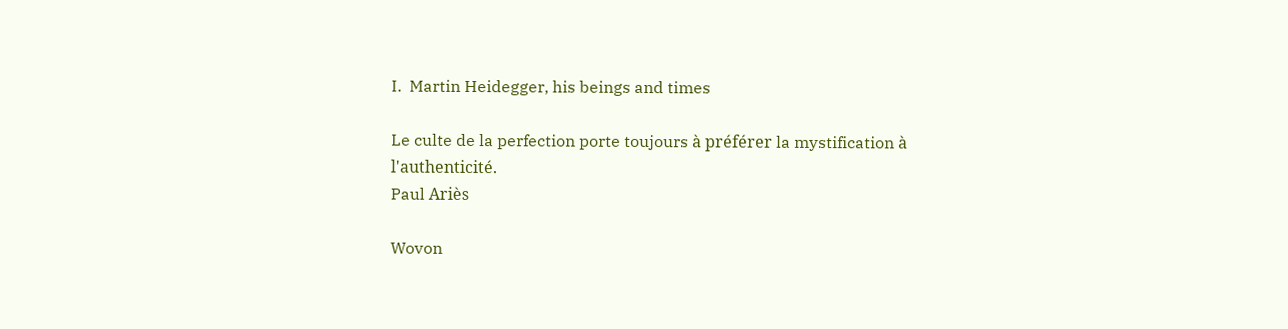I.  Martin Heidegger, his beings and times

Le culte de la perfection porte toujours à préférer la mystification à l'authenticité.
Paul Ariès

Wovon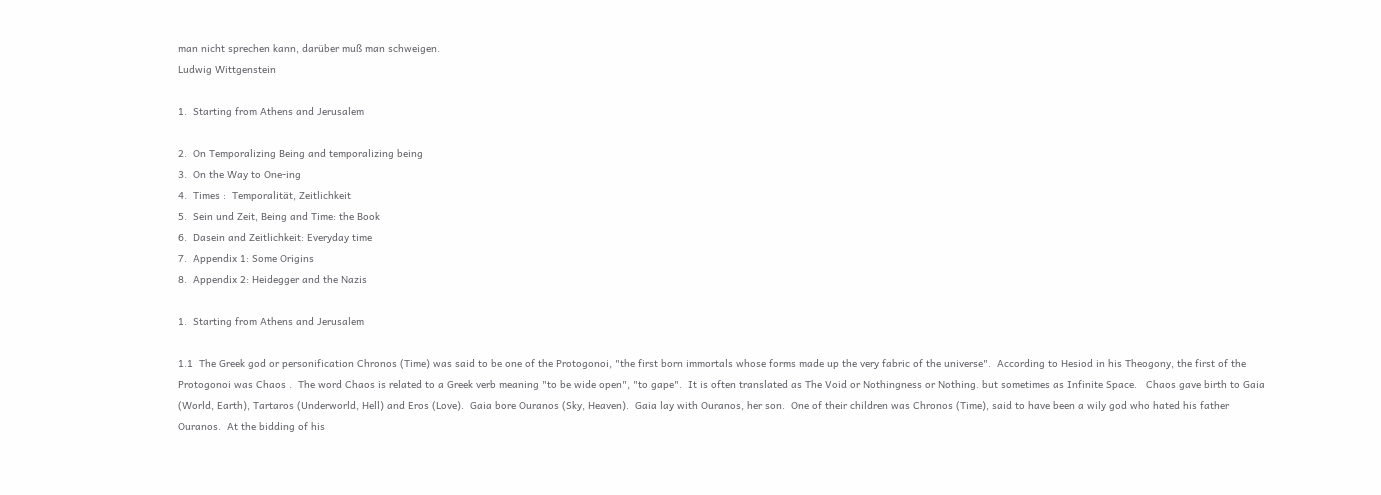man nicht sprechen kann, darüber muß man schweigen.
Ludwig Wittgenstein

1.  Starting from Athens and Jerusalem

2.  On Temporalizing Being and temporalizing being
3.  On the Way to One-ing
4.  Times :  Temporalität, Zeitlichkeit
5.  Sein und Zeit, Being and Time: the Book
6.  Dasein and Zeitlichkeit: Everyday time
7.  Appendix 1: Some Origins
8.  Appendix 2: Heidegger and the Nazis

1.  Starting from Athens and Jerusalem

1.1  The Greek god or personification Chronos (Time) was said to be one of the Protogonoi, "the first born immortals whose forms made up the very fabric of the universe".  According to Hesiod in his Theogony, the first of the Protogonoi was Chaos .  The word Chaos is related to a Greek verb meaning "to be wide open", "to gape".  It is often translated as The Void or Nothingness or Nothing. but sometimes as Infinite Space.   Chaos gave birth to Gaia (World, Earth), Tartaros (Underworld, Hell) and Eros (Love).  Gaia bore Ouranos (Sky, Heaven).  Gaia lay with Ouranos, her son.  One of their children was Chronos (Time), said to have been a wily god who hated his father Ouranos.  At the bidding of his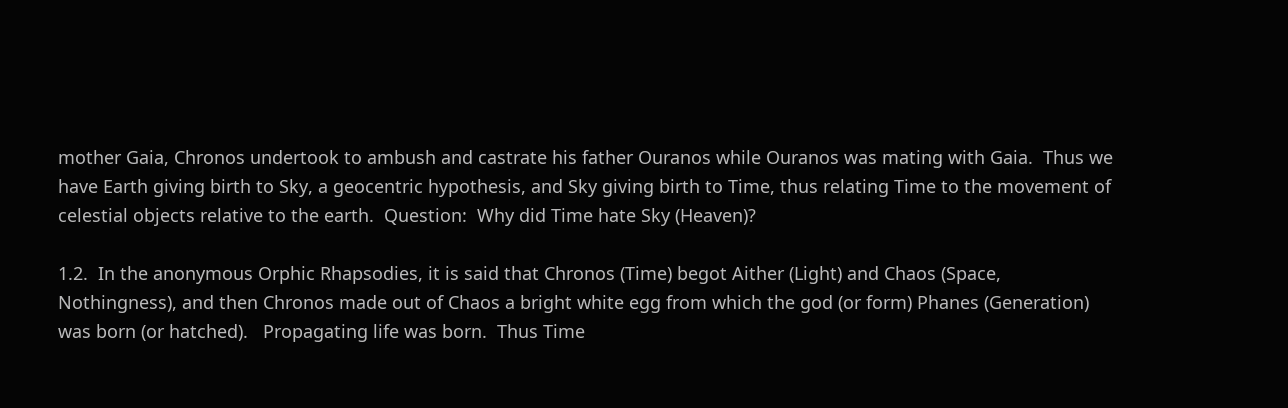mother Gaia, Chronos undertook to ambush and castrate his father Ouranos while Ouranos was mating with Gaia.  Thus we have Earth giving birth to Sky, a geocentric hypothesis, and Sky giving birth to Time, thus relating Time to the movement of celestial objects relative to the earth.  Question:  Why did Time hate Sky (Heaven)?

1.2.  In the anonymous Orphic Rhapsodies, it is said that Chronos (Time) begot Aither (Light) and Chaos (Space, Nothingness), and then Chronos made out of Chaos a bright white egg from which the god (or form) Phanes (Generation) was born (or hatched).   Propagating life was born.  Thus Time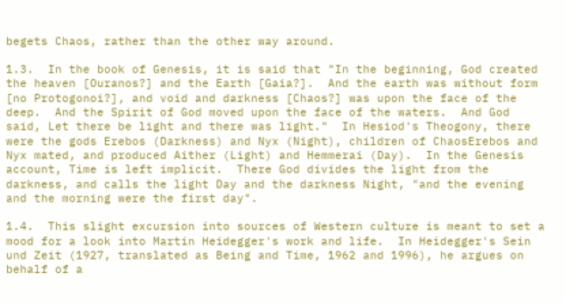begets Chaos, rather than the other way around.

1.3.  In the book of Genesis, it is said that "In the beginning, God created the heaven [Ouranos?] and the Earth [Gaia?].  And the earth was without form [no Protogonoi?], and void and darkness [Chaos?] was upon the face of the deep.  And the Spirit of God moved upon the face of the waters.  And God said, Let there be light and there was light."  In Hesiod's Theogony, there were the gods Erebos (Darkness) and Nyx (Night), children of ChaosErebos and Nyx mated, and produced Aither (Light) and Hemmerai (Day).  In the Genesis account, Time is left implicit.  There God divides the light from the darkness, and calls the light Day and the darkness Night, "and the evening and the morning were the first day".

1.4.  This slight excursion into sources of Western culture is meant to set a mood for a look into Martin Heidegger's work and life.  In Heidegger's Sein und Zeit (1927, translated as Being and Time, 1962 and 1996), he argues on behalf of a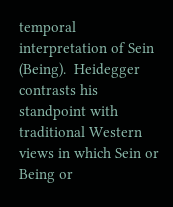temporal interpretation of Sein (Being).  Heidegger contrasts his standpoint with traditional Western views in which Sein or Being or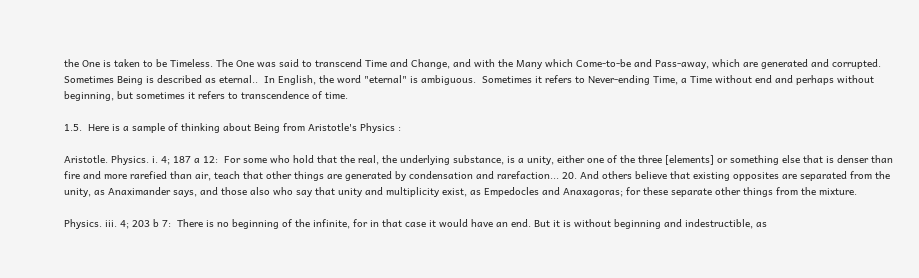the One is taken to be Timeless. The One was said to transcend Time and Change, and with the Many which Come-to-be and Pass-away, which are generated and corrupted.  Sometimes Being is described as eternal..  In English, the word "eternal" is ambiguous.  Sometimes it refers to Never-ending Time, a Time without end and perhaps without beginning, but sometimes it refers to transcendence of time.

1.5.  Here is a sample of thinking about Being from Aristotle's Physics :

Aristotle. Physics. i. 4; 187 a 12:  For some who hold that the real, the underlying substance, is a unity, either one of the three [elements] or something else that is denser than fire and more rarefied than air, teach that other things are generated by condensation and rarefaction... 20. And others believe that existing opposites are separated from the unity, as Anaximander says, and those also who say that unity and multiplicity exist, as Empedocles and Anaxagoras; for these separate other things from the mixture.

Physics. iii. 4; 203 b 7:  There is no beginning of the infinite, for in that case it would have an end. But it is without beginning and indestructible, as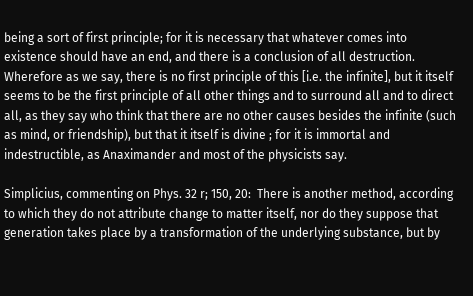being a sort of first principle; for it is necessary that whatever comes into existence should have an end, and there is a conclusion of all destruction. Wherefore as we say, there is no first principle of this [i.e. the infinite], but it itself seems to be the first principle of all other things and to surround all and to direct all, as they say who think that there are no other causes besides the infinite (such as mind, or friendship), but that it itself is divine ; for it is immortal and indestructible, as Anaximander and most of the physicists say.

Simplicius, commenting on Phys. 32 r; 150, 20:  There is another method, according to which they do not attribute change to matter itself, nor do they suppose that generation takes place by a transformation of the underlying substance, but by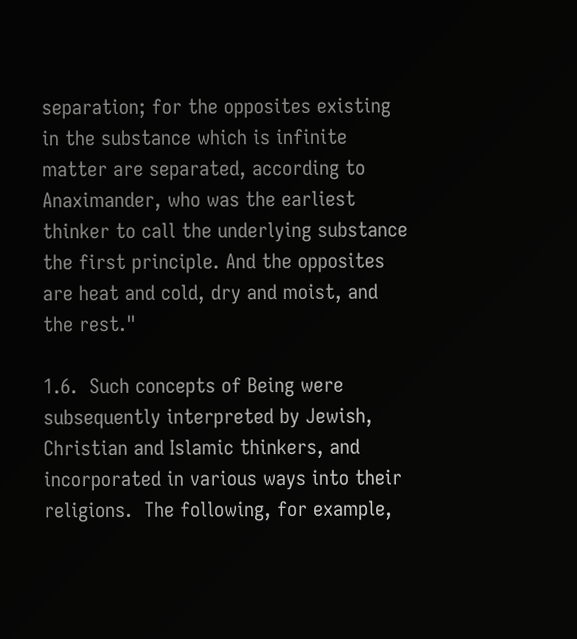separation; for the opposites existing in the substance which is infinite matter are separated, according to Anaximander, who was the earliest thinker to call the underlying substance the first principle. And the opposites are heat and cold, dry and moist, and the rest."

1.6.  Such concepts of Being were subsequently interpreted by Jewish, Christian and Islamic thinkers, and incorporated in various ways into their religions.  The following, for example,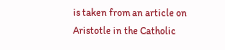is taken from an article on Aristotle in the Catholic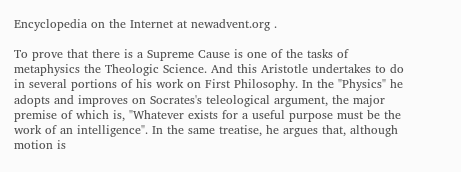Encyclopedia on the Internet at newadvent.org .

To prove that there is a Supreme Cause is one of the tasks of metaphysics the Theologic Science. And this Aristotle undertakes to do in several portions of his work on First Philosophy. In the "Physics" he adopts and improves on Socrates's teleological argument, the major premise of which is, "Whatever exists for a useful purpose must be the work of an intelligence". In the same treatise, he argues that, although motion is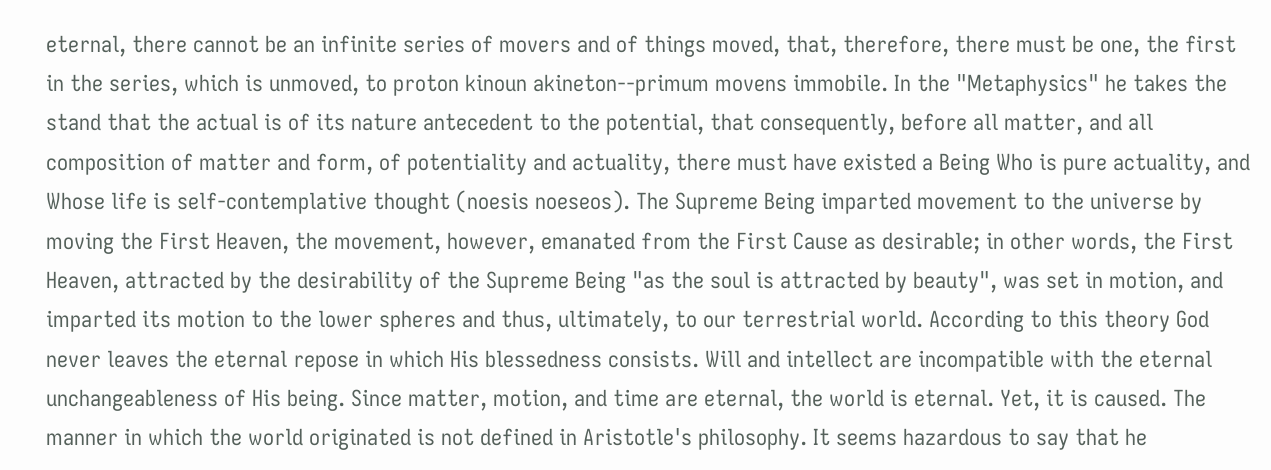eternal, there cannot be an infinite series of movers and of things moved, that, therefore, there must be one, the first in the series, which is unmoved, to proton kinoun akineton--primum movens immobile. In the "Metaphysics" he takes the stand that the actual is of its nature antecedent to the potential, that consequently, before all matter, and all composition of matter and form, of potentiality and actuality, there must have existed a Being Who is pure actuality, and Whose life is self-contemplative thought (noesis noeseos). The Supreme Being imparted movement to the universe by moving the First Heaven, the movement, however, emanated from the First Cause as desirable; in other words, the First Heaven, attracted by the desirability of the Supreme Being "as the soul is attracted by beauty", was set in motion, and imparted its motion to the lower spheres and thus, ultimately, to our terrestrial world. According to this theory God never leaves the eternal repose in which His blessedness consists. Will and intellect are incompatible with the eternal unchangeableness of His being. Since matter, motion, and time are eternal, the world is eternal. Yet, it is caused. The manner in which the world originated is not defined in Aristotle's philosophy. It seems hazardous to say that he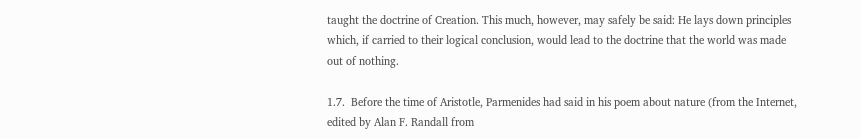taught the doctrine of Creation. This much, however, may safely be said: He lays down principles which, if carried to their logical conclusion, would lead to the doctrine that the world was made out of nothing.

1.7.  Before the time of Aristotle, Parmenides had said in his poem about nature (from the Internet, edited by Alan F. Randall from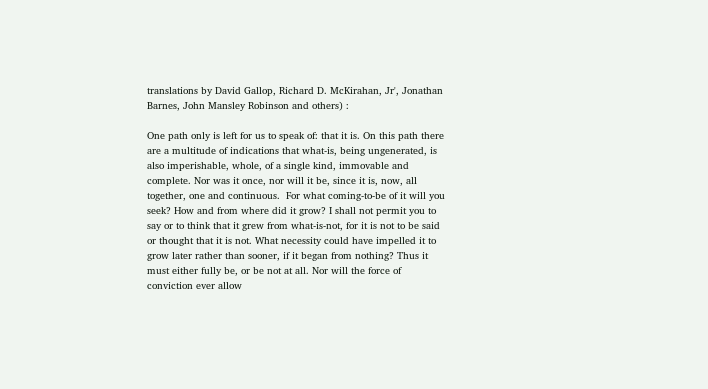translations by David Gallop, Richard D. McKirahan, Jr', Jonathan Barnes, John Mansley Robinson and others) :

One path only is left for us to speak of: that it is. On this path there are a multitude of indications that what-is, being ungenerated, is also imperishable, whole, of a single kind, immovable and complete. Nor was it once, nor will it be, since it is, now, all together, one and continuous.  For what coming-to-be of it will you seek? How and from where did it grow? I shall not permit you to say or to think that it grew from what-is-not, for it is not to be said or thought that it is not. What necessity could have impelled it to grow later rather than sooner, if it began from nothing? Thus it must either fully be, or be not at all. Nor will the force of conviction ever allow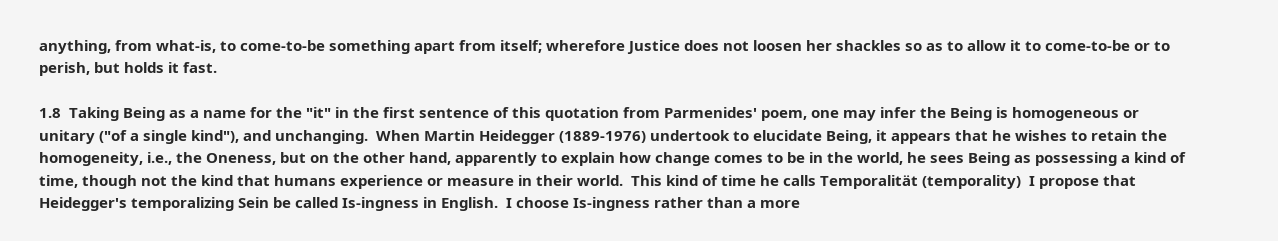anything, from what-is, to come-to-be something apart from itself; wherefore Justice does not loosen her shackles so as to allow it to come-to-be or to perish, but holds it fast.

1.8  Taking Being as a name for the "it" in the first sentence of this quotation from Parmenides' poem, one may infer the Being is homogeneous or unitary ("of a single kind"), and unchanging.  When Martin Heidegger (1889-1976) undertook to elucidate Being, it appears that he wishes to retain the homogeneity, i.e., the Oneness, but on the other hand, apparently to explain how change comes to be in the world, he sees Being as possessing a kind of time, though not the kind that humans experience or measure in their world.  This kind of time he calls Temporalität (temporality)  I propose that Heidegger's temporalizing Sein be called Is-ingness in English.  I choose Is-ingness rather than a more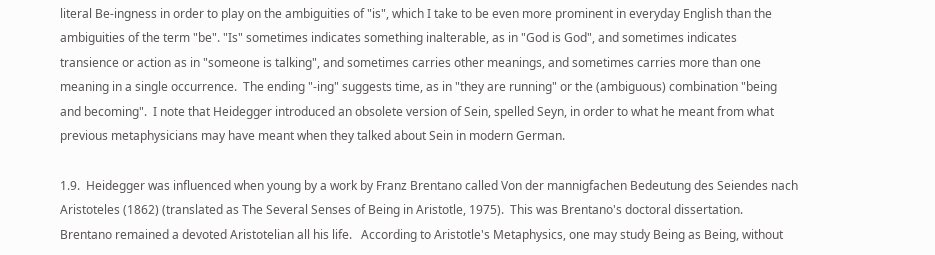literal Be-ingness in order to play on the ambiguities of "is", which I take to be even more prominent in everyday English than the ambiguities of the term "be". "Is" sometimes indicates something inalterable, as in "God is God", and sometimes indicates transience or action as in "someone is talking", and sometimes carries other meanings, and sometimes carries more than one meaning in a single occurrence.  The ending "-ing" suggests time, as in "they are running" or the (ambiguous) combination "being and becoming".  I note that Heidegger introduced an obsolete version of Sein, spelled Seyn, in order to what he meant from what previous metaphysicians may have meant when they talked about Sein in modern German.

1.9.  Heidegger was influenced when young by a work by Franz Brentano called Von der mannigfachen Bedeutung des Seiendes nach Aristoteles (1862) (translated as The Several Senses of Being in Aristotle, 1975).  This was Brentano's doctoral dissertation.  Brentano remained a devoted Aristotelian all his life.   According to Aristotle's Metaphysics, one may study Being as Being, without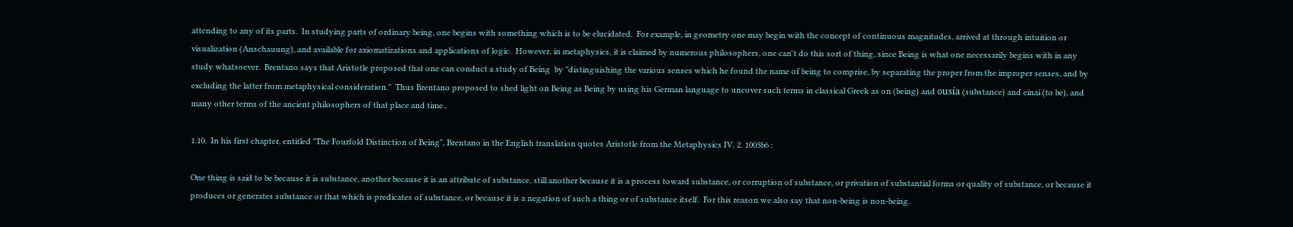attending to any of its parts.  In studying parts of ordinary being, one begins with something which is to be elucidated.  For example, in geometry one may begin with the concept of continuous magnitudes, arrived at through intuition or visualization (Anschauung), and available for axiomatizations and applications of logic.  However, in metaphysics, it is claimed by numerous philosophers, one can't do this sort of thing, since Being is what one necessarily begins with in any study whatsoever.  Brentano says that Aristotle proposed that one can conduct a study of Being  by "distinguishing the various senses which he found the name of being to comprise, by separating the proper from the improper senses, and by excluding the latter from metaphysical consideration."  Thus Brentano proposed to shed light on Being as Being by using his German language to uncover such terms in classical Greek as on (being) and ousía (substance) and einai (to be), and many other terms of the ancient philosophers of that place and time..

1.10.  In his first chapter, entitled "The Fourfold Distinction of Being", Brentano in the English translation quotes Aristotle from the Metaphysics IV. 2. 1003b6 :

One thing is said to be because it is substance, another because it is an attribute of substance, still another because it is a process toward substance, or corruption of substance, or privation of substantial forms or quality of substance, or because it produces or generates substance or that which is predicates of substance, or because it is a negation of such a thing or of substance itself.  For this reason we also say that non-being is non-being.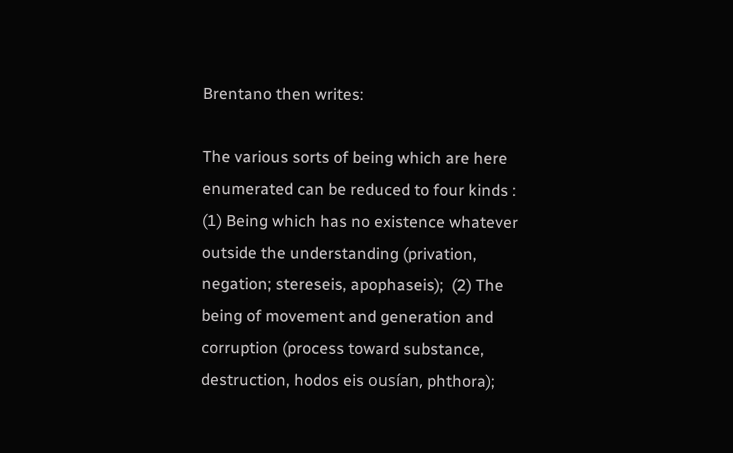Brentano then writes:

The various sorts of being which are here enumerated can be reduced to four kinds : (1) Being which has no existence whatever outside the understanding (privation, negation; stereseis, apophaseis);  (2) The being of movement and generation and corruption (process toward substance, destruction, hodos eis ousían, phthora);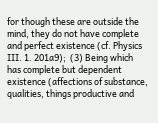for though these are outside the mind, they do not have complete and perfect existence (cf. Physics III. 1. 201a9);  (3) Being which has complete but dependent existence (affections of substance, qualities, things productive and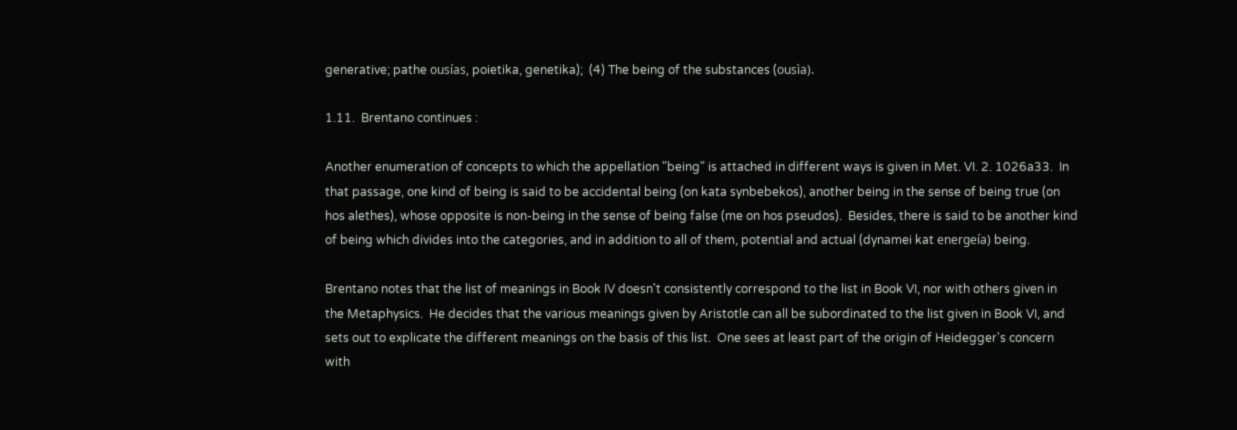generative; pathe ousías, poietika, genetika);  (4) The being of the substances (ousìa).

1.11.  Brentano continues :

Another enumeration of concepts to which the appellation "being" is attached in different ways is given in Met. VI. 2. 1026a33.  In that passage, one kind of being is said to be accidental being (on kata synbebekos), another being in the sense of being true (on hos alethes), whose opposite is non-being in the sense of being false (me on hos pseudos).  Besides, there is said to be another kind of being which divides into the categories, and in addition to all of them, potential and actual (dynamei kat energeía) being.

Brentano notes that the list of meanings in Book IV doesn't consistently correspond to the list in Book VI, nor with others given in the Metaphysics.  He decides that the various meanings given by Aristotle can all be subordinated to the list given in Book VI, and sets out to explicate the different meanings on the basis of this list.  One sees at least part of the origin of Heidegger's concern with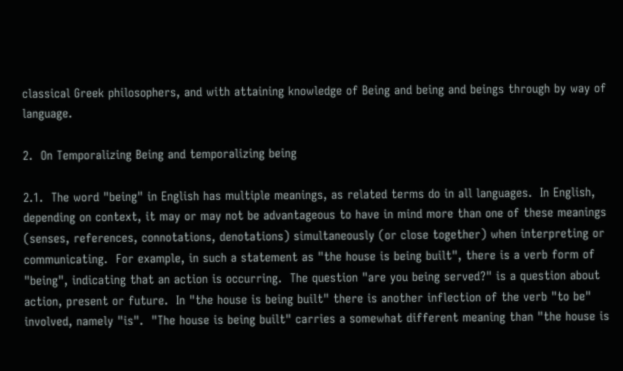classical Greek philosophers, and with attaining knowledge of Being and being and beings through by way of language.

2.  On Temporalizing Being and temporalizing being

2.1.  The word "being" in English has multiple meanings, as related terms do in all languages.  In English, depending on context, it may or may not be advantageous to have in mind more than one of these meanings (senses, references, connotations, denotations) simultaneously (or close together) when interpreting or communicating.  For example, in such a statement as "the house is being built", there is a verb form of "being", indicating that an action is occurring.  The question "are you being served?" is a question about action, present or future.  In "the house is being built" there is another inflection of the verb "to be" involved, namely "is".  "The house is being built" carries a somewhat different meaning than "the house is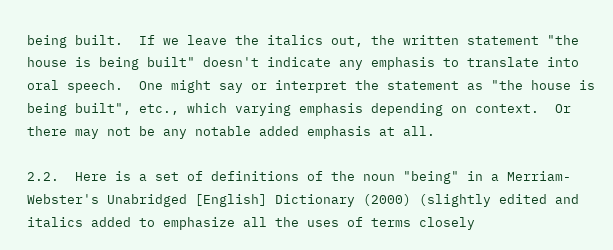being built.  If we leave the italics out, the written statement "the house is being built" doesn't indicate any emphasis to translate into oral speech.  One might say or interpret the statement as "the house is being built", etc., which varying emphasis depending on context.  Or there may not be any notable added emphasis at all.

2.2.  Here is a set of definitions of the noun "being" in a Merriam-Webster's Unabridged [English] Dictionary (2000) (slightly edited and italics added to emphasize all the uses of terms closely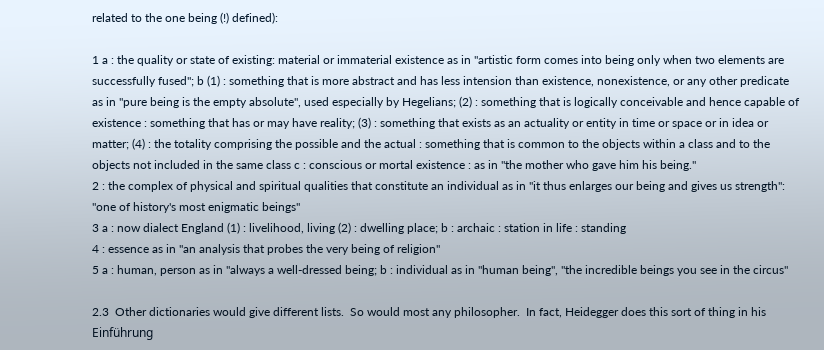related to the one being (!) defined):

1 a : the quality or state of existing: material or immaterial existence as in "artistic form comes into being only when two elements are successfully fused"; b (1) : something that is more abstract and has less intension than existence, nonexistence, or any other predicate as in "pure being is the empty absolute", used especially by Hegelians; (2) : something that is logically conceivable and hence capable of existence : something that has or may have reality; (3) : something that exists as an actuality or entity in time or space or in idea or matter; (4) : the totality comprising the possible and the actual : something that is common to the objects within a class and to the objects not included in the same class c : conscious or mortal existence : as in "the mother who gave him his being."
2 : the complex of physical and spiritual qualities that constitute an individual as in "it thus enlarges our being and gives us strength": "one of history's most enigmatic beings"
3 a : now dialect England (1) : livelihood, living (2) : dwelling place; b : archaic : station in life : standing
4 : essence as in "an analysis that probes the very being of religion"
5 a : human, person as in "always a well-dressed being; b : individual as in "human being", "the incredible beings you see in the circus"

2.3  Other dictionaries would give different lists.  So would most any philosopher.  In fact, Heidegger does this sort of thing in his Einführung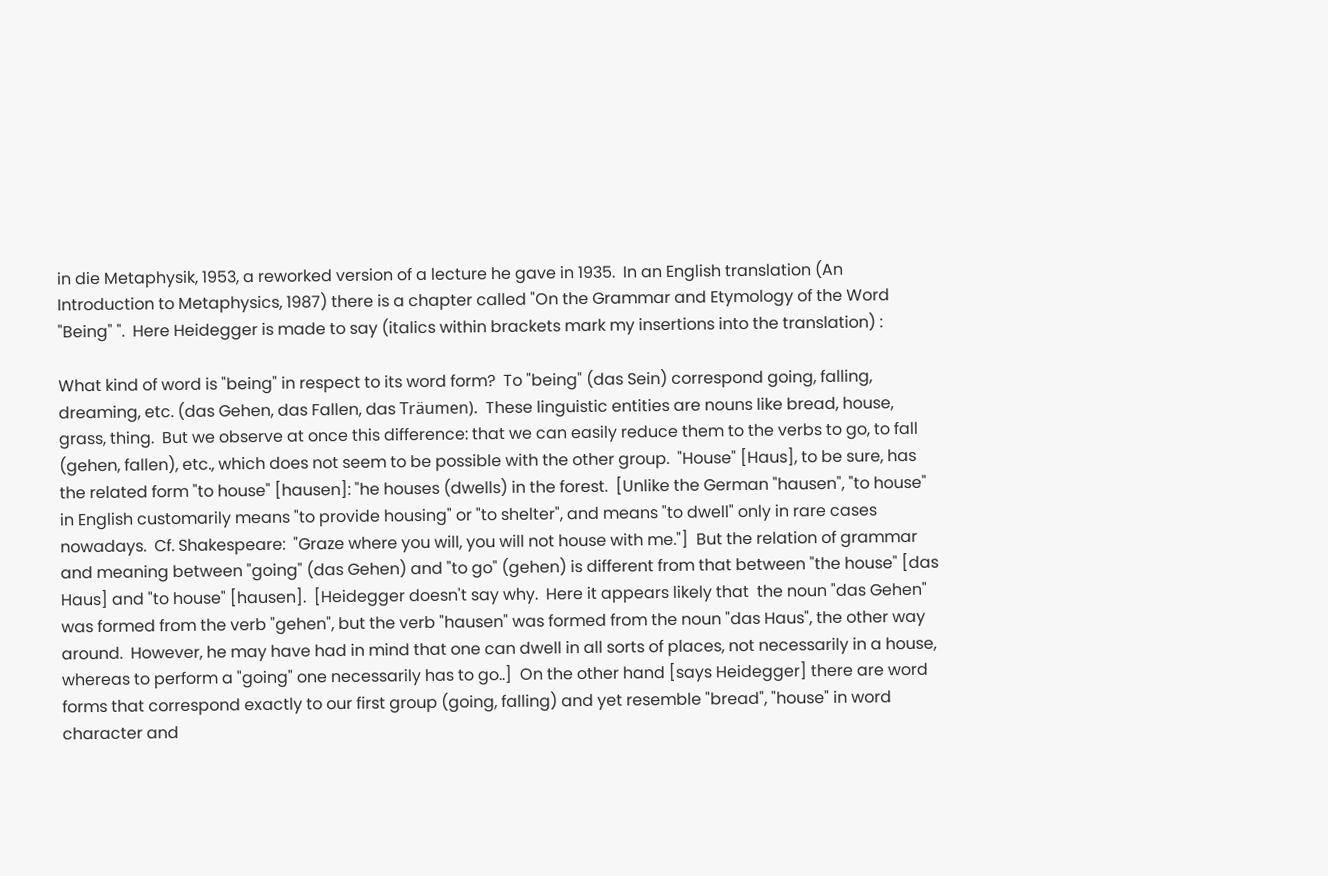in die Metaphysik, 1953, a reworked version of a lecture he gave in 1935.  In an English translation (An Introduction to Metaphysics, 1987) there is a chapter called "On the Grammar and Etymology of the Word "Being" ".  Here Heidegger is made to say (italics within brackets mark my insertions into the translation) :

What kind of word is "being" in respect to its word form?  To "being" (das Sein) correspond going, falling, dreaming, etc. (das Gehen, das Fallen, das Träumen).  These linguistic entities are nouns like bread, house, grass, thing.  But we observe at once this difference: that we can easily reduce them to the verbs to go, to fall (gehen, fallen), etc., which does not seem to be possible with the other group.  "House" [Haus], to be sure, has the related form "to house" [hausen]: "he houses (dwells) in the forest.  [Unlike the German "hausen", "to house" in English customarily means "to provide housing" or "to shelter", and means "to dwell" only in rare cases nowadays.  Cf. Shakespeare:  "Graze where you will, you will not house with me."]  But the relation of grammar and meaning between "going" (das Gehen) and "to go" (gehen) is different from that between "the house" [das Haus] and "to house" [hausen].  [Heidegger doesn't say why.  Here it appears likely that  the noun "das Gehen" was formed from the verb "gehen", but the verb "hausen" was formed from the noun "das Haus", the other way around.  However, he may have had in mind that one can dwell in all sorts of places, not necessarily in a house, whereas to perform a "going" one necessarily has to go..]  On the other hand [says Heidegger] there are word forms that correspond exactly to our first group (going, falling) and yet resemble "bread", "house" in word character and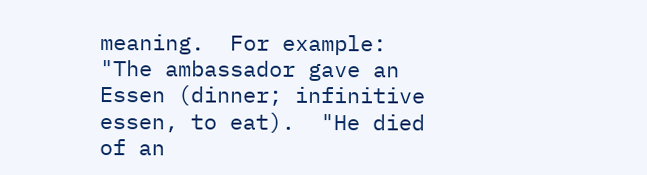meaning.  For example: "The ambassador gave an Essen (dinner; infinitive essen, to eat).  "He died of an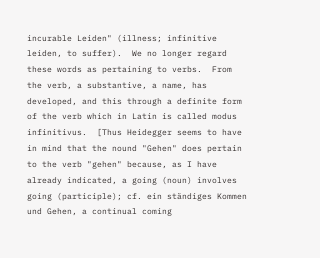incurable Leiden" (illness; infinitive leiden, to suffer).  We no longer regard these words as pertaining to verbs.  From the verb, a substantive, a name, has developed, and this through a definite form of the verb which in Latin is called modus infinitivus.  [Thus Heidegger seems to have in mind that the nound "Gehen" does pertain to the verb "gehen" because, as I have already indicated, a going (noun) involves going (participle); cf. ein ständiges Kommen und Gehen, a continual coming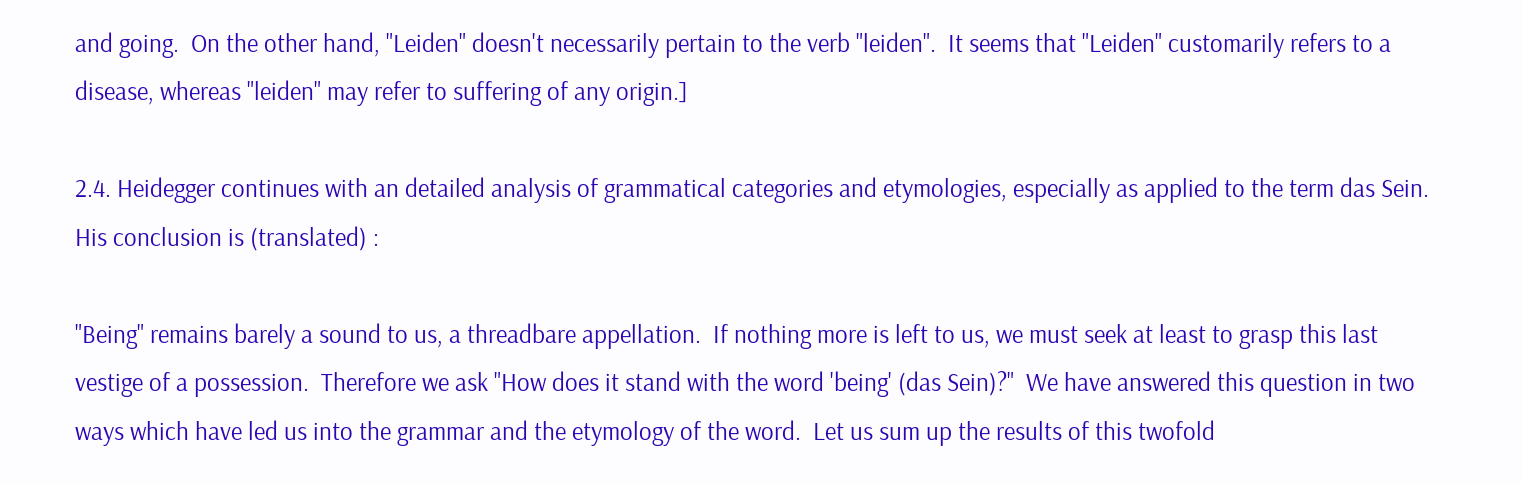and going.  On the other hand, "Leiden" doesn't necessarily pertain to the verb "leiden".  It seems that "Leiden" customarily refers to a disease, whereas "leiden" may refer to suffering of any origin.]

2.4. Heidegger continues with an detailed analysis of grammatical categories and etymologies, especially as applied to the term das Sein.  His conclusion is (translated) :

"Being" remains barely a sound to us, a threadbare appellation.  If nothing more is left to us, we must seek at least to grasp this last vestige of a possession.  Therefore we ask "How does it stand with the word 'being' (das Sein)?"  We have answered this question in two ways which have led us into the grammar and the etymology of the word.  Let us sum up the results of this twofold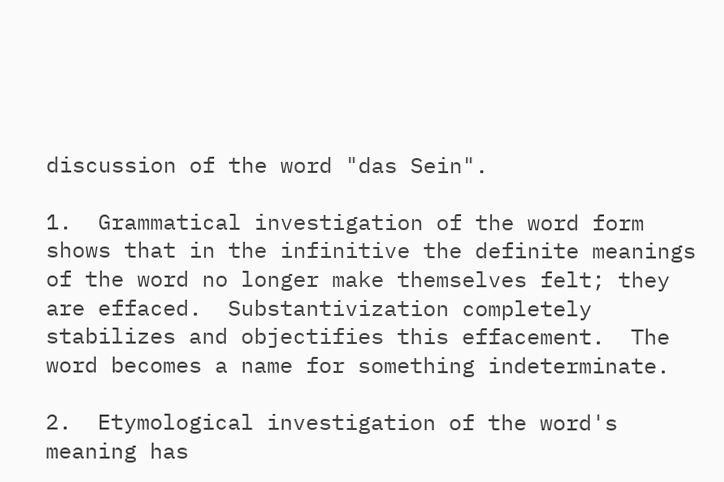discussion of the word "das Sein".

1.  Grammatical investigation of the word form shows that in the infinitive the definite meanings of the word no longer make themselves felt; they are effaced.  Substantivization completely stabilizes and objectifies this effacement.  The word becomes a name for something indeterminate.

2.  Etymological investigation of the word's meaning has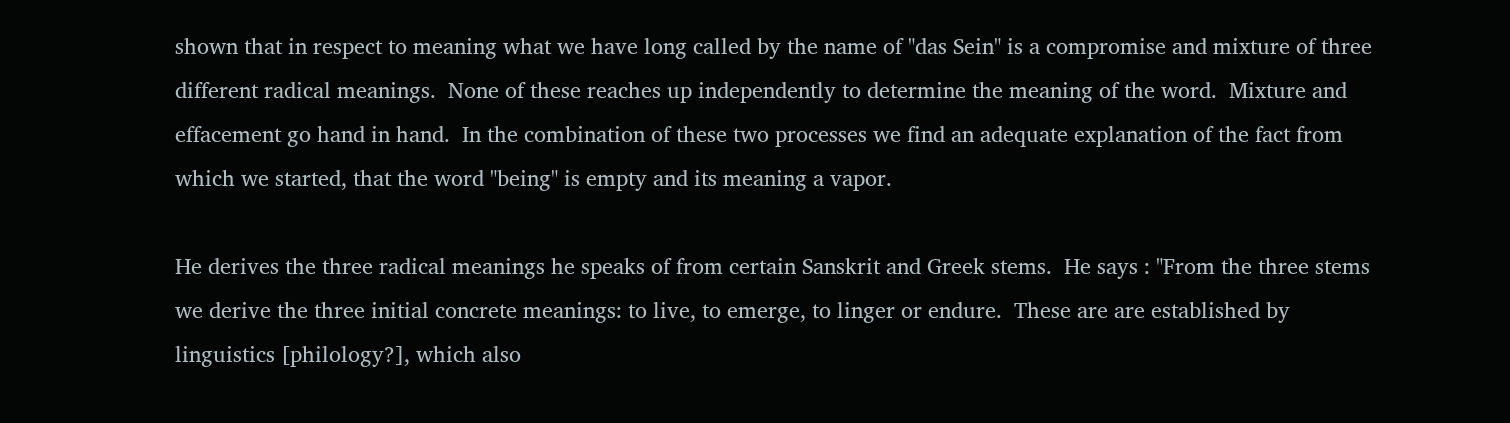shown that in respect to meaning what we have long called by the name of "das Sein" is a compromise and mixture of three different radical meanings.  None of these reaches up independently to determine the meaning of the word.  Mixture and effacement go hand in hand.  In the combination of these two processes we find an adequate explanation of the fact from which we started, that the word "being" is empty and its meaning a vapor.

He derives the three radical meanings he speaks of from certain Sanskrit and Greek stems.  He says : "From the three stems we derive the three initial concrete meanings: to live, to emerge, to linger or endure.  These are are established by linguistics [philology?], which also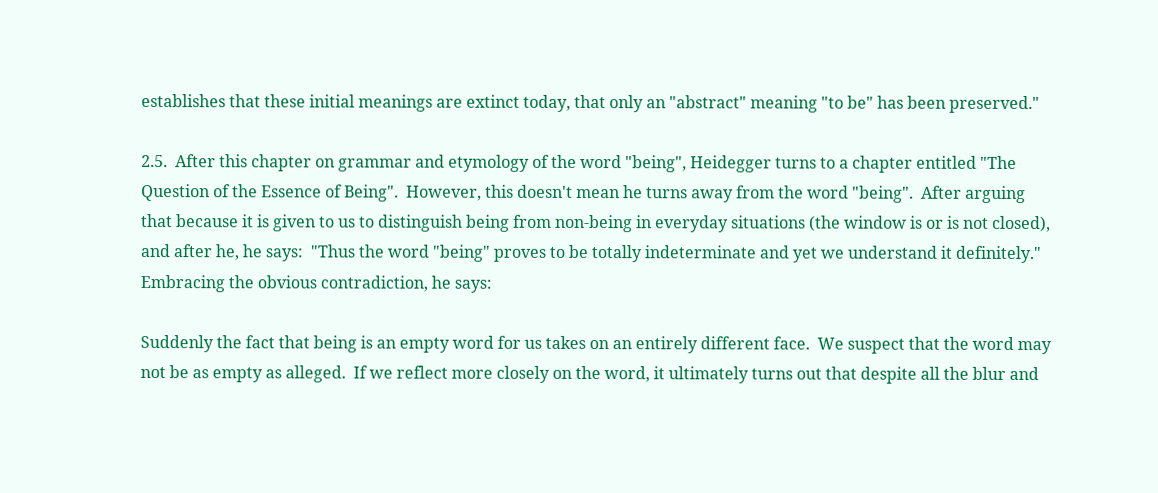establishes that these initial meanings are extinct today, that only an "abstract" meaning "to be" has been preserved."

2.5.  After this chapter on grammar and etymology of the word "being", Heidegger turns to a chapter entitled "The Question of the Essence of Being".  However, this doesn't mean he turns away from the word "being".  After arguing that because it is given to us to distinguish being from non-being in everyday situations (the window is or is not closed), and after he, he says:  "Thus the word "being" proves to be totally indeterminate and yet we understand it definitely."  Embracing the obvious contradiction, he says:

Suddenly the fact that being is an empty word for us takes on an entirely different face.  We suspect that the word may not be as empty as alleged.  If we reflect more closely on the word, it ultimately turns out that despite all the blur and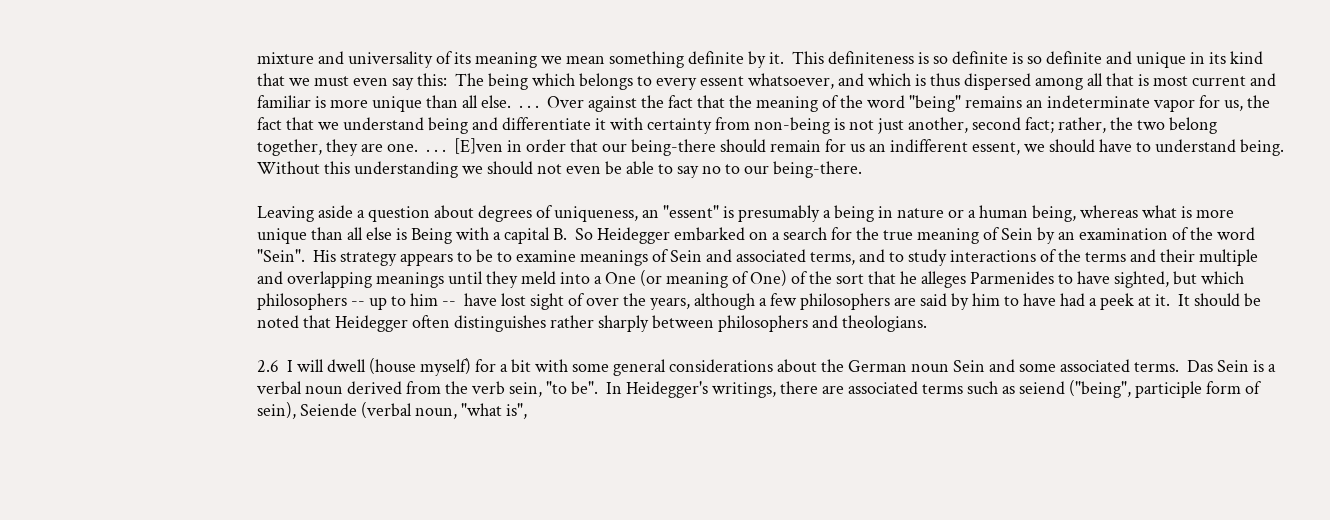mixture and universality of its meaning we mean something definite by it.  This definiteness is so definite is so definite and unique in its kind that we must even say this:  The being which belongs to every essent whatsoever, and which is thus dispersed among all that is most current and familiar is more unique than all else.  . . .  Over against the fact that the meaning of the word "being" remains an indeterminate vapor for us, the fact that we understand being and differentiate it with certainty from non-being is not just another, second fact; rather, the two belong together, they are one.  . . .  [E]ven in order that our being-there should remain for us an indifferent essent, we should have to understand being.  Without this understanding we should not even be able to say no to our being-there.

Leaving aside a question about degrees of uniqueness, an "essent" is presumably a being in nature or a human being, whereas what is more unique than all else is Being with a capital B.  So Heidegger embarked on a search for the true meaning of Sein by an examination of the word "Sein".  His strategy appears to be to examine meanings of Sein and associated terms, and to study interactions of the terms and their multiple and overlapping meanings until they meld into a One (or meaning of One) of the sort that he alleges Parmenides to have sighted, but which philosophers -- up to him --  have lost sight of over the years, although a few philosophers are said by him to have had a peek at it.  It should be noted that Heidegger often distinguishes rather sharply between philosophers and theologians.

2.6  I will dwell (house myself) for a bit with some general considerations about the German noun Sein and some associated terms.  Das Sein is a verbal noun derived from the verb sein, "to be".  In Heidegger's writings, there are associated terms such as seiend ("being", participle form of sein), Seiende (verbal noun, "what is",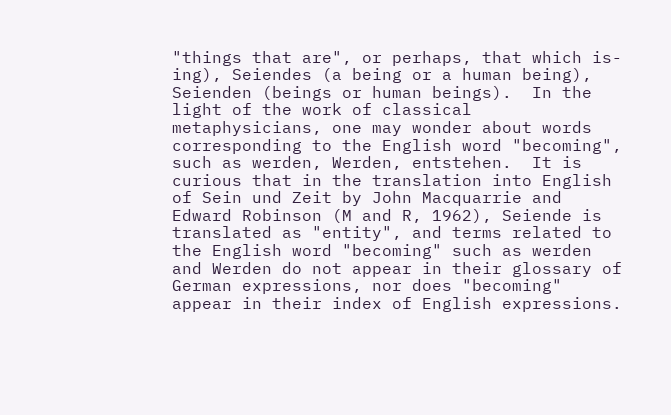"things that are", or perhaps, that which is-ing), Seiendes (a being or a human being), Seienden (beings or human beings).  In the light of the work of classical metaphysicians, one may wonder about words corresponding to the English word "becoming", such as werden, Werden, entstehen.  It is curious that in the translation into English of Sein und Zeit by John Macquarrie and Edward Robinson (M and R, 1962), Seiende is translated as "entity", and terms related to the English word "becoming" such as werden and Werden do not appear in their glossary of German expressions, nor does "becoming" appear in their index of English expressions.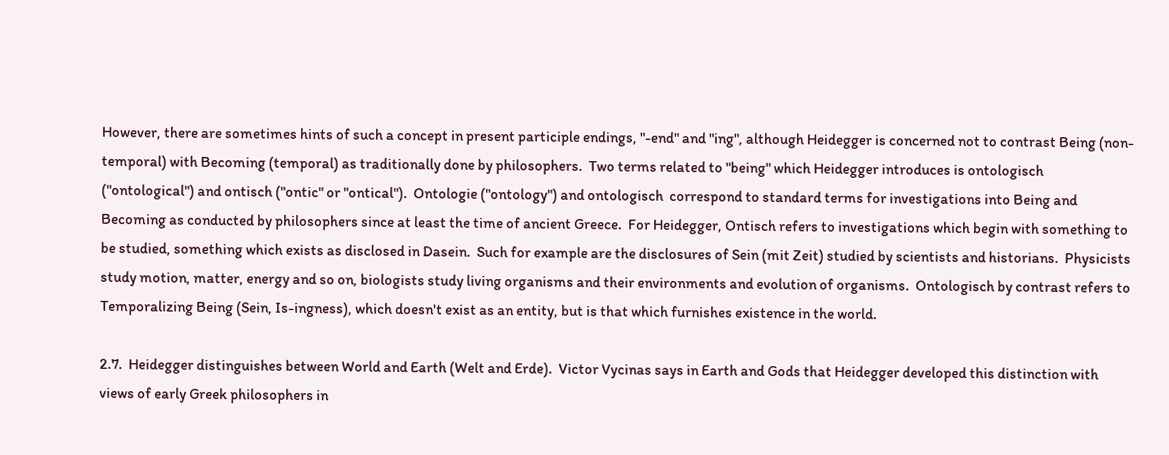However, there are sometimes hints of such a concept in present participle endings, "-end" and "ing", although Heidegger is concerned not to contrast Being (non-temporal) with Becoming (temporal) as traditionally done by philosophers.  Two terms related to "being" which Heidegger introduces is ontologisch ("ontological") and ontisch ("ontic" or "ontical").  Ontologie ("ontology") and ontologisch  correspond to standard terms for investigations into Being and Becoming as conducted by philosophers since at least the time of ancient Greece.  For Heidegger, Ontisch refers to investigations which begin with something to be studied, something which exists as disclosed in Dasein.  Such for example are the disclosures of Sein (mit Zeit) studied by scientists and historians.  Physicists study motion, matter, energy and so on, biologists study living organisms and their environments and evolution of organisms.  Ontologisch by contrast refers to Temporalizing Being (Sein, Is-ingness), which doesn't exist as an entity, but is that which furnishes existence in the world.

2.7.  Heidegger distinguishes between World and Earth (Welt and Erde).  Victor Vycinas says in Earth and Gods that Heidegger developed this distinction with views of early Greek philosophers in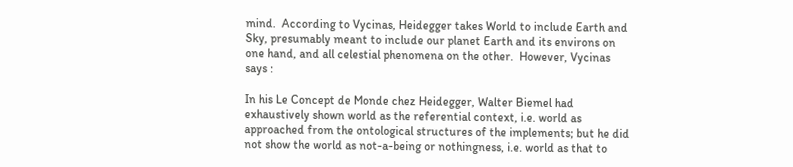mind.  According to Vycinas, Heidegger takes World to include Earth and Sky, presumably meant to include our planet Earth and its environs on one hand, and all celestial phenomena on the other.  However, Vycinas says :

In his Le Concept de Monde chez Heidegger, Walter Biemel had exhaustively shown world as the referential context, i.e. world as approached from the ontological structures of the implements; but he did not show the world as not-a-being or nothingness, i.e. world as that to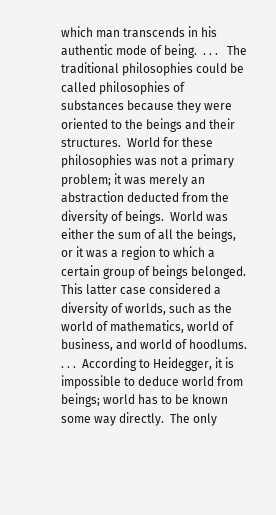which man transcends in his authentic mode of being.  . . .   The traditional philosophies could be called philosophies of substances because they were oriented to the beings and their structures.  World for these philosophies was not a primary problem; it was merely an abstraction deducted from the diversity of beings.  World was either the sum of all the beings, or it was a region to which a certain group of beings belonged.  This latter case considered a diversity of worlds, such as the world of mathematics, world of business, and world of hoodlums.  . . .  According to Heidegger, it is impossible to deduce world from beings; world has to be known some way directly.  The only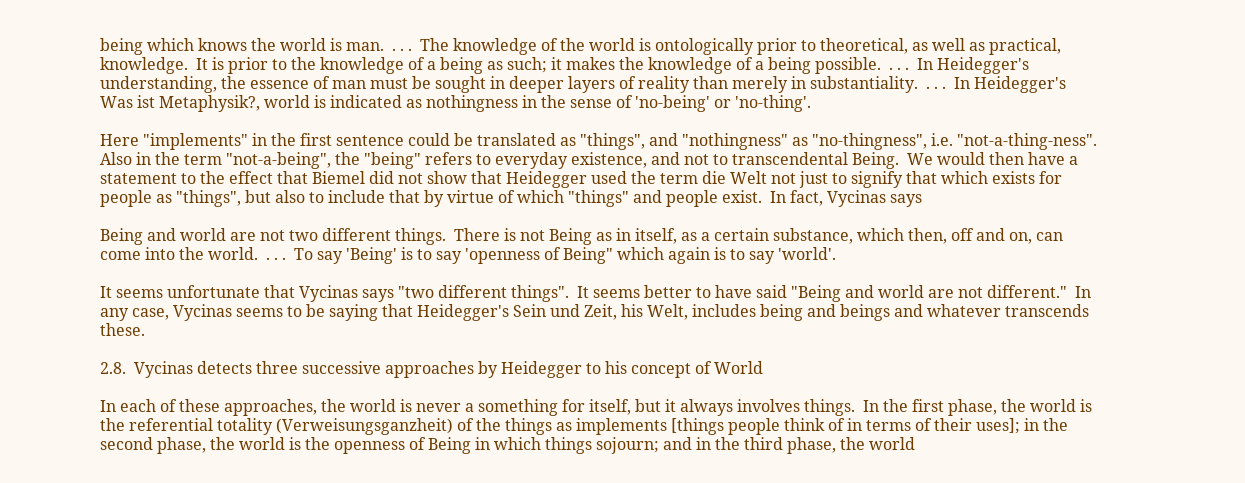being which knows the world is man.  . . .  The knowledge of the world is ontologically prior to theoretical, as well as practical, knowledge.  It is prior to the knowledge of a being as such; it makes the knowledge of a being possible.  . . .  In Heidegger's understanding, the essence of man must be sought in deeper layers of reality than merely in substantiality.  . . .  In Heidegger's Was ist Metaphysik?, world is indicated as nothingness in the sense of 'no-being' or 'no-thing'.

Here "implements" in the first sentence could be translated as "things", and "nothingness" as "no-thingness", i.e. "not-a-thing-ness".  Also in the term "not-a-being", the "being" refers to everyday existence, and not to transcendental Being.  We would then have a statement to the effect that Biemel did not show that Heidegger used the term die Welt not just to signify that which exists for people as "things", but also to include that by virtue of which "things" and people exist.  In fact, Vycinas says

Being and world are not two different things.  There is not Being as in itself, as a certain substance, which then, off and on, can come into the world.  . . .  To say 'Being' is to say 'openness of Being" which again is to say 'world'.

It seems unfortunate that Vycinas says "two different things".  It seems better to have said "Being and world are not different."  In any case, Vycinas seems to be saying that Heidegger's Sein und Zeit, his Welt, includes being and beings and whatever transcends these.

2.8.  Vycinas detects three successive approaches by Heidegger to his concept of World

In each of these approaches, the world is never a something for itself, but it always involves things.  In the first phase, the world is the referential totality (Verweisungsganzheit) of the things as implements [things people think of in terms of their uses]; in the second phase, the world is the openness of Being in which things sojourn; and in the third phase, the world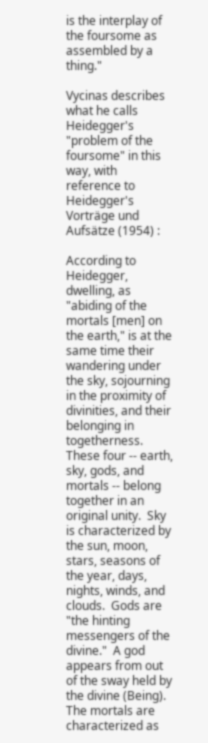is the interplay of the foursome as assembled by a thing."

Vycinas describes what he calls Heidegger's "problem of the foursome" in this way, with reference to Heidegger's Vorträge und Aufsätze (1954) :

According to Heidegger, dwelling, as "abiding of the mortals [men] on the earth," is at the same time their wandering under the sky, sojourning in the proximity of divinities, and their belonging in togetherness.  These four -- earth, sky, gods, and mortals -- belong together in an original unity.  Sky is characterized by the sun, moon, stars, seasons of the year, days, nights, winds, and clouds.  Gods are "the hinting messengers of the divine."  A god appears from out of the sway held by the divine (Being).  The mortals are characterized as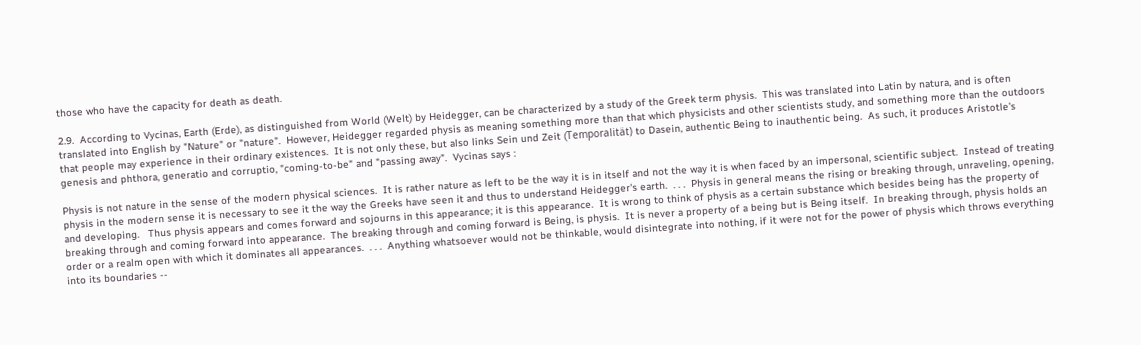those who have the capacity for death as death.

2.9.  According to Vycinas, Earth (Erde), as distinguished from World (Welt) by Heidegger, can be characterized by a study of the Greek term physis.  This was translated into Latin by natura, and is often translated into English by "Nature" or "nature".  However, Heidegger regarded physis as meaning something more than that which physicists and other scientists study, and something more than the outdoors that people may experience in their ordinary existences.  It is not only these, but also links Sein und Zeit (Temporalität) to Dasein, authentic Being to inauthentic being.  As such, it produces Aristotle's genesis and phthora, generatio and corruptio, "coming-to-be" and "passing away".  Vycinas says :

Physis is not nature in the sense of the modern physical sciences.  It is rather nature as left to be the way it is in itself and not the way it is when faced by an impersonal, scientific subject.  Instead of treating physis in the modern sense it is necessary to see it the way the Greeks have seen it and thus to understand Heidegger's earth.  . . .  Physis in general means the rising or breaking through, unraveling, opening, and developing.   Thus physis appears and comes forward and sojourns in this appearance; it is this appearance.  It is wrong to think of physis as a certain substance which besides being has the property of breaking through and coming forward into appearance.  The breaking through and coming forward is Being, is physis.  It is never a property of a being but is Being itself.  In breaking through, physis holds an order or a realm open with which it dominates all appearances.  . . .  Anything whatsoever would not be thinkable, would disintegrate into nothing, if it were not for the power of physis which throws everything into its boundaries --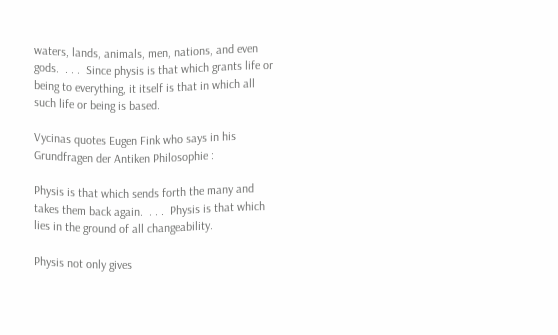waters, lands, animals, men, nations, and even gods.  . . .  Since physis is that which grants life or being to everything, it itself is that in which all such life or being is based.

Vycinas quotes Eugen Fink who says in his Grundfragen der Antiken Philosophie :

Physis is that which sends forth the many and takes them back again.  . . .  Physis is that which lies in the ground of all changeability.

Physis not only gives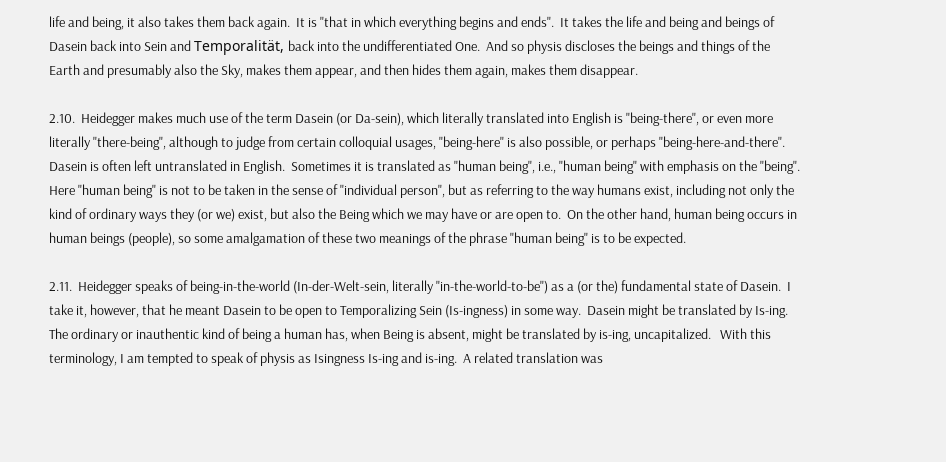life and being, it also takes them back again.  It is "that in which everything begins and ends".  It takes the life and being and beings of Dasein back into Sein and Temporalität, back into the undifferentiated One.  And so physis discloses the beings and things of the Earth and presumably also the Sky, makes them appear, and then hides them again, makes them disappear.

2.10.  Heidegger makes much use of the term Dasein (or Da-sein), which literally translated into English is "being-there", or even more literally "there-being", although to judge from certain colloquial usages, "being-here" is also possible, or perhaps "being-here-and-there".  Dasein is often left untranslated in English.  Sometimes it is translated as "human being", i.e., "human being" with emphasis on the "being".  Here "human being" is not to be taken in the sense of "individual person", but as referring to the way humans exist, including not only the kind of ordinary ways they (or we) exist, but also the Being which we may have or are open to.  On the other hand, human being occurs in human beings (people), so some amalgamation of these two meanings of the phrase "human being" is to be expected.

2.11.  Heidegger speaks of being-in-the-world (In-der-Welt-sein, literally "in-the-world-to-be") as a (or the) fundamental state of Dasein.  I take it, however, that he meant Dasein to be open to Temporalizing Sein (Is-ingness) in some way.  Dasein might be translated by Is-ing. The ordinary or inauthentic kind of being a human has, when Being is absent, might be translated by is-ing, uncapitalized.   With this terminology, I am tempted to speak of physis as Isingness Is-ing and is-ing.  A related translation was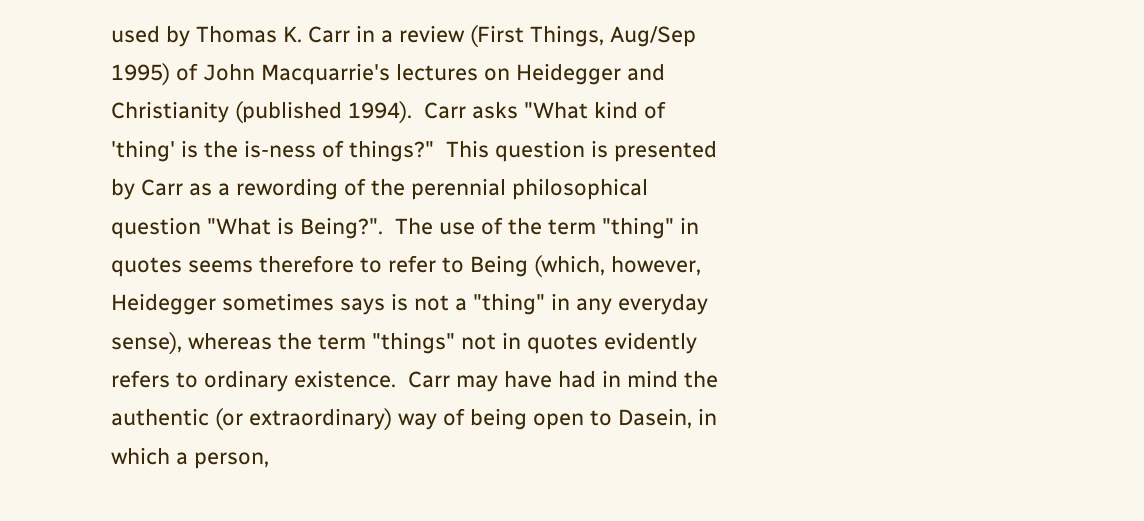used by Thomas K. Carr in a review (First Things, Aug/Sep 1995) of John Macquarrie's lectures on Heidegger and Christianity (published 1994).  Carr asks "What kind of 'thing' is the is-ness of things?"  This question is presented by Carr as a rewording of the perennial philosophical question "What is Being?".  The use of the term "thing" in quotes seems therefore to refer to Being (which, however, Heidegger sometimes says is not a "thing" in any everyday sense), whereas the term "things" not in quotes evidently refers to ordinary existence.  Carr may have had in mind the authentic (or extraordinary) way of being open to Dasein, in which a person,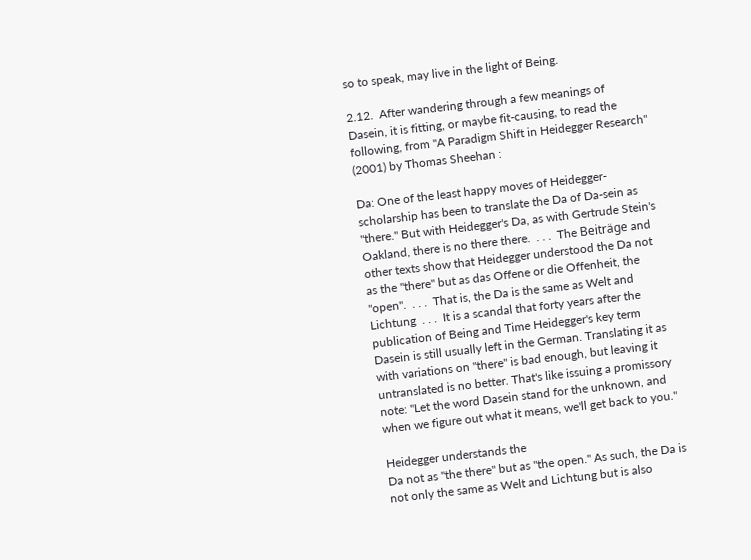so to speak, may live in the light of Being.

2.12.  After wandering through a few meanings of Dasein, it is fitting, or maybe fit-causing, to read the following, from "A Paradigm Shift in Heidegger Research" (2001) by Thomas Sheehan :

Da: One of the least happy moves of Heidegger-scholarship has been to translate the Da of Da-sein as "there." But with Heidegger's Da, as with Gertrude Stein's Oakland, there is no there there.  . . .  The Beiträge and other texts show that Heidegger understood the Da not as the "there" but as das Offene or die Offenheit, the "open".  . . .  That is, the Da is the same as Welt and Lichtung  . . .  It is a scandal that forty years after the publication of Being and Time Heidegger's key term Dasein is still usually left in the German. Translating it as with variations on "there" is bad enough, but leaving it untranslated is no better. That's like issuing a promissory note: "Let the word Dasein stand for the unknown, and when we figure out what it means, we'll get back to you."

Heidegger understands the
Da not as "the there" but as "the open." As such, the Da is not only the same as Welt and Lichtung but is also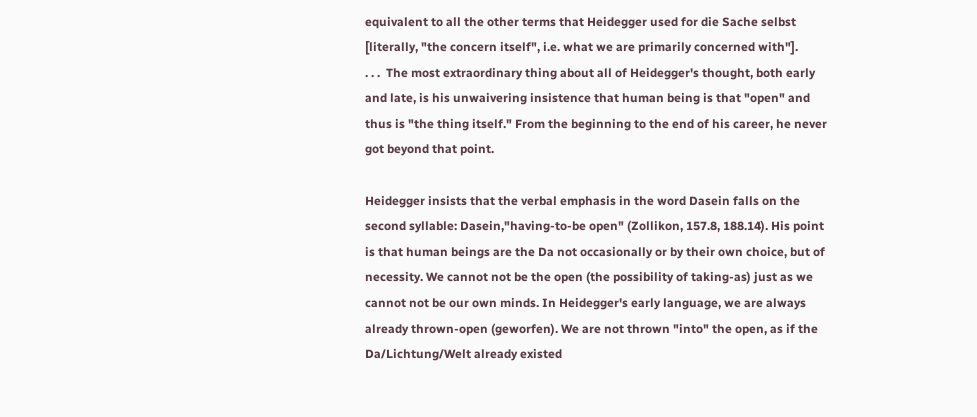equivalent to all the other terms that Heidegger used for die Sache selbst [literally, "the concern itself", i.e. what we are primarily concerned with"].           . . .  The most extraordinary thing about all of Heidegger's thought, both early and late, is his unwaivering insistence that human being is that "open" and thus is "the thing itself." From the beginning to the end of his career, he never got beyond that point.

Heidegger insists that the verbal emphasis in the word Dasein falls on the second syllable: Dasein,"having-to-be open" (Zollikon, 157.8, 188.14). His point is that human beings are the Da not occasionally or by their own choice, but of necessity. We cannot not be the open (the possibility of taking-as) just as we cannot not be our own minds. In Heidegger's early language, we are always already thrown-open (geworfen). We are not thrown "into" the open, as if the Da/Lichtung/Welt already existed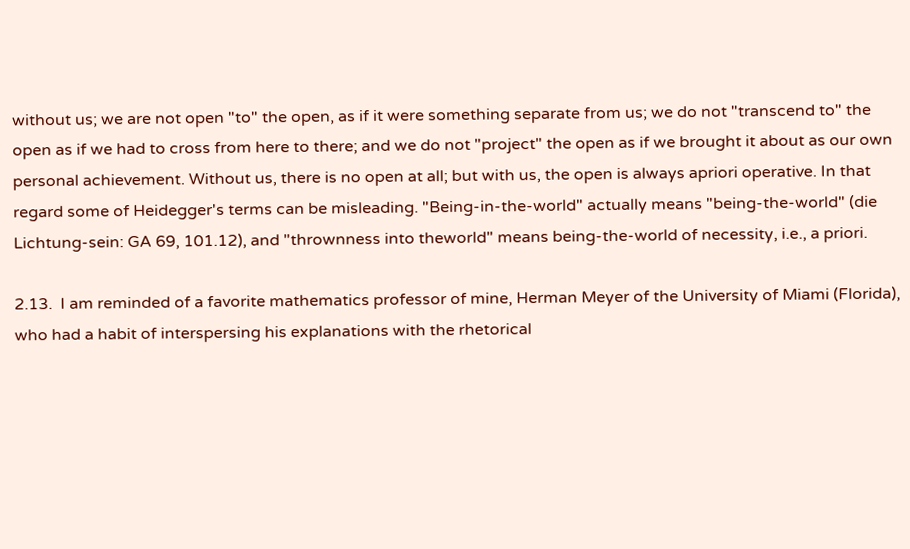without us; we are not open "to" the open, as if it were something separate from us; we do not "transcend to" the open as if we had to cross from here to there; and we do not "project" the open as if we brought it about as our own personal achievement. Without us, there is no open at all; but with us, the open is always apriori operative. In that regard some of Heidegger's terms can be misleading. "Being-in-the-world" actually means "being-the-world" (die Lichtung-sein: GA 69, 101.12), and "thrownness into theworld" means being-the-world of necessity, i.e., a priori.

2.13.  I am reminded of a favorite mathematics professor of mine, Herman Meyer of the University of Miami (Florida), who had a habit of interspersing his explanations with the rhetorical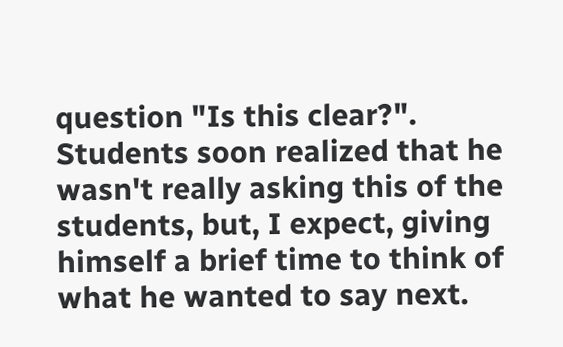question "Is this clear?".  Students soon realized that he wasn't really asking this of the students, but, I expect, giving himself a brief time to think of what he wanted to say next.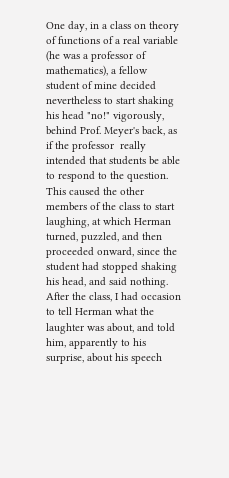One day, in a class on theory of functions of a real variable (he was a professor of mathematics), a fellow student of mine decided nevertheless to start shaking his head "no!" vigorously, behind Prof. Meyer's back, as if the professor  really intended that students be able to respond to the question.  This caused the other members of the class to start laughing, at which Herman turned, puzzled, and then proceeded onward, since the student had stopped shaking his head, and said nothing.  After the class, I had occasion to tell Herman what the laughter was about, and told him, apparently to his surprise, about his speech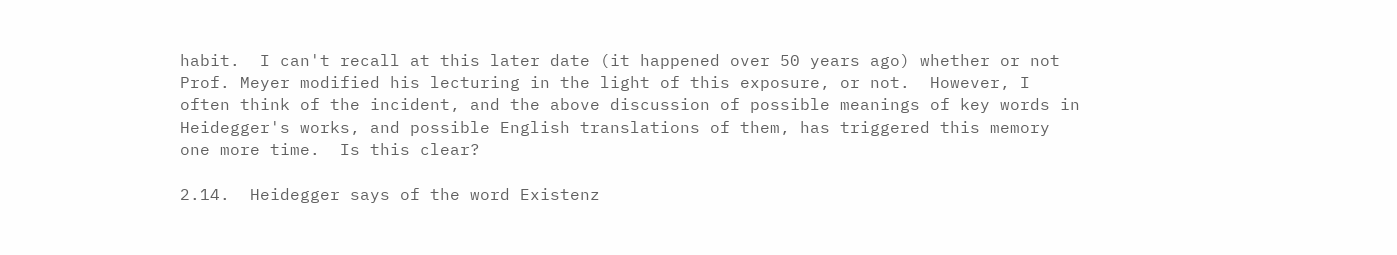habit.  I can't recall at this later date (it happened over 50 years ago) whether or not Prof. Meyer modified his lecturing in the light of this exposure, or not.  However, I often think of the incident, and the above discussion of possible meanings of key words in Heidegger's works, and possible English translations of them, has triggered this memory one more time.  Is this clear?

2.14.  Heidegger says of the word Existenz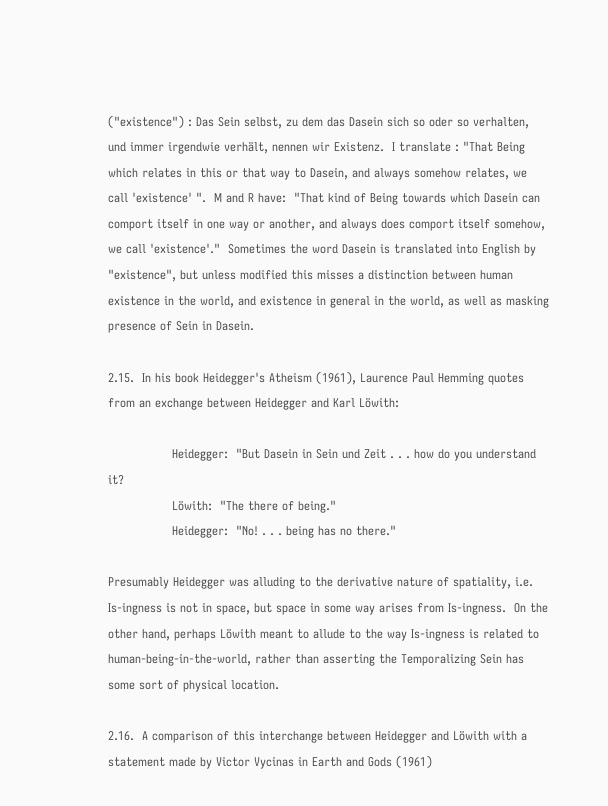("existence") : Das Sein selbst, zu dem das Dasein sich so oder so verhalten, und immer irgendwie verhält, nennen wir Existenz.  I translate : "That Being which relates in this or that way to Dasein, and always somehow relates, we call 'existence' ".  M and R have:  "That kind of Being towards which Dasein can comport itself in one way or another, and always does comport itself somehow, we call 'existence'."  Sometimes the word Dasein is translated into English by "existence", but unless modified this misses a distinction between human existence in the world, and existence in general in the world, as well as masking presence of Sein in Dasein.

2.15.  In his book Heidegger's Atheism (1961), Laurence Paul Hemming quotes from an exchange between Heidegger and Karl Löwith:

                Heidegger:  "But Dasein in Sein und Zeit . . . how do you understand it?
                Löwith:  "The there of being."
                Heidegger:  "No! . . . being has no there."

Presumably Heidegger was alluding to the derivative nature of spatiality, i.e. Is-ingness is not in space, but space in some way arises from Is-ingness.  On the other hand, perhaps Löwith meant to allude to the way Is-ingness is related to human-being-in-the-world, rather than asserting the Temporalizing Sein has some sort of physical location.

2.16.  A comparison of this interchange between Heidegger and Löwith with a statement made by Victor Vycinas in Earth and Gods (1961)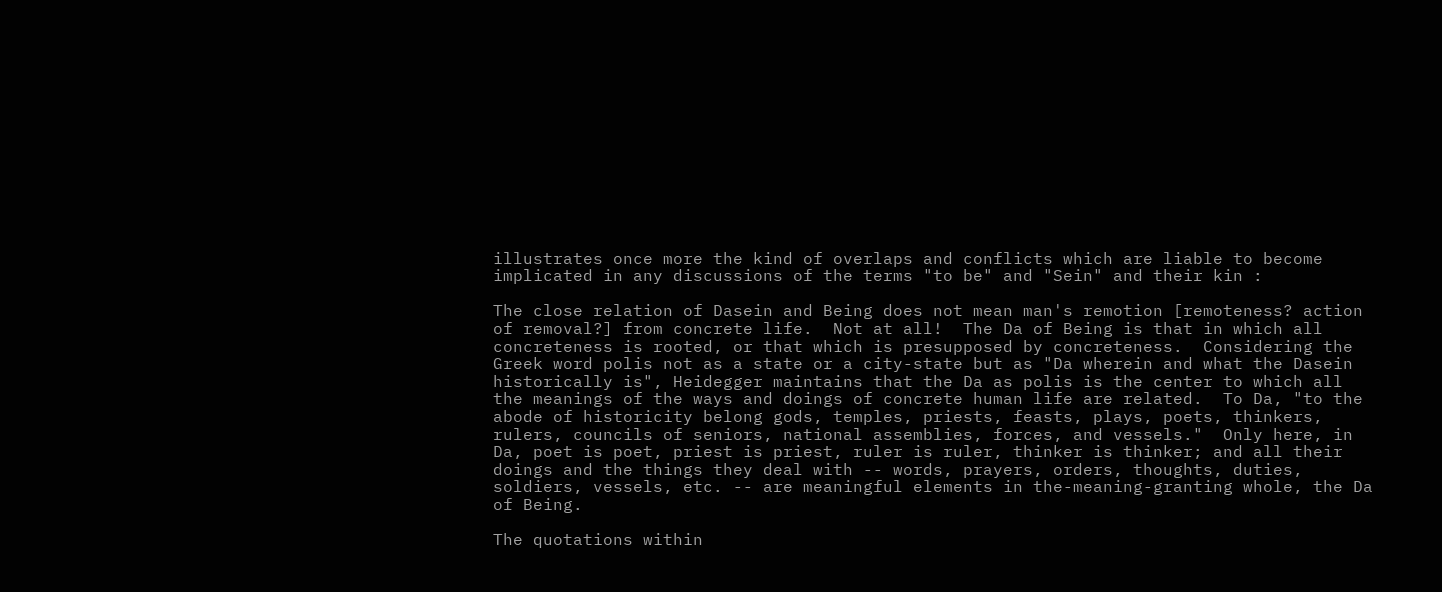illustrates once more the kind of overlaps and conflicts which are liable to become implicated in any discussions of the terms "to be" and "Sein" and their kin :

The close relation of Dasein and Being does not mean man's remotion [remoteness? action of removal?] from concrete life.  Not at all!  The Da of Being is that in which all concreteness is rooted, or that which is presupposed by concreteness.  Considering the Greek word polis not as a state or a city-state but as "Da wherein and what the Dasein historically is", Heidegger maintains that the Da as polis is the center to which all the meanings of the ways and doings of concrete human life are related.  To Da, "to the abode of historicity belong gods, temples, priests, feasts, plays, poets, thinkers, rulers, councils of seniors, national assemblies, forces, and vessels."  Only here, in Da, poet is poet, priest is priest, ruler is ruler, thinker is thinker; and all their doings and the things they deal with -- words, prayers, orders, thoughts, duties, soldiers, vessels, etc. -- are meaningful elements in the-meaning-granting whole, the Da of Being.

The quotations within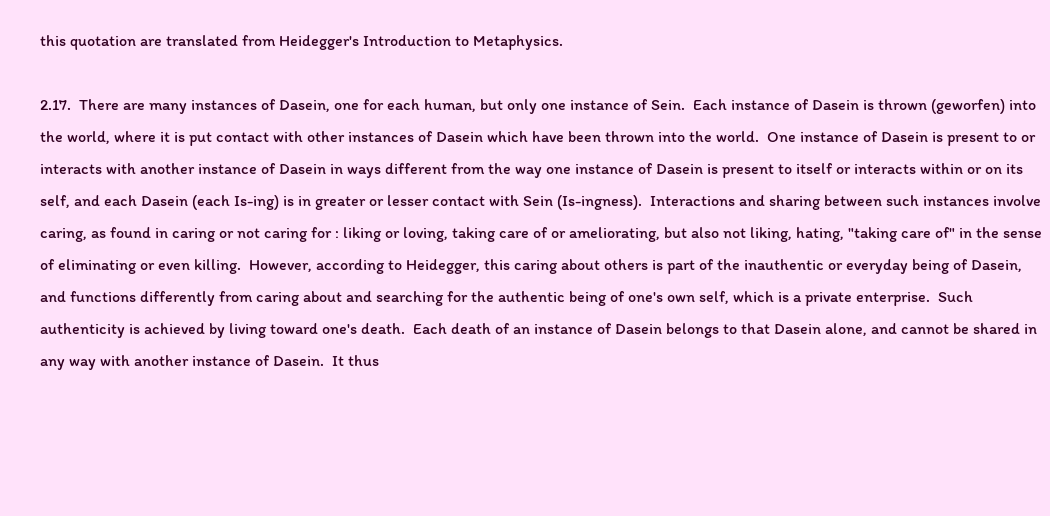this quotation are translated from Heidegger's Introduction to Metaphysics.

2.17.  There are many instances of Dasein, one for each human, but only one instance of Sein.  Each instance of Dasein is thrown (geworfen) into the world, where it is put contact with other instances of Dasein which have been thrown into the world.  One instance of Dasein is present to or interacts with another instance of Dasein in ways different from the way one instance of Dasein is present to itself or interacts within or on its self, and each Dasein (each Is-ing) is in greater or lesser contact with Sein (Is-ingness).  Interactions and sharing between such instances involve caring, as found in caring or not caring for : liking or loving, taking care of or ameliorating, but also not liking, hating, "taking care of" in the sense of eliminating or even killing.  However, according to Heidegger, this caring about others is part of the inauthentic or everyday being of Dasein, and functions differently from caring about and searching for the authentic being of one's own self, which is a private enterprise.  Such authenticity is achieved by living toward one's death.  Each death of an instance of Dasein belongs to that Dasein alone, and cannot be shared in any way with another instance of Dasein.  It thus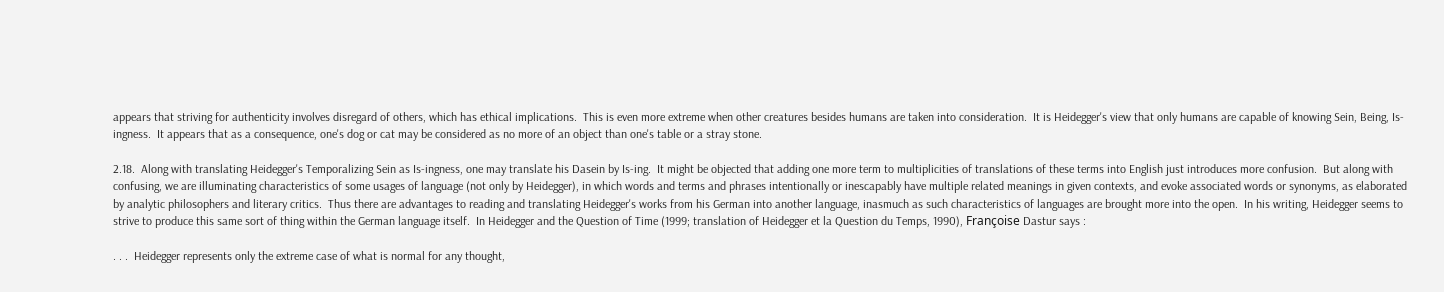appears that striving for authenticity involves disregard of others, which has ethical implications.  This is even more extreme when other creatures besides humans are taken into consideration.  It is Heidegger's view that only humans are capable of knowing Sein, Being, Is-ingness.  It appears that as a consequence, one's dog or cat may be considered as no more of an object than one's table or a stray stone.

2.18.  Along with translating Heidegger's Temporalizing Sein as Is-ingness, one may translate his Dasein by Is-ing.  It might be objected that adding one more term to multiplicities of translations of these terms into English just introduces more confusion.  But along with confusing, we are illuminating characteristics of some usages of language (not only by Heidegger), in which words and terms and phrases intentionally or inescapably have multiple related meanings in given contexts, and evoke associated words or synonyms, as elaborated by analytic philosophers and literary critics.  Thus there are advantages to reading and translating Heidegger's works from his German into another language, inasmuch as such characteristics of languages are brought more into the open.  In his writing, Heidegger seems to strive to produce this same sort of thing within the German language itself.  In Heidegger and the Question of Time (1999; translation of Heidegger et la Question du Temps, 1990), Françoise Dastur says :

. . .  Heidegger represents only the extreme case of what is normal for any thought,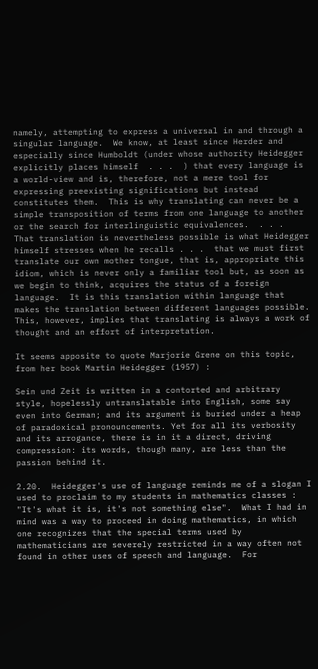namely, attempting to express a universal in and through a singular language.  We know, at least since Herder and especially since Humboldt (under whose authority Heidegger explicitly places himself  . . .  ) that every language is a world-view and is, therefore, not a mere tool for expressing preexisting significations but instead constitutes them.  This is why translating can never be a simple transposition of terms from one language to another or the search for interlinguistic equivalences.  . . .  That translation is nevertheless possible is what Heidegger himself stresses when he recalls . . .  that we must first translate our own mother tongue, that is, appropriate this idiom, which is never only a familiar tool but, as soon as we begin to think, acquires the status of a foreign language.  It is this translation within language that makes the translation between different languages possible.  This, however, implies that translating is always a work of thought and an effort of interpretation.

It seems apposite to quote Marjorie Grene on this topic, from her book Martin Heidegger (1957) :

Sein und Zeit is written in a contorted and arbitrary style, hopelessly untranslatable into English, some say even into German; and its argument is buried under a heap of paradoxical pronouncements. Yet for all its verbosity and its arrogance, there is in it a direct, driving compression: its words, though many, are less than the passion behind it.

2.20.  Heidegger's use of language reminds me of a slogan I used to proclaim to my students in mathematics classes :  "It's what it is, it's not something else".  What I had in mind was a way to proceed in doing mathematics, in which one recognizes that the special terms used by mathematicians are severely restricted in a way often not found in other uses of speech and language.  For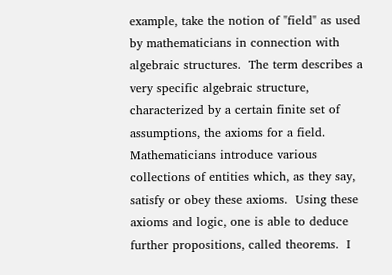example, take the notion of "field" as used by mathematicians in connection with algebraic structures.  The term describes a very specific algebraic structure, characterized by a certain finite set of assumptions, the axioms for a field.  Mathematicians introduce various collections of entities which, as they say, satisfy or obey these axioms.  Using these axioms and logic, one is able to deduce further propositions, called theorems.  I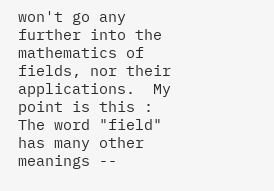won't go any further into the mathematics of fields, nor their applications.  My point is this :  The word "field" has many other meanings --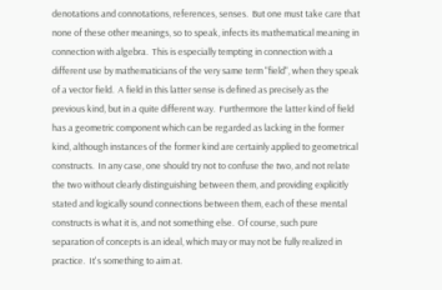denotations and connotations, references, senses.  But one must take care that none of these other meanings, so to speak, infects its mathematical meaning in connection with algebra.  This is especially tempting in connection with a different use by mathematicians of the very same term "field", when they speak of a vector field.  A field in this latter sense is defined as precisely as the previous kind, but in a quite different way.  Furthermore the latter kind of field has a geometric component which can be regarded as lacking in the former kind, although instances of the former kind are certainly applied to geometrical constructs.  In any case, one should try not to confuse the two, and not relate the two without clearly distinguishing between them, and providing explicitly stated and logically sound connections between them, each of these mental constructs is what it is, and not something else.  Of course, such pure separation of concepts is an ideal, which may or may not be fully realized in practice.  It's something to aim at.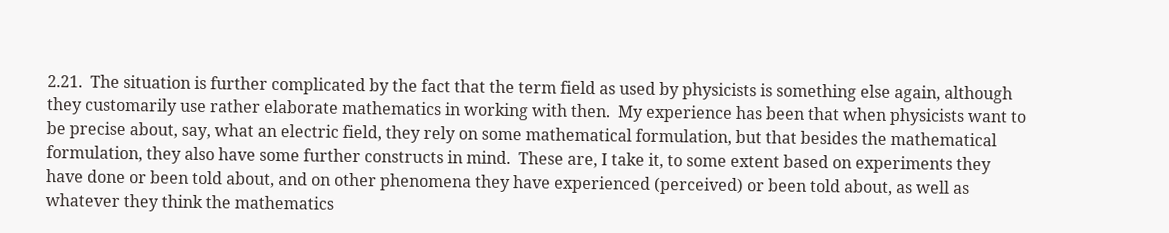2.21.  The situation is further complicated by the fact that the term field as used by physicists is something else again, although they customarily use rather elaborate mathematics in working with then.  My experience has been that when physicists want to be precise about, say, what an electric field, they rely on some mathematical formulation, but that besides the mathematical formulation, they also have some further constructs in mind.  These are, I take it, to some extent based on experiments they have done or been told about, and on other phenomena they have experienced (perceived) or been told about, as well as whatever they think the mathematics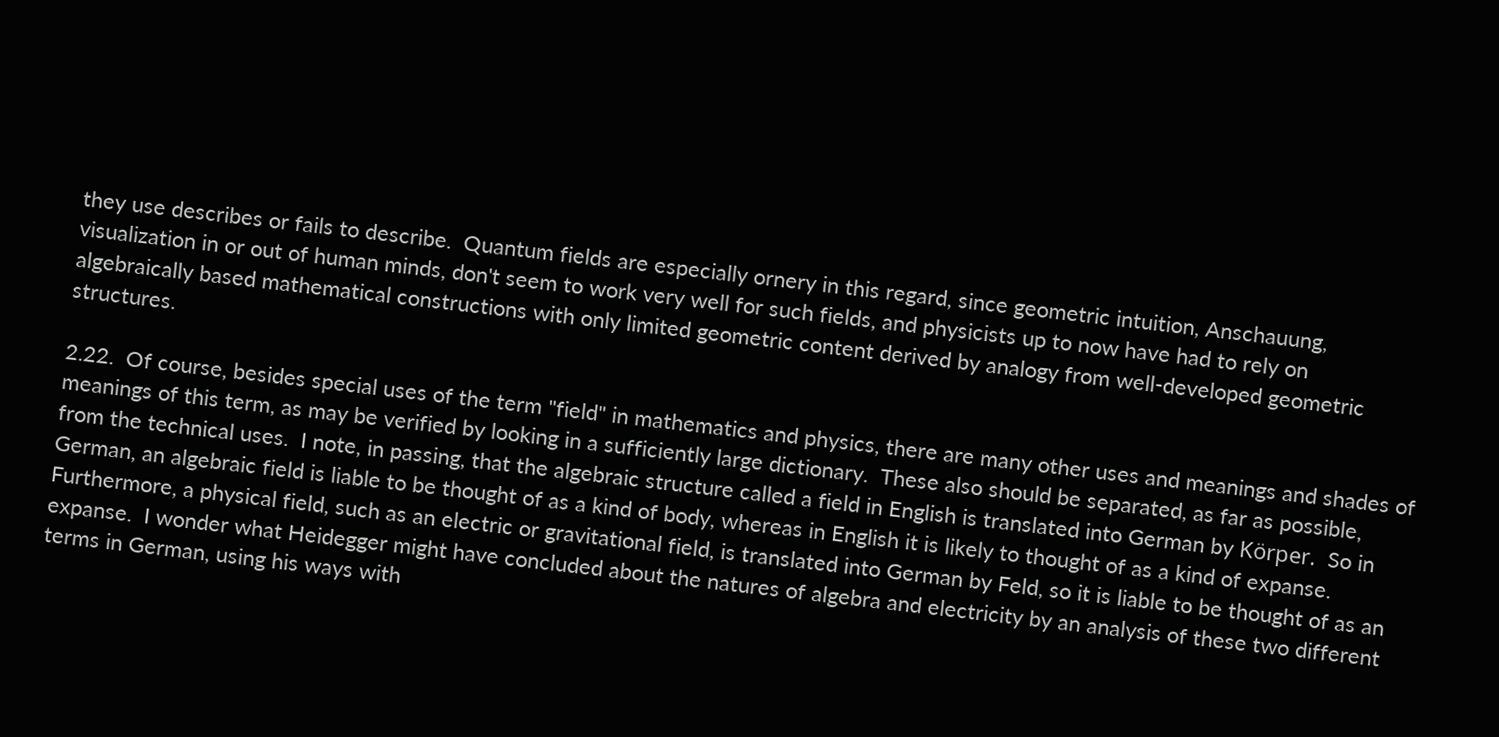they use describes or fails to describe.  Quantum fields are especially ornery in this regard, since geometric intuition, Anschauung, visualization in or out of human minds, don't seem to work very well for such fields, and physicists up to now have had to rely on algebraically based mathematical constructions with only limited geometric content derived by analogy from well-developed geometric structures.

2.22.  Of course, besides special uses of the term "field" in mathematics and physics, there are many other uses and meanings and shades of meanings of this term, as may be verified by looking in a sufficiently large dictionary.  These also should be separated, as far as possible, from the technical uses.  I note, in passing, that the algebraic structure called a field in English is translated into German by Körper.  So in German, an algebraic field is liable to be thought of as a kind of body, whereas in English it is likely to thought of as a kind of expanse.  Furthermore, a physical field, such as an electric or gravitational field, is translated into German by Feld, so it is liable to be thought of as an expanse.  I wonder what Heidegger might have concluded about the natures of algebra and electricity by an analysis of these two different terms in German, using his ways with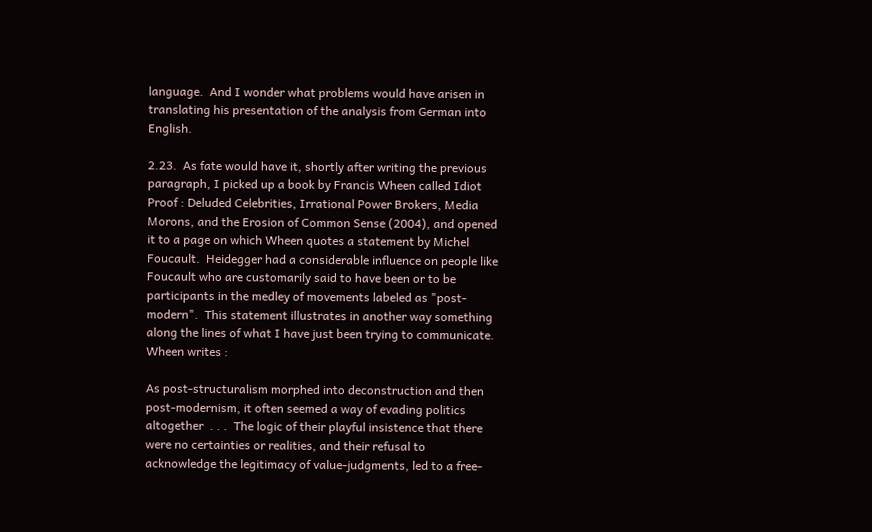language.  And I wonder what problems would have arisen in translating his presentation of the analysis from German into English.

2.23.  As fate would have it, shortly after writing the previous paragraph, I picked up a book by Francis Wheen called Idiot Proof : Deluded Celebrities, Irrational Power Brokers, Media Morons, and the Erosion of Common Sense (2004), and opened it to a page on which Wheen quotes a statement by Michel Foucault.  Heidegger had a considerable influence on people like Foucault who are customarily said to have been or to be participants in the medley of movements labeled as "post-modern".  This statement illustrates in another way something along the lines of what I have just been trying to communicate.  Wheen writes :

As post-structuralism morphed into deconstruction and then post-modernism, it often seemed a way of evading politics altogether  . . .  The logic of their playful insistence that there were no certainties or realities, and their refusal to acknowledge the legitimacy of value-judgments, led to a free-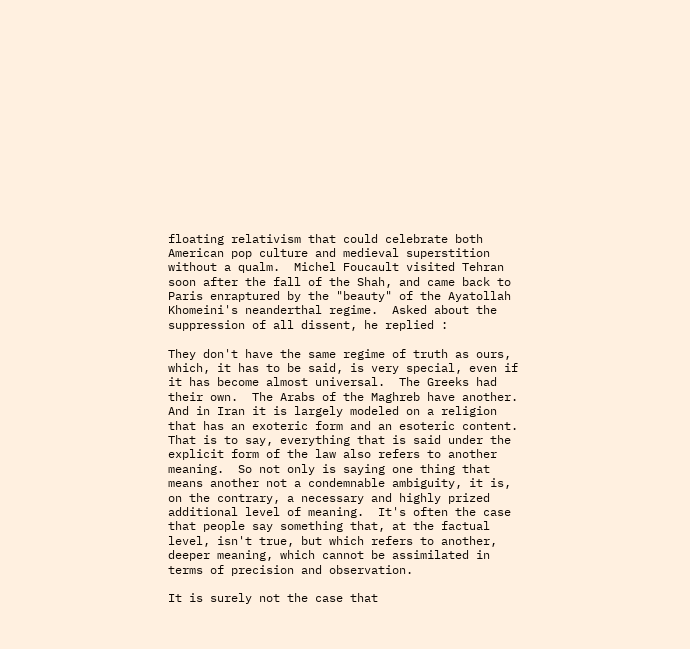floating relativism that could celebrate both American pop culture and medieval superstition without a qualm.  Michel Foucault visited Tehran soon after the fall of the Shah, and came back to Paris enraptured by the "beauty" of the Ayatollah Khomeini's neanderthal regime.  Asked about the suppression of all dissent, he replied :

They don't have the same regime of truth as ours, which, it has to be said, is very special, even if it has become almost universal.  The Greeks had their own.  The Arabs of the Maghreb have another.  And in Iran it is largely modeled on a religion that has an exoteric form and an esoteric content.  That is to say, everything that is said under the explicit form of the law also refers to another meaning.  So not only is saying one thing that means another not a condemnable ambiguity, it is, on the contrary, a necessary and highly prized additional level of meaning.  It's often the case that people say something that, at the factual level, isn't true, but which refers to another, deeper meaning, which cannot be assimilated in terms of precision and observation.

It is surely not the case that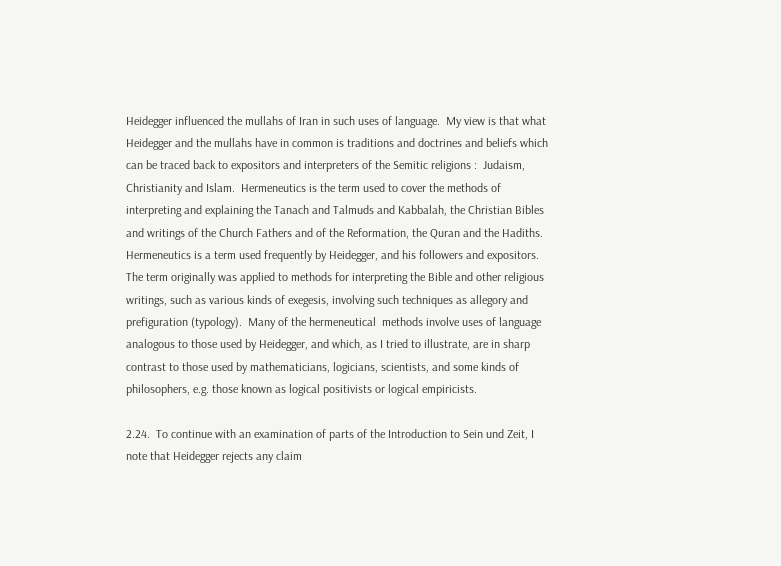Heidegger influenced the mullahs of Iran in such uses of language.  My view is that what Heidegger and the mullahs have in common is traditions and doctrines and beliefs which can be traced back to expositors and interpreters of the Semitic religions :  Judaism, Christianity and Islam.  Hermeneutics is the term used to cover the methods of interpreting and explaining the Tanach and Talmuds and Kabbalah, the Christian Bibles and writings of the Church Fathers and of the Reformation, the Quran and the Hadiths.  Hermeneutics is a term used frequently by Heidegger, and his followers and expositors.  The term originally was applied to methods for interpreting the Bible and other religious writings, such as various kinds of exegesis, involving such techniques as allegory and  prefiguration (typology).  Many of the hermeneutical  methods involve uses of language analogous to those used by Heidegger, and which, as I tried to illustrate, are in sharp contrast to those used by mathematicians, logicians, scientists, and some kinds of philosophers, e.g. those known as logical positivists or logical empiricists.

2.24.  To continue with an examination of parts of the Introduction to Sein und Zeit, I note that Heidegger rejects any claim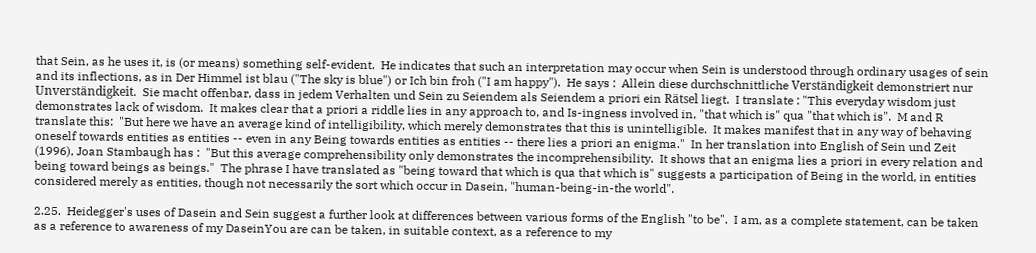that Sein, as he uses it, is (or means) something self-evident.  He indicates that such an interpretation may occur when Sein is understood through ordinary usages of sein and its inflections, as in Der Himmel ist blau ("The sky is blue") or Ich bin froh ("I am happy").  He says :  Allein diese durchschnittliche Verständigkeit demonstriert nur Unverständigkeit.  Sie macht offenbar, dass in jedem Verhalten und Sein zu Seiendem als Seiendem a priori ein Rätsel liegt.  I translate : "This everyday wisdom just demonstrates lack of wisdom.  It makes clear that a priori a riddle lies in any approach to, and Is-ingness involved in, "that which is" qua "that which is".  M and R translate this:  "But here we have an average kind of intelligibility, which merely demonstrates that this is unintelligible.  It makes manifest that in any way of behaving oneself towards entities as entities -- even in any Being towards entities as entities -- there lies a priori an enigma."  In her translation into English of Sein und Zeit (1996), Joan Stambaugh has :  "But this average comprehensibility only demonstrates the incomprehensibility.  It shows that an enigma lies a priori in every relation and being toward beings as beings."  The phrase I have translated as "being toward that which is qua that which is" suggests a participation of Being in the world, in entities considered merely as entities, though not necessarily the sort which occur in Dasein, "human-being-in-the world".

2.25.  Heidegger's uses of Dasein and Sein suggest a further look at differences between various forms of the English "to be".  I am, as a complete statement, can be taken as a reference to awareness of my DaseinYou are can be taken, in suitable context, as a reference to my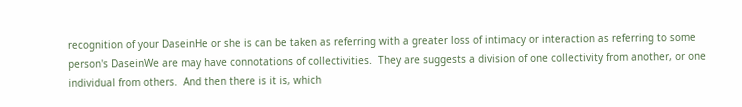recognition of your DaseinHe or she is can be taken as referring with a greater loss of intimacy or interaction as referring to some person's DaseinWe are may have connotations of collectivities.  They are suggests a division of one collectivity from another, or one individual from others.  And then there is it is, which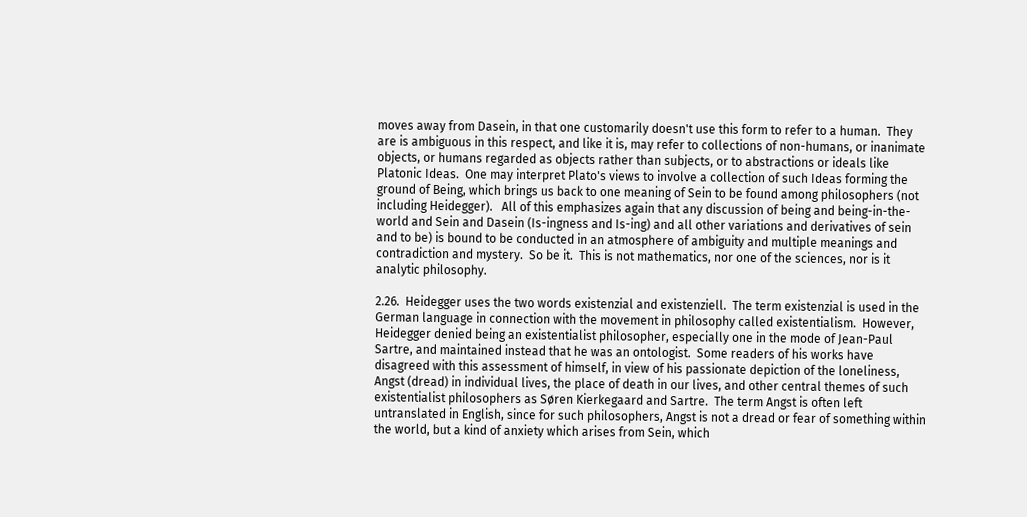moves away from Dasein, in that one customarily doesn't use this form to refer to a human.  They are is ambiguous in this respect, and like it is, may refer to collections of non-humans, or inanimate objects, or humans regarded as objects rather than subjects, or to abstractions or ideals like Platonic Ideas.  One may interpret Plato's views to involve a collection of such Ideas forming the ground of Being, which brings us back to one meaning of Sein to be found among philosophers (not including Heidegger).   All of this emphasizes again that any discussion of being and being-in-the-world and Sein and Dasein (Is-ingness and Is-ing) and all other variations and derivatives of sein and to be) is bound to be conducted in an atmosphere of ambiguity and multiple meanings and contradiction and mystery.  So be it.  This is not mathematics, nor one of the sciences, nor is it analytic philosophy.

2.26.  Heidegger uses the two words existenzial and existenziell.  The term existenzial is used in the German language in connection with the movement in philosophy called existentialism.  However, Heidegger denied being an existentialist philosopher, especially one in the mode of Jean-Paul Sartre, and maintained instead that he was an ontologist.  Some readers of his works have disagreed with this assessment of himself, in view of his passionate depiction of the loneliness, Angst (dread) in individual lives, the place of death in our lives, and other central themes of such existentialist philosophers as Søren Kierkegaard and Sartre.  The term Angst is often left untranslated in English, since for such philosophers, Angst is not a dread or fear of something within the world, but a kind of anxiety which arises from Sein, which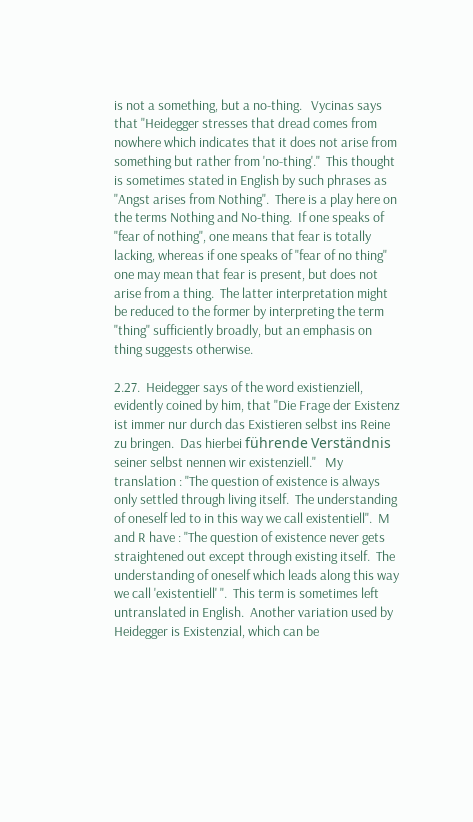is not a something, but a no-thing.   Vycinas says that "Heidegger stresses that dread comes from nowhere which indicates that it does not arise from something but rather from 'no-thing'."  This thought is sometimes stated in English by such phrases as "Angst arises from Nothing".  There is a play here on the terms Nothing and No-thing.  If one speaks of "fear of nothing", one means that fear is totally lacking, whereas if one speaks of "fear of no thing" one may mean that fear is present, but does not arise from a thing.  The latter interpretation might be reduced to the former by interpreting the term "thing" sufficiently broadly, but an emphasis on thing suggests otherwise.

2.27.  Heidegger says of the word existienziell, evidently coined by him, that "Die Frage der Existenz ist immer nur durch das Existieren selbst ins Reine zu bringen.  Das hierbei führende Verständnis seiner selbst nennen wir existenziell."   My translation : "The question of existence is always only settled through living itself.  The understanding of oneself led to in this way we call existentiell".  M and R have : "The question of existence never gets straightened out except through existing itself.  The understanding of oneself which leads along this way we call 'existentiell' ".  This term is sometimes left untranslated in English.  Another variation used by Heidegger is Existenzial, which can be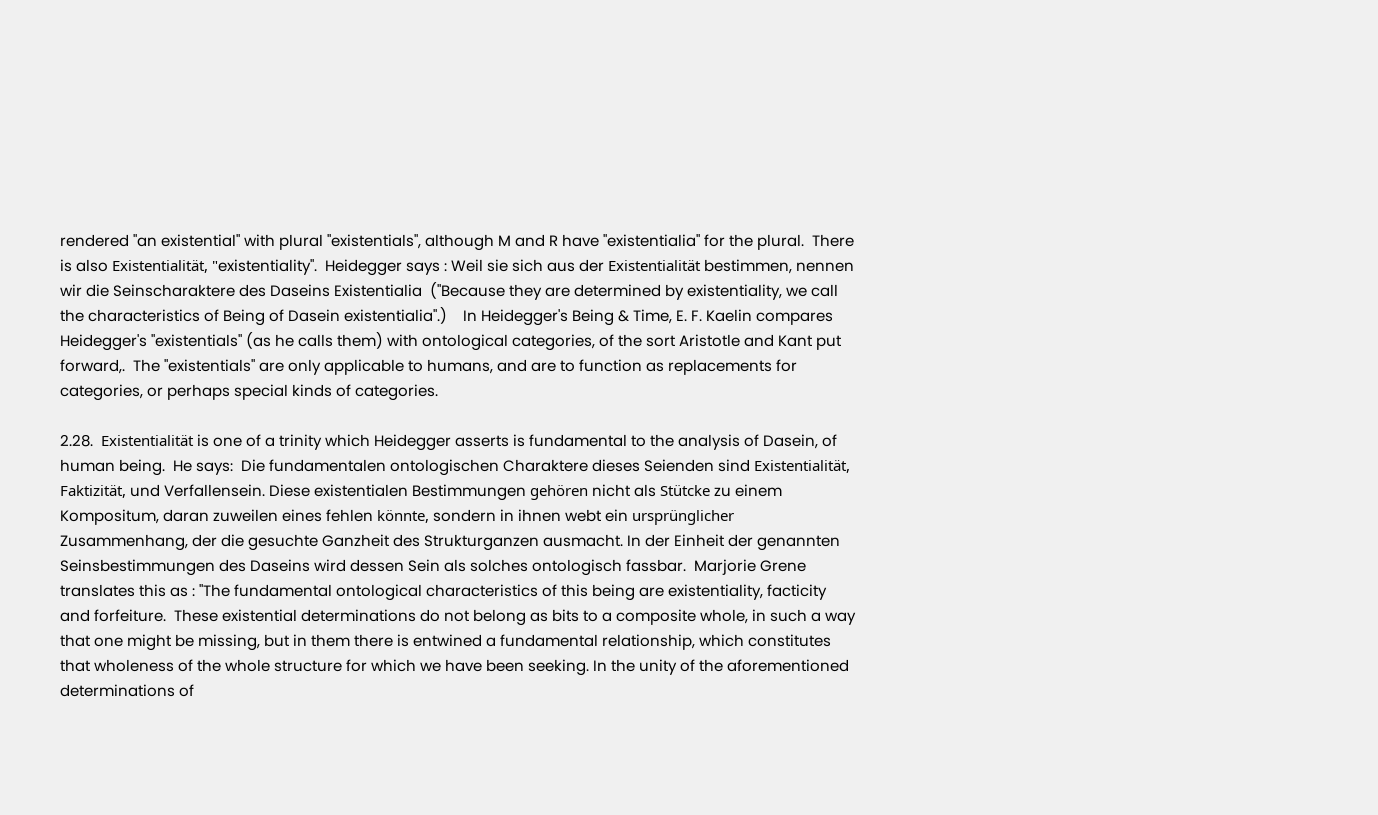rendered "an existential" with plural "existentials", although M and R have "existentialia" for the plural.  There is also Existentialität, "existentiality".  Heidegger says : Weil sie sich aus der Existentialität bestimmen, nennen wir die Seinscharaktere des Daseins Existentialia  ("Because they are determined by existentiality, we call the characteristics of Being of Dasein existentialia".)    In Heidegger's Being & Time, E. F. Kaelin compares Heidegger's "existentials" (as he calls them) with ontological categories, of the sort Aristotle and Kant put forward,.  The "existentials" are only applicable to humans, and are to function as replacements for categories, or perhaps special kinds of categories.

2.28.  Existentialität is one of a trinity which Heidegger asserts is fundamental to the analysis of Dasein, of human being.  He says:  Die fundamentalen ontologischen Charaktere dieses Seienden sind Existentialität, Faktizität, und Verfallensein. Diese existentialen Bestimmungen gehören nicht als Stütcke zu einem Kompositum, daran zuweilen eines fehlen könnte, sondern in ihnen webt ein ursprünglicher Zusammenhang, der die gesuchte Ganzheit des Strukturganzen ausmacht. In der Einheit der genannten Seinsbestimmungen des Daseins wird dessen Sein als solches ontologisch fassbar.  Marjorie Grene translates this as : "The fundamental ontological characteristics of this being are existentiality, facticity and forfeiture.  These existential determinations do not belong as bits to a composite whole, in such a way that one might be missing, but in them there is entwined a fundamental relationship, which constitutes that wholeness of the whole structure for which we have been seeking. In the unity of the aforementioned determinations of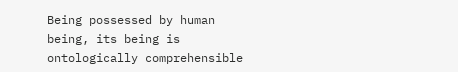Being possessed by human being, its being is ontologically comprehensible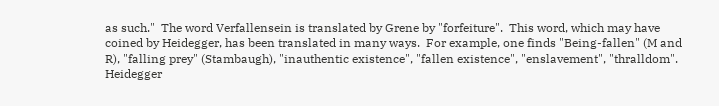as such."  The word Verfallensein is translated by Grene by "forfeiture".  This word, which may have coined by Heidegger, has been translated in many ways.  For example, one finds "Being-fallen" (M and R), "falling prey" (Stambaugh), "inauthentic existence", "fallen existence", "enslavement", "thralldom".  Heidegger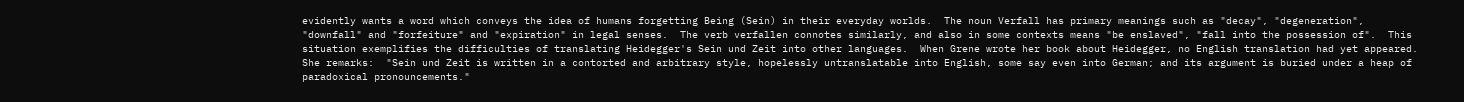evidently wants a word which conveys the idea of humans forgetting Being (Sein) in their everyday worlds.  The noun Verfall has primary meanings such as "decay", "degeneration", "downfall" and "forfeiture" and "expiration" in legal senses.  The verb verfallen connotes similarly, and also in some contexts means "be enslaved", "fall into the possession of".  This situation exemplifies the difficulties of translating Heidegger's Sein und Zeit into other languages.  When Grene wrote her book about Heidegger, no English translation had yet appeared.  She remarks:  "Sein und Zeit is written in a contorted and arbitrary style, hopelessly untranslatable into English, some say even into German; and its argument is buried under a heap of paradoxical pronouncements."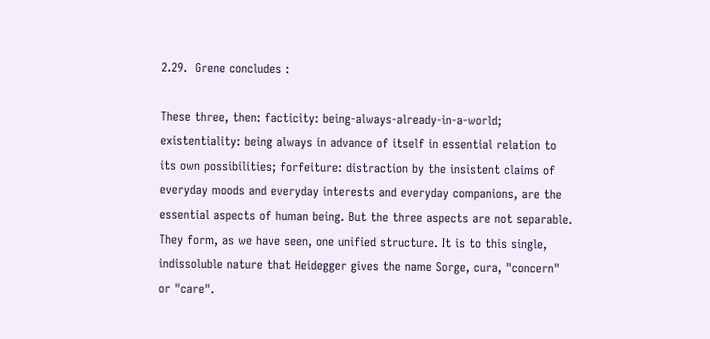2.29.  Grene concludes :

These three, then: facticity: being-always-already-in-a-world; existentiality: being always in advance of itself in essential relation to its own possibilities; forfeiture: distraction by the insistent claims of everyday moods and everyday interests and everyday companions, are the essential aspects of human being. But the three aspects are not separable. They form, as we have seen, one unified structure. It is to this single, indissoluble nature that Heidegger gives the name Sorge, cura, "concern" or "care".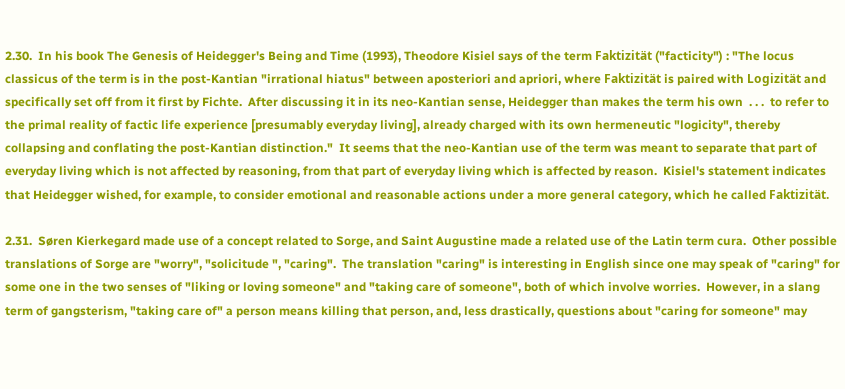2.30.  In his book The Genesis of Heidegger's Being and Time (1993), Theodore Kisiel says of the term Faktizität ("facticity") : "The locus classicus of the term is in the post-Kantian "irrational hiatus" between aposteriori and apriori, where Faktizität is paired with Logizität and specifically set off from it first by Fichte.  After discussing it in its neo-Kantian sense, Heidegger than makes the term his own  . . .  to refer to the primal reality of factic life experience [presumably everyday living], already charged with its own hermeneutic "logicity", thereby collapsing and conflating the post-Kantian distinction."  It seems that the neo-Kantian use of the term was meant to separate that part of everyday living which is not affected by reasoning, from that part of everyday living which is affected by reason.  Kisiel's statement indicates that Heidegger wished, for example, to consider emotional and reasonable actions under a more general category, which he called Faktizität.

2.31.  Søren Kierkegard made use of a concept related to Sorge, and Saint Augustine made a related use of the Latin term cura.  Other possible translations of Sorge are "worry", "solicitude ", "caring".  The translation "caring" is interesting in English since one may speak of "caring" for some one in the two senses of "liking or loving someone" and "taking care of someone", both of which involve worries.  However, in a slang term of gangsterism, "taking care of" a person means killing that person, and, less drastically, questions about "caring for someone" may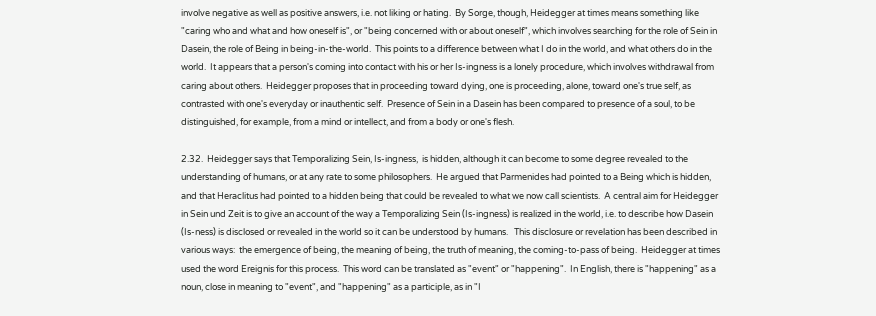involve negative as well as positive answers, i.e. not liking or hating.  By Sorge, though, Heidegger at times means something like "caring who and what and how oneself is", or "being concerned with or about oneself", which involves searching for the role of Sein in Dasein, the role of Being in being-in-the-world.  This points to a difference between what I do in the world, and what others do in the world.  It appears that a person's coming into contact with his or her Is-ingness is a lonely procedure, which involves withdrawal from caring about others.  Heidegger proposes that in proceeding toward dying, one is proceeding, alone, toward one's true self, as contrasted with one's everyday or inauthentic self.  Presence of Sein in a Dasein has been compared to presence of a soul, to be distinguished, for example, from a mind or intellect, and from a body or one's flesh.

2.32.  Heidegger says that Temporalizing Sein, Is-ingness,  is hidden, although it can become to some degree revealed to the understanding of humans, or at any rate to some philosophers.  He argued that Parmenides had pointed to a Being which is hidden, and that Heraclitus had pointed to a hidden being that could be revealed to what we now call scientists.  A central aim for Heidegger in Sein und Zeit is to give an account of the way a Temporalizing Sein (Is-ingness) is realized in the world, i.e. to describe how Dasein (Is-ness) is disclosed or revealed in the world so it can be understood by humans.   This disclosure or revelation has been described in various ways:  the emergence of being, the meaning of being, the truth of meaning, the coming-to-pass of being.  Heidegger at times used the word Ereignis for this process.  This word can be translated as "event" or "happening".  In English, there is "happening" as a noun, close in meaning to "event", and "happening" as a participle, as in "I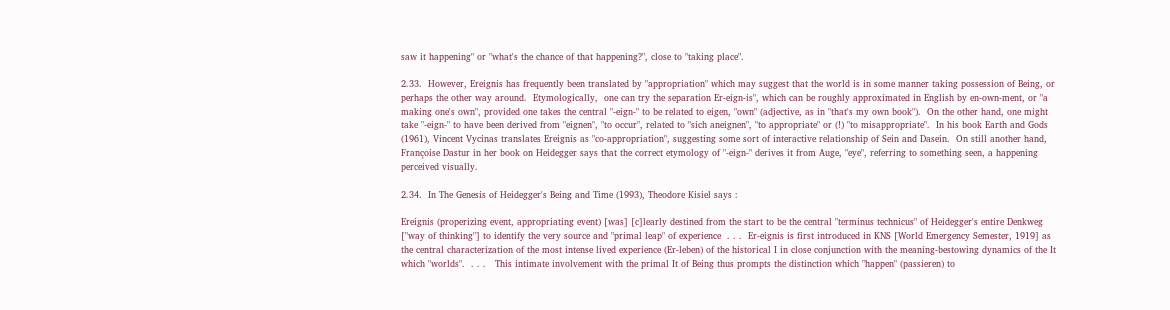saw it happening" or "what's the chance of that happening?", close to "taking place".

2.33.  However, Ereignis has frequently been translated by "appropriation" which may suggest that the world is in some manner taking possession of Being, or perhaps the other way around.  Etymologically,  one can try the separation Er-eign-is", which can be roughly approximated in English by en-own-ment, or "a making one's own", provided one takes the central "-eign-" to be related to eigen, "own" (adjective, as in "that's my own book").  On the other hand, one might take "-eign-" to have been derived from "eignen", "to occur", related to "sich aneignen", "to appropriate" or (!) "to misappropriate".  In his book Earth and Gods (1961), Vincent Vycinas translates Ereignis as "co-appropriation", suggesting some sort of interactive relationship of Sein and Dasein.  On still another hand, Françoise Dastur in her book on Heidegger says that the correct etymology of "-eign-" derives it from Auge, "eye", referring to something seen, a happening perceived visually.

2.34.  In The Genesis of Heidegger's Being and Time (1993), Theodore Kisiel says :

Ereignis (properizing event, appropriating event) [was] [c]learly destined from the start to be the central "terminus technicus" of Heidegger's entire Denkweg ["way of thinking"] to identify the very source and "primal leap" of experience  . . .  Er-eignis is first introduced in KNS [World Emergency Semester, 1919] as the central characterization of the most intense lived experience (Er-leben) of the historical I in close conjunction with the meaning-bestowing dynamics of the It which "worlds".  . . .   This intimate involvement with the primal It of Being thus prompts the distinction which "happen" (passieren) to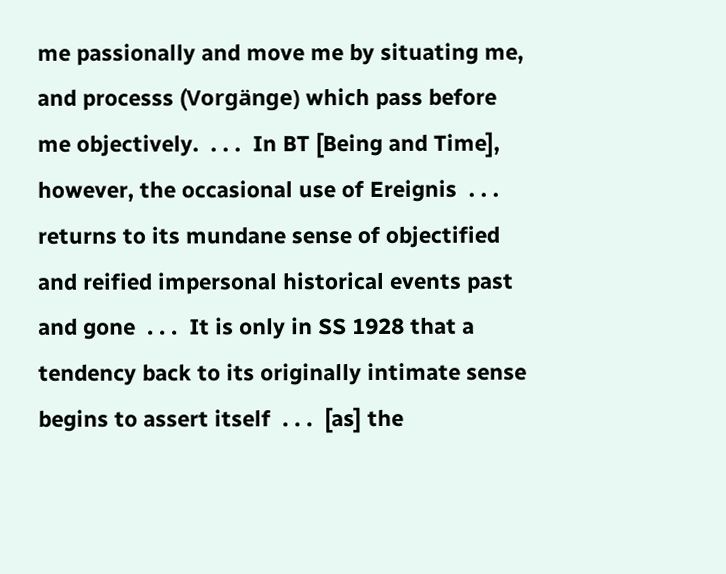me passionally and move me by situating me, and processs (Vorgänge) which pass before me objectively.  . . .  In BT [Being and Time], however, the occasional use of Ereignis  . . .  returns to its mundane sense of objectified and reified impersonal historical events past and gone  . . .  It is only in SS 1928 that a tendency back to its originally intimate sense begins to assert itself  . . .  [as] the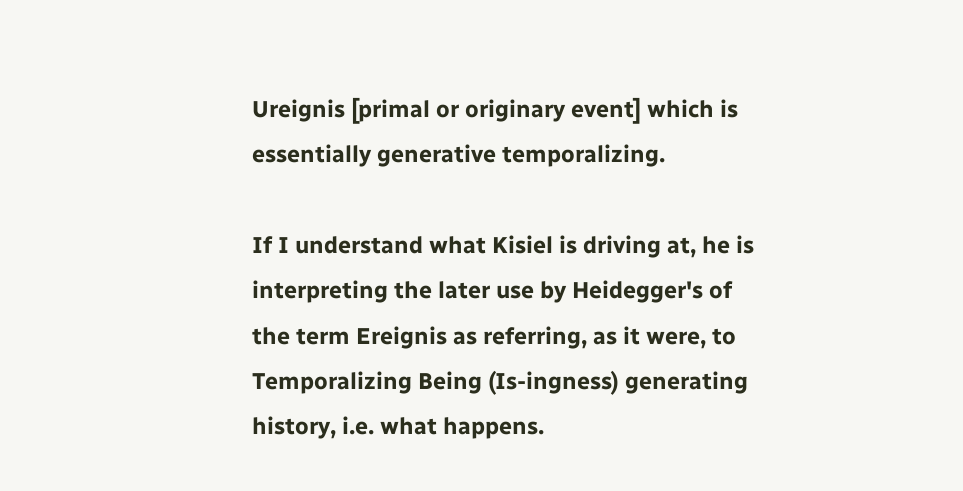Ureignis [primal or originary event] which is essentially generative temporalizing.

If I understand what Kisiel is driving at, he is interpreting the later use by Heidegger's of the term Ereignis as referring, as it were, to Temporalizing Being (Is-ingness) generating history, i.e. what happens.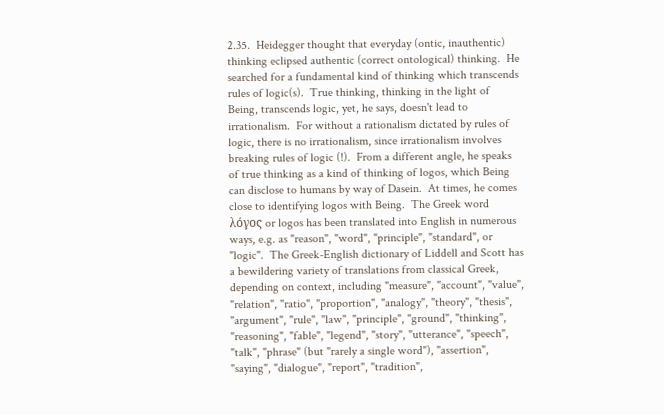2.35.  Heidegger thought that everyday (ontic, inauthentic) thinking eclipsed authentic (correct ontological) thinking.  He searched for a fundamental kind of thinking which transcends rules of logic(s).  True thinking, thinking in the light of Being, transcends logic, yet, he says, doesn't lead to irrationalism.  For without a rationalism dictated by rules of logic, there is no irrationalism, since irrationalism involves breaking rules of logic (!).  From a different angle, he speaks of true thinking as a kind of thinking of logos, which Being can disclose to humans by way of Dasein.  At times, he comes close to identifying logos with Being.  The Greek word λόγος or logos has been translated into English in numerous ways, e.g. as "reason", "word", "principle", "standard", or "logic".  The Greek-English dictionary of Liddell and Scott has a bewildering variety of translations from classical Greek, depending on context, including "measure", "account", "value", "relation", "ratio", "proportion", "analogy", "theory", "thesis", "argument", "rule", "law", "principle", "ground", "thinking", "reasoning", "fable", "legend", "story", "utterance", "speech", "talk", "phrase" (but "rarely a single word"), "assertion", "saying", "dialogue", "report", "tradition",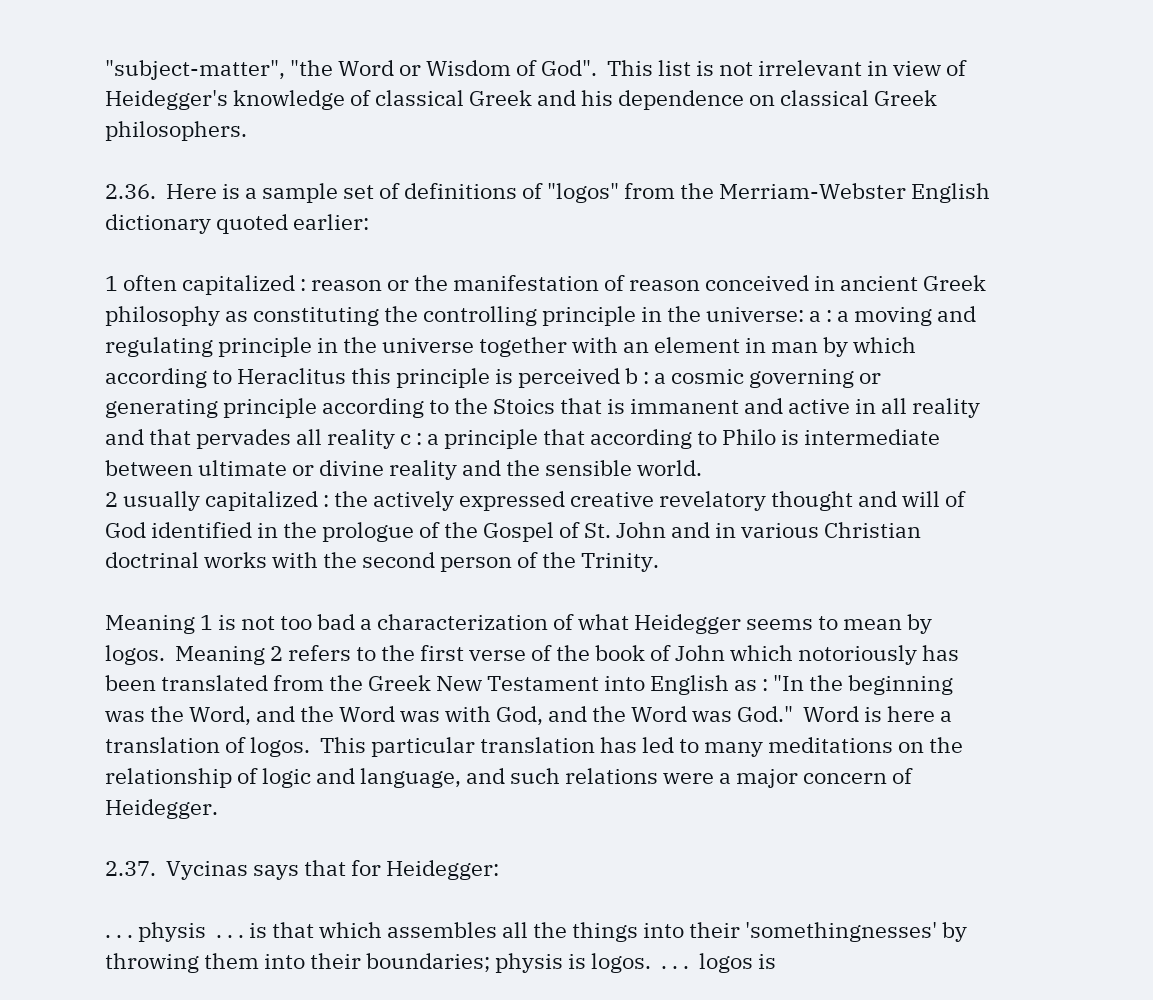"subject-matter", "the Word or Wisdom of God".  This list is not irrelevant in view of Heidegger's knowledge of classical Greek and his dependence on classical Greek philosophers.

2.36.  Here is a sample set of definitions of "logos" from the Merriam-Webster English dictionary quoted earlier:

1 often capitalized : reason or the manifestation of reason conceived in ancient Greek philosophy as constituting the controlling principle in the universe: a : a moving and regulating principle in the universe together with an element in man by which according to Heraclitus this principle is perceived b : a cosmic governing or generating principle according to the Stoics that is immanent and active in all reality and that pervades all reality c : a principle that according to Philo is intermediate between ultimate or divine reality and the sensible world.
2 usually capitalized : the actively expressed creative revelatory thought and will of God identified in the prologue of the Gospel of St. John and in various Christian doctrinal works with the second person of the Trinity.

Meaning 1 is not too bad a characterization of what Heidegger seems to mean by logos.  Meaning 2 refers to the first verse of the book of John which notoriously has been translated from the Greek New Testament into English as : "In the beginning was the Word, and the Word was with God, and the Word was God."  Word is here a translation of logos.  This particular translation has led to many meditations on the relationship of logic and language, and such relations were a major concern of Heidegger.

2.37.  Vycinas says that for Heidegger:

. . . physis  . . . is that which assembles all the things into their 'somethingnesses' by throwing them into their boundaries; physis is logos.  . . .  logos is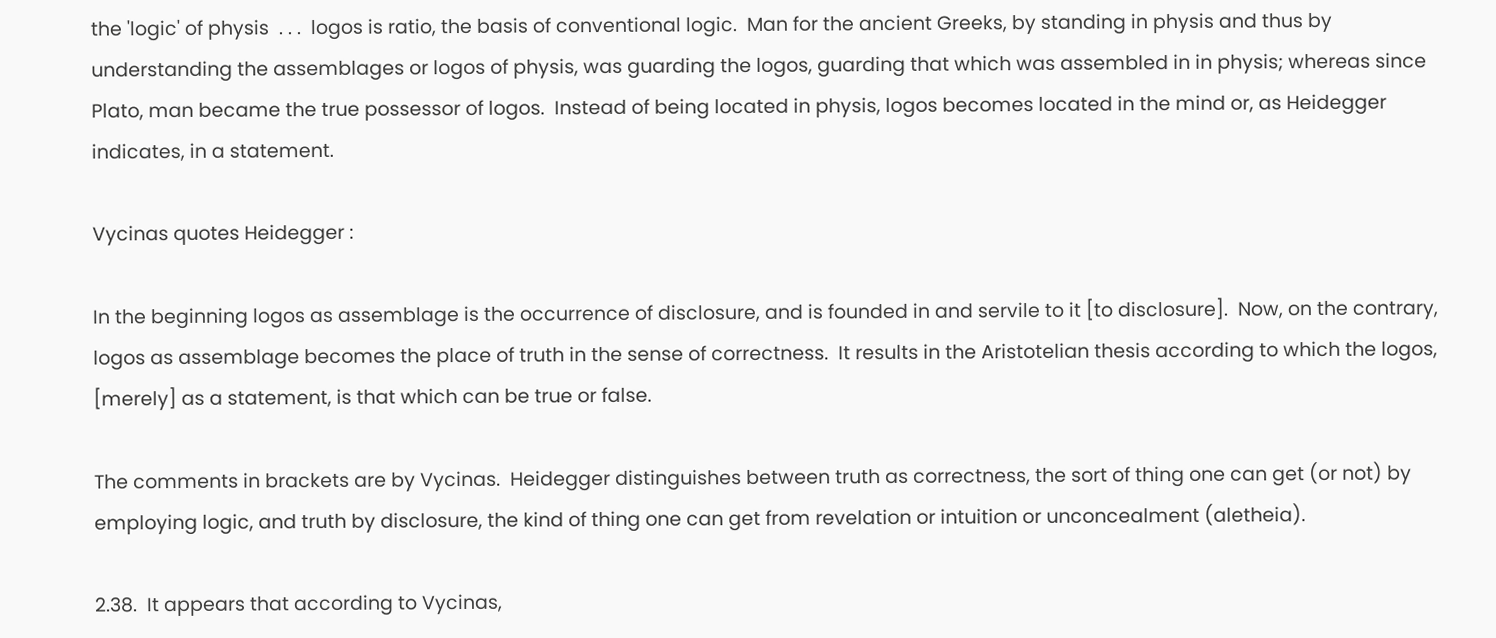the 'logic' of physis  . . .  logos is ratio, the basis of conventional logic.  Man for the ancient Greeks, by standing in physis and thus by understanding the assemblages or logos of physis, was guarding the logos, guarding that which was assembled in in physis; whereas since Plato, man became the true possessor of logos.  Instead of being located in physis, logos becomes located in the mind or, as Heidegger indicates, in a statement.

Vycinas quotes Heidegger :

In the beginning logos as assemblage is the occurrence of disclosure, and is founded in and servile to it [to disclosure].  Now, on the contrary, logos as assemblage becomes the place of truth in the sense of correctness.  It results in the Aristotelian thesis according to which the logos, [merely] as a statement, is that which can be true or false.

The comments in brackets are by Vycinas.  Heidegger distinguishes between truth as correctness, the sort of thing one can get (or not) by employing logic, and truth by disclosure, the kind of thing one can get from revelation or intuition or unconcealment (aletheia).

2.38.  It appears that according to Vycinas,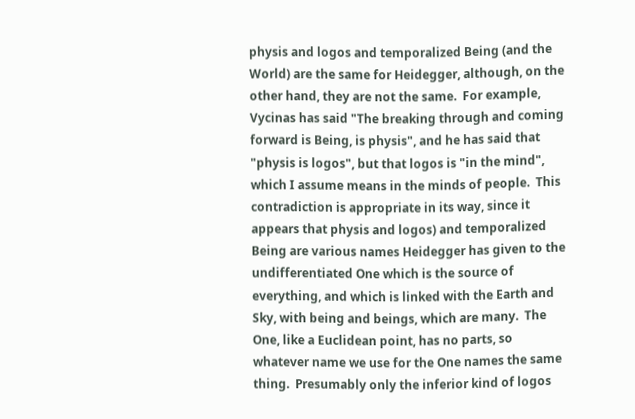physis and logos and temporalized Being (and the World) are the same for Heidegger, although, on the other hand, they are not the same.  For example, Vycinas has said "The breaking through and coming forward is Being, is physis", and he has said that "physis is logos", but that logos is "in the mind", which I assume means in the minds of people.  This contradiction is appropriate in its way, since it appears that physis and logos) and temporalized Being are various names Heidegger has given to the undifferentiated One which is the source of everything, and which is linked with the Earth and Sky, with being and beings, which are many.  The One, like a Euclidean point, has no parts, so whatever name we use for the One names the same thing.  Presumably only the inferior kind of logos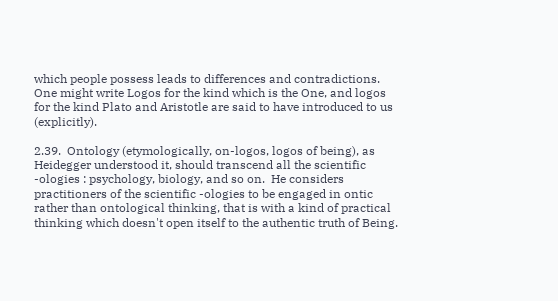which people possess leads to differences and contradictions.  One might write Logos for the kind which is the One, and logos for the kind Plato and Aristotle are said to have introduced to us (explicitly).

2.39.  Ontology (etymologically, on-logos, logos of being), as Heidegger understood it, should transcend all the scientific -ologies : psychology, biology, and so on.  He considers practitioners of the scientific -ologies to be engaged in ontic rather than ontological thinking, that is with a kind of practical thinking which doesn't open itself to the authentic truth of Being.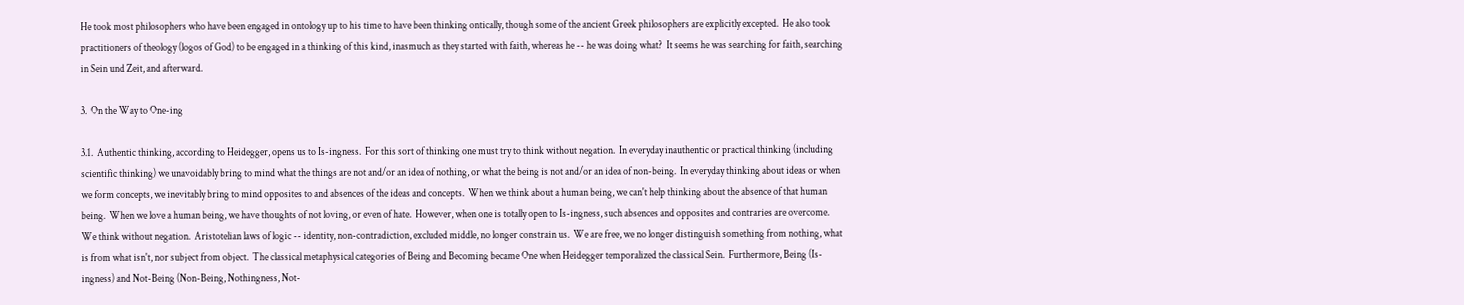He took most philosophers who have been engaged in ontology up to his time to have been thinking ontically, though some of the ancient Greek philosophers are explicitly excepted.  He also took practitioners of theology (logos of God) to be engaged in a thinking of this kind, inasmuch as they started with faith, whereas he -- he was doing what?  It seems he was searching for faith, searching in Sein und Zeit, and afterward.

3.  On the Way to One-ing

3.1.  Authentic thinking, according to Heidegger, opens us to Is-ingness.  For this sort of thinking one must try to think without negation.  In everyday inauthentic or practical thinking (including scientific thinking) we unavoidably bring to mind what the things are not and/or an idea of nothing, or what the being is not and/or an idea of non-being.  In everyday thinking about ideas or when we form concepts, we inevitably bring to mind opposites to and absences of the ideas and concepts.  When we think about a human being, we can't help thinking about the absence of that human being.  When we love a human being, we have thoughts of not loving, or even of hate.  However, when one is totally open to Is-ingness, such absences and opposites and contraries are overcome.  We think without negation.  Aristotelian laws of logic -- identity, non-contradiction, excluded middle, no longer constrain us.  We are free, we no longer distinguish something from nothing, what is from what isn't, nor subject from object.  The classical metaphysical categories of Being and Becoming became One when Heidegger temporalized the classical Sein.  Furthermore, Being (Is-ingness) and Not-Being (Non-Being, Nothingness, Not-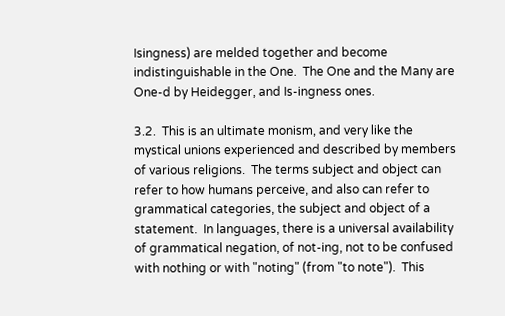Isingness) are melded together and become indistinguishable in the One.  The One and the Many are One-d by Heidegger, and Is-ingness ones.

3.2.  This is an ultimate monism, and very like the mystical unions experienced and described by members of various religions.  The terms subject and object can refer to how humans perceive, and also can refer to grammatical categories, the subject and object of a statement.  In languages, there is a universal availability of grammatical negation, of not-ing, not to be confused with nothing or with "noting" (from "to note").  This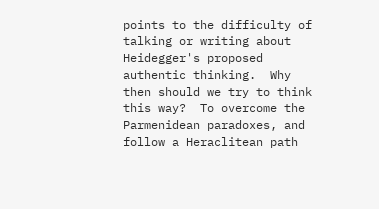points to the difficulty of talking or writing about Heidegger's proposed authentic thinking.  Why then should we try to think this way?  To overcome the Parmenidean paradoxes, and follow a Heraclitean path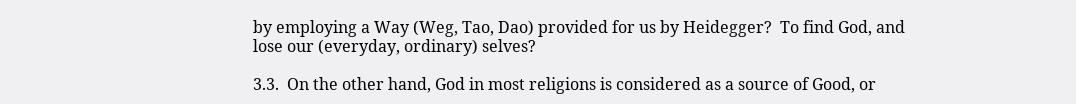by employing a Way (Weg, Tao, Dao) provided for us by Heidegger?  To find God, and lose our (everyday, ordinary) selves?

3.3.  On the other hand, God in most religions is considered as a source of Good, or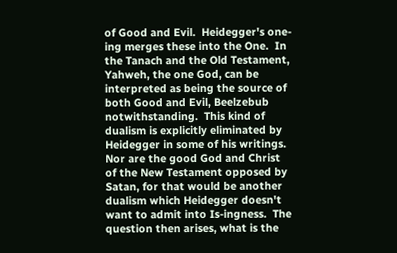of Good and Evil.  Heidegger's one-ing merges these into the One.  In the Tanach and the Old Testament, Yahweh, the one God, can be interpreted as being the source of both Good and Evil, Beelzebub notwithstanding.  This kind of dualism is explicitly eliminated by Heidegger in some of his writings.  Nor are the good God and Christ of the New Testament opposed by Satan, for that would be another dualism which Heidegger doesn't want to admit into Is-ingness.  The question then arises, what is the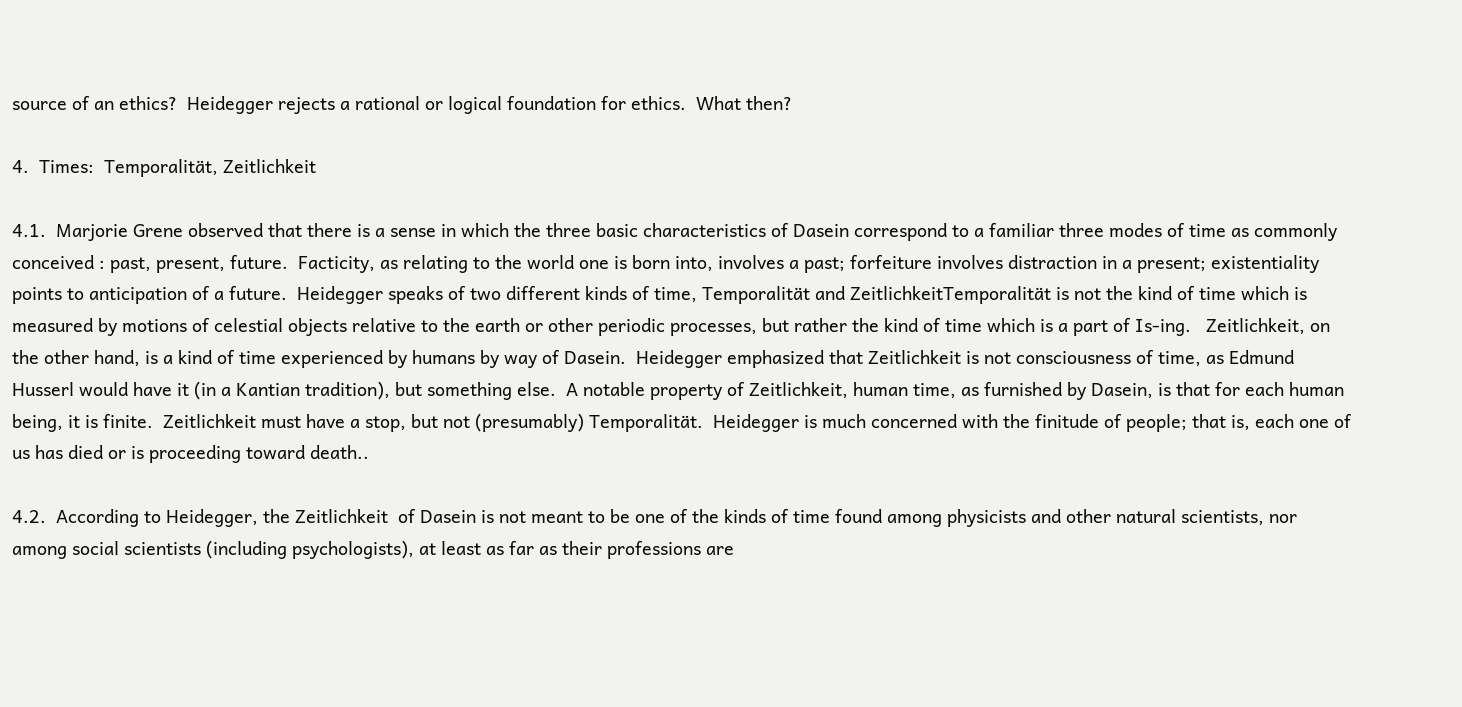source of an ethics?  Heidegger rejects a rational or logical foundation for ethics.  What then?

4.  Times:  Temporalität, Zeitlichkeit

4.1.  Marjorie Grene observed that there is a sense in which the three basic characteristics of Dasein correspond to a familiar three modes of time as commonly conceived : past, present, future.  Facticity, as relating to the world one is born into, involves a past; forfeiture involves distraction in a present; existentiality points to anticipation of a future.  Heidegger speaks of two different kinds of time, Temporalität and ZeitlichkeitTemporalität is not the kind of time which is measured by motions of celestial objects relative to the earth or other periodic processes, but rather the kind of time which is a part of Is-ing.   Zeitlichkeit, on the other hand, is a kind of time experienced by humans by way of Dasein.  Heidegger emphasized that Zeitlichkeit is not consciousness of time, as Edmund Husserl would have it (in a Kantian tradition), but something else.  A notable property of Zeitlichkeit, human time, as furnished by Dasein, is that for each human being, it is finite.  Zeitlichkeit must have a stop, but not (presumably) Temporalität.  Heidegger is much concerned with the finitude of people; that is, each one of us has died or is proceeding toward death..

4.2.  According to Heidegger, the Zeitlichkeit  of Dasein is not meant to be one of the kinds of time found among physicists and other natural scientists, nor among social scientists (including psychologists), at least as far as their professions are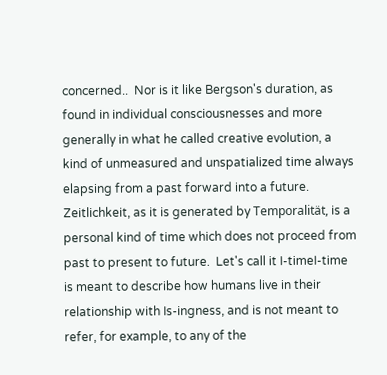concerned..  Nor is it like Bergson's duration, as found in individual consciousnesses and more generally in what he called creative evolution, a kind of unmeasured and unspatialized time always elapsing from a past forward into a future.   Zeitlichkeit, as it is generated by Temporalität, is a personal kind of time which does not proceed from past to present to future.  Let's call it I-timeI-time is meant to describe how humans live in their relationship with Is-ingness, and is not meant to refer, for example, to any of the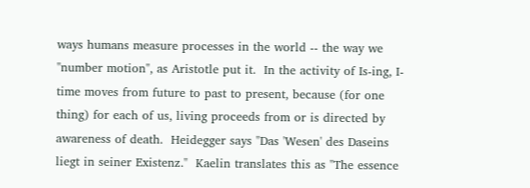ways humans measure processes in the world -- the way we "number motion", as Aristotle put it.  In the activity of Is-ing, I-time moves from future to past to present, because (for one thing) for each of us, living proceeds from or is directed by awareness of death.  Heidegger says "Das 'Wesen' des Daseins liegt in seiner Existenz."  Kaelin translates this as "The essence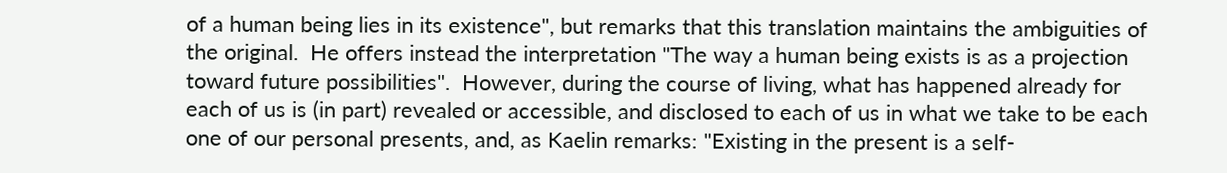of a human being lies in its existence", but remarks that this translation maintains the ambiguities of the original.  He offers instead the interpretation "The way a human being exists is as a projection toward future possibilities".  However, during the course of living, what has happened already for each of us is (in part) revealed or accessible, and disclosed to each of us in what we take to be each one of our personal presents, and, as Kaelin remarks: "Existing in the present is a self-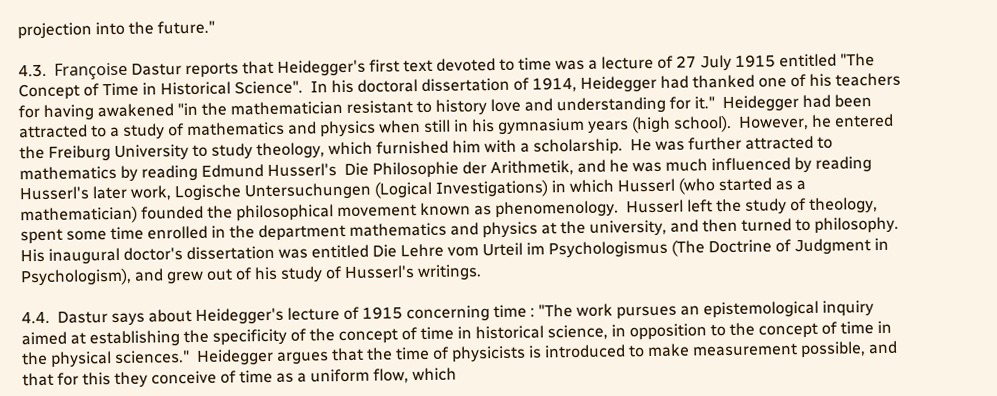projection into the future."

4.3.  Françoise Dastur reports that Heidegger's first text devoted to time was a lecture of 27 July 1915 entitled "The Concept of Time in Historical Science".  In his doctoral dissertation of 1914, Heidegger had thanked one of his teachers for having awakened "in the mathematician resistant to history love and understanding for it."  Heidegger had been attracted to a study of mathematics and physics when still in his gymnasium years (high school).  However, he entered the Freiburg University to study theology, which furnished him with a scholarship.  He was further attracted to mathematics by reading Edmund Husserl's  Die Philosophie der Arithmetik, and he was much influenced by reading Husserl's later work, Logische Untersuchungen (Logical Investigations) in which Husserl (who started as a mathematician) founded the philosophical movement known as phenomenology.  Husserl left the study of theology, spent some time enrolled in the department mathematics and physics at the university, and then turned to philosophy.  His inaugural doctor's dissertation was entitled Die Lehre vom Urteil im Psychologismus (The Doctrine of Judgment in Psychologism), and grew out of his study of Husserl's writings.

4.4.  Dastur says about Heidegger's lecture of 1915 concerning time : "The work pursues an epistemological inquiry aimed at establishing the specificity of the concept of time in historical science, in opposition to the concept of time in the physical sciences."  Heidegger argues that the time of physicists is introduced to make measurement possible, and that for this they conceive of time as a uniform flow, which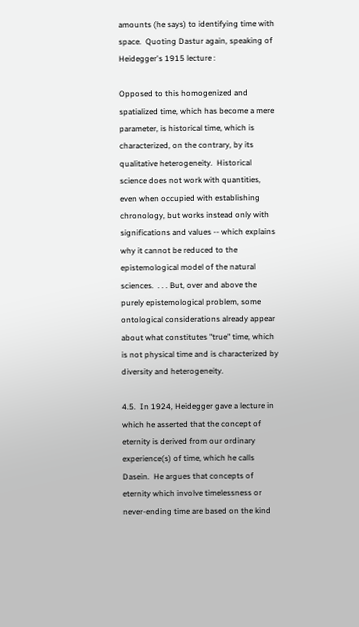amounts (he says) to identifying time with space.  Quoting Dastur again, speaking of Heidegger's 1915 lecture :

Opposed to this homogenized and spatialized time, which has become a mere parameter, is historical time, which is characterized, on the contrary, by its qualitative heterogeneity.  Historical science does not work with quantities, even when occupied with establishing chronology, but works instead only with significations and values -- which explains why it cannot be reduced to the epistemological model of the natural sciences.  . . . But, over and above the purely epistemological problem, some ontological considerations already appear about what constitutes "true" time, which is not physical time and is characterized by diversity and heterogeneity.

4.5.  In 1924, Heidegger gave a lecture in which he asserted that the concept of eternity is derived from our ordinary experience(s) of time, which he calls Dasein.  He argues that concepts of eternity which involve timelessness or never-ending time are based on the kind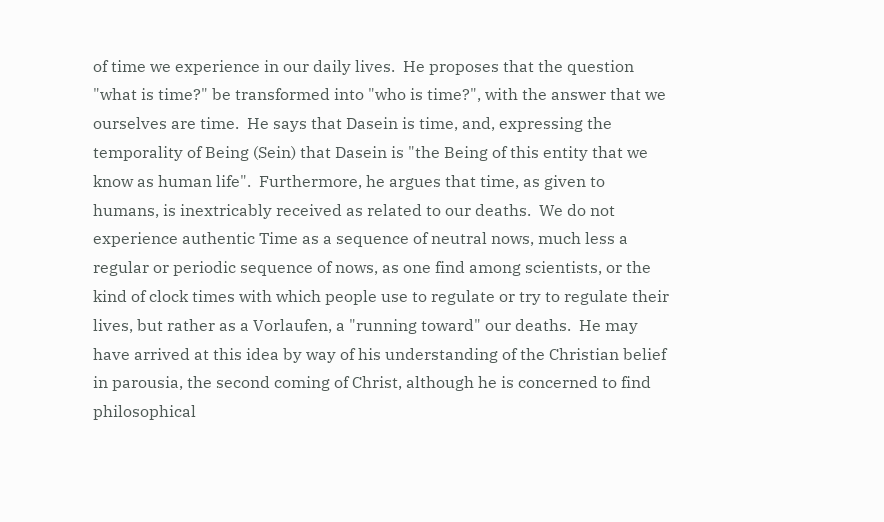of time we experience in our daily lives.  He proposes that the question "what is time?" be transformed into "who is time?", with the answer that we ourselves are time.  He says that Dasein is time, and, expressing the temporality of Being (Sein) that Dasein is "the Being of this entity that we know as human life".  Furthermore, he argues that time, as given to humans, is inextricably received as related to our deaths.  We do not experience authentic Time as a sequence of neutral nows, much less a regular or periodic sequence of nows, as one find among scientists, or the kind of clock times with which people use to regulate or try to regulate their lives, but rather as a Vorlaufen, a "running toward" our deaths.  He may have arrived at this idea by way of his understanding of the Christian belief in parousia, the second coming of Christ, although he is concerned to find philosophical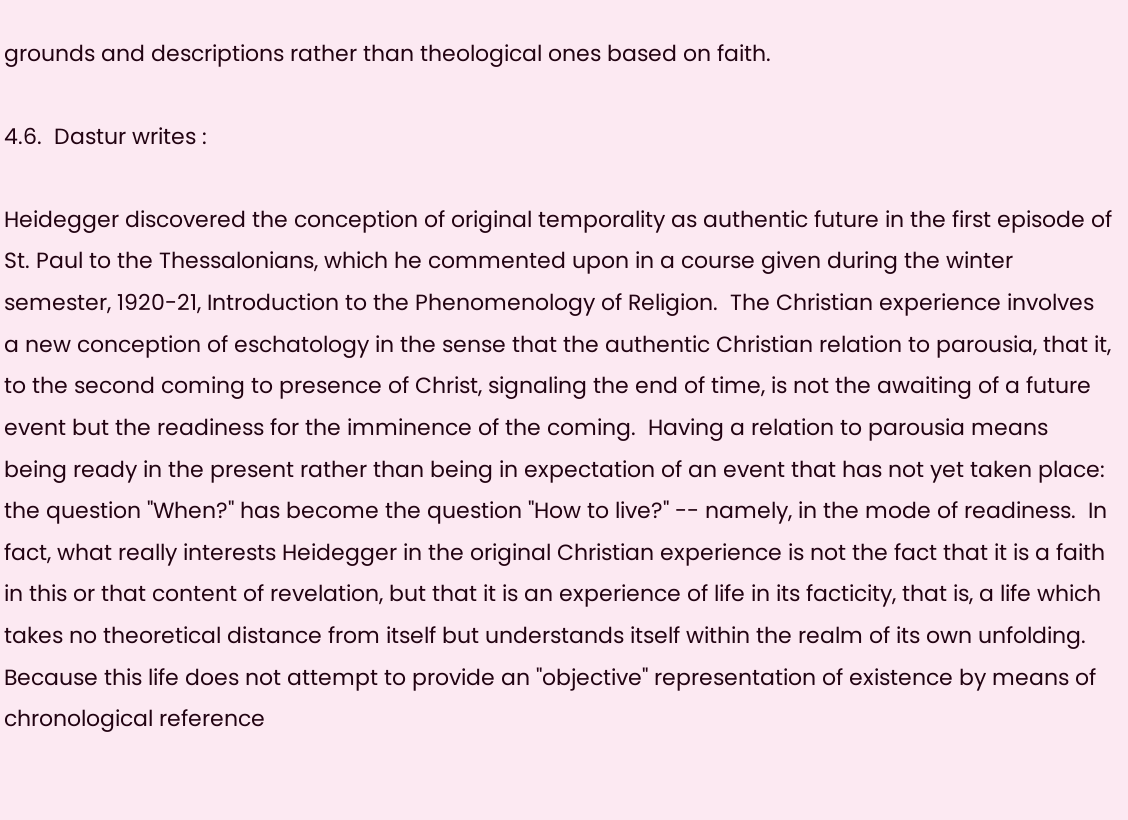grounds and descriptions rather than theological ones based on faith.

4.6.  Dastur writes :

Heidegger discovered the conception of original temporality as authentic future in the first episode of St. Paul to the Thessalonians, which he commented upon in a course given during the winter semester, 1920-21, Introduction to the Phenomenology of Religion.  The Christian experience involves a new conception of eschatology in the sense that the authentic Christian relation to parousia, that it, to the second coming to presence of Christ, signaling the end of time, is not the awaiting of a future event but the readiness for the imminence of the coming.  Having a relation to parousia means being ready in the present rather than being in expectation of an event that has not yet taken place: the question "When?" has become the question "How to live?" -- namely, in the mode of readiness.  In fact, what really interests Heidegger in the original Christian experience is not the fact that it is a faith in this or that content of revelation, but that it is an experience of life in its facticity, that is, a life which takes no theoretical distance from itself but understands itself within the realm of its own unfolding.  Because this life does not attempt to provide an "objective" representation of existence by means of chronological reference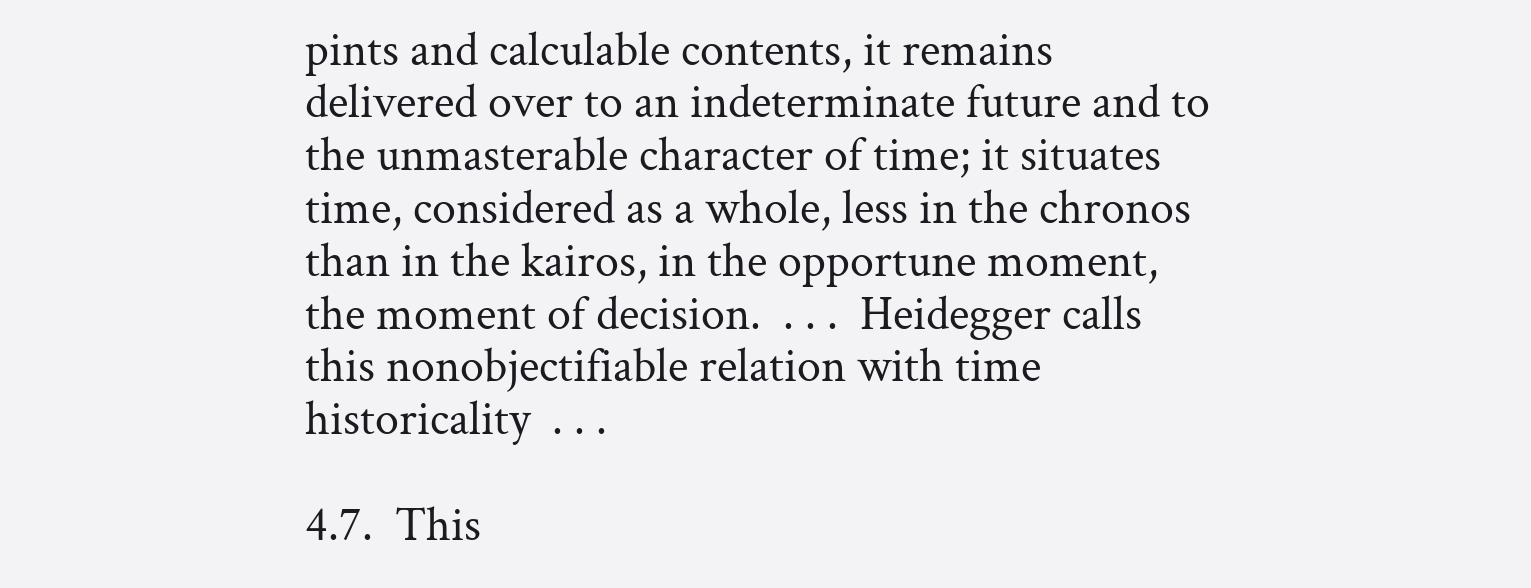pints and calculable contents, it remains delivered over to an indeterminate future and to the unmasterable character of time; it situates time, considered as a whole, less in the chronos than in the kairos, in the opportune moment, the moment of decision.  . . .  Heidegger calls this nonobjectifiable relation with time historicality  . . .

4.7.  This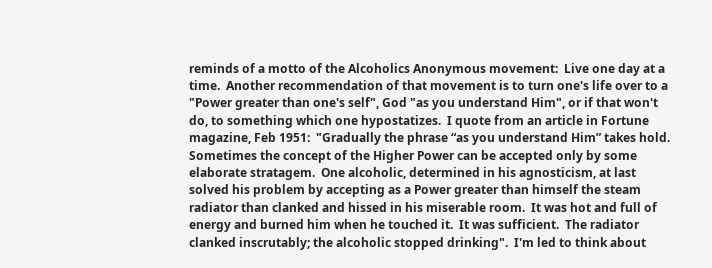reminds of a motto of the Alcoholics Anonymous movement:  Live one day at a time.  Another recommendation of that movement is to turn one's life over to a "Power greater than one's self", God "as you understand Him", or if that won't do, to something which one hypostatizes.  I quote from an article in Fortune magazine, Feb 1951:  "Gradually the phrase “as you understand Him” takes hold. Sometimes the concept of the Higher Power can be accepted only by some elaborate stratagem.  One alcoholic, determined in his agnosticism, at last solved his problem by accepting as a Power greater than himself the steam radiator than clanked and hissed in his miserable room.  It was hot and full of energy and burned him when he touched it.  It was sufficient.  The radiator clanked inscrutably; the alcoholic stopped drinking".  I'm led to think about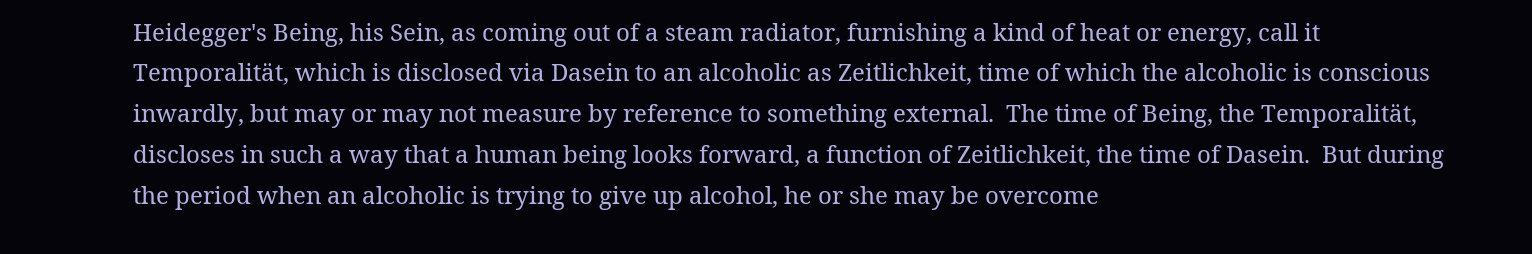Heidegger's Being, his Sein, as coming out of a steam radiator, furnishing a kind of heat or energy, call it Temporalität, which is disclosed via Dasein to an alcoholic as Zeitlichkeit, time of which the alcoholic is conscious inwardly, but may or may not measure by reference to something external.  The time of Being, the Temporalität, discloses in such a way that a human being looks forward, a function of Zeitlichkeit, the time of Dasein.  But during the period when an alcoholic is trying to give up alcohol, he or she may be overcome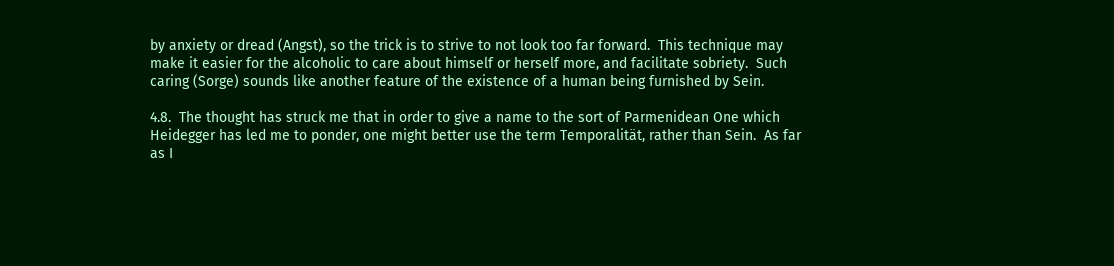by anxiety or dread (Angst), so the trick is to strive to not look too far forward.  This technique may make it easier for the alcoholic to care about himself or herself more, and facilitate sobriety.  Such caring (Sorge) sounds like another feature of the existence of a human being furnished by Sein.

4.8.  The thought has struck me that in order to give a name to the sort of Parmenidean One which Heidegger has led me to ponder, one might better use the term Temporalität, rather than Sein.  As far as I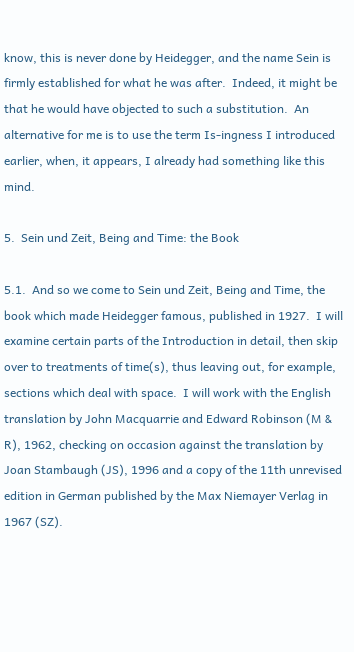know, this is never done by Heidegger, and the name Sein is firmly established for what he was after.  Indeed, it might be that he would have objected to such a substitution.  An alternative for me is to use the term Is-ingness I introduced earlier, when, it appears, I already had something like this mind.

5.  Sein und Zeit, Being and Time: the Book

5.1.  And so we come to Sein und Zeit, Being and Time, the book which made Heidegger famous, published in 1927.  I will examine certain parts of the Introduction in detail, then skip over to treatments of time(s), thus leaving out, for example, sections which deal with space.  I will work with the English translation by John Macquarrie and Edward Robinson (M & R), 1962, checking on occasion against the translation by Joan Stambaugh (JS), 1996 and a copy of the 11th unrevised edition in German published by the Max Niemayer Verlag in 1967 (SZ).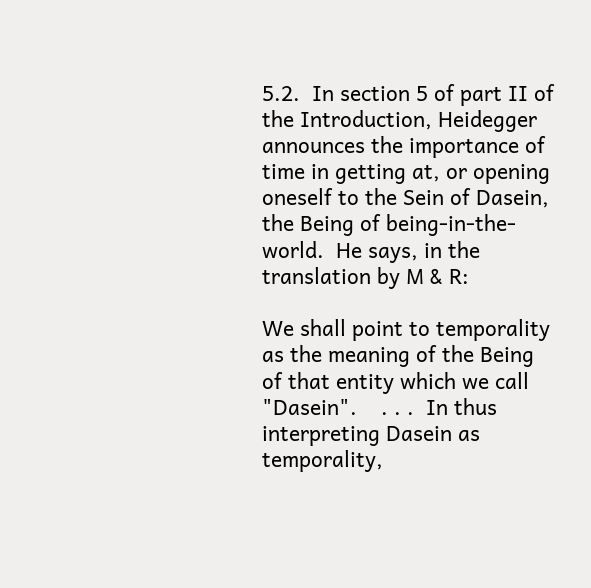5.2.  In section 5 of part II of the Introduction, Heidegger announces the importance of time in getting at, or opening oneself to the Sein of Dasein, the Being of being-in-the-world.  He says, in the translation by M & R:

We shall point to temporality as the meaning of the Being of that entity which we call "Dasein".    . . .  In thus interpreting Dasein as temporality,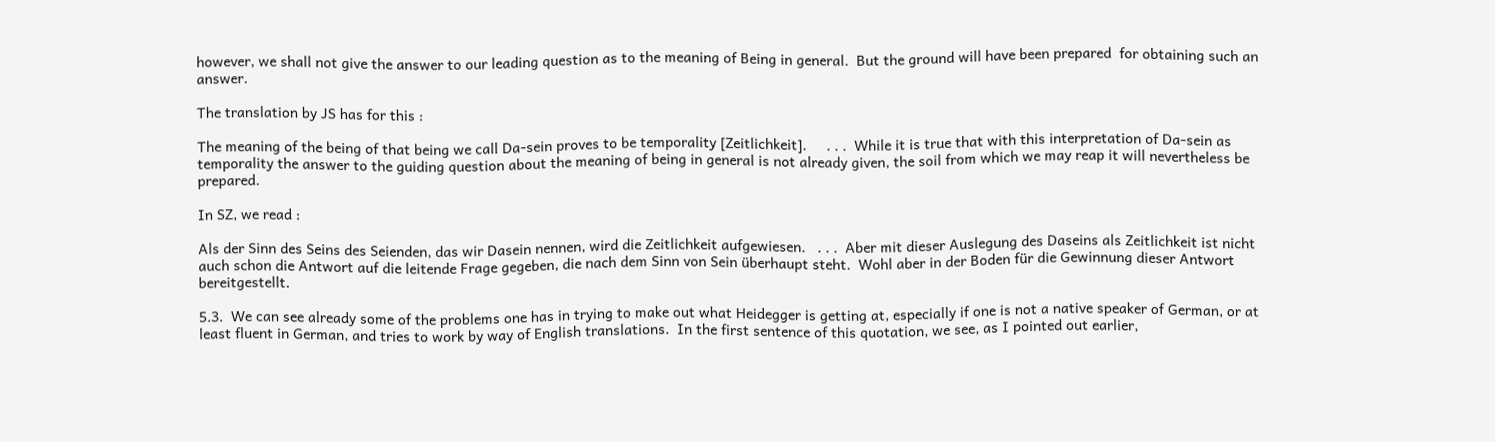however, we shall not give the answer to our leading question as to the meaning of Being in general.  But the ground will have been prepared  for obtaining such an answer.

The translation by JS has for this :

The meaning of the being of that being we call Da-sein proves to be temporality [Zeitlichkeit].     . . .  While it is true that with this interpretation of Da-sein as temporality the answer to the guiding question about the meaning of being in general is not already given, the soil from which we may reap it will nevertheless be prepared.

In SZ, we read :

Als der Sinn des Seins des Seienden, das wir Dasein nennen, wird die Zeitlichkeit aufgewiesen.   . . .  Aber mit dieser Auslegung des Daseins als Zeitlichkeit ist nicht auch schon die Antwort auf die leitende Frage gegeben, die nach dem Sinn von Sein überhaupt steht.  Wohl aber in der Boden für die Gewinnung dieser Antwort bereitgestellt.

5.3.  We can see already some of the problems one has in trying to make out what Heidegger is getting at, especially if one is not a native speaker of German, or at least fluent in German, and tries to work by way of English translations.  In the first sentence of this quotation, we see, as I pointed out earlier,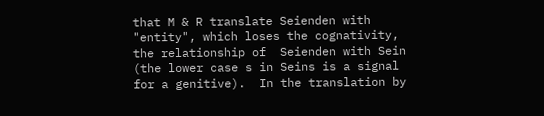that M & R translate Seienden with "entity", which loses the cognativity, the relationship of  Seienden with Sein (the lower case s in Seins is a signal for a genitive).  In the translation by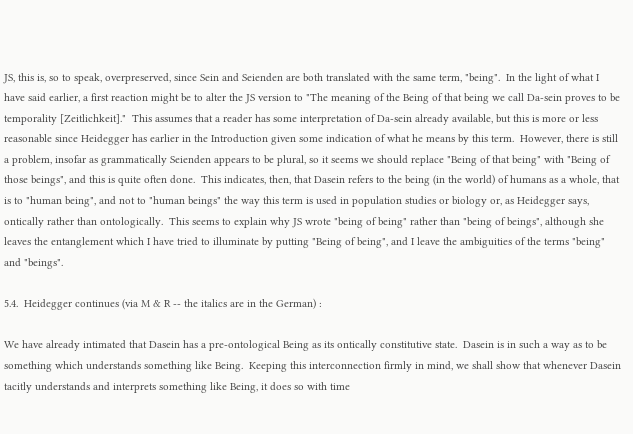JS, this is, so to speak, overpreserved, since Sein and Seienden are both translated with the same term, "being".  In the light of what I have said earlier, a first reaction might be to alter the JS version to "The meaning of the Being of that being we call Da-sein proves to be temporality [Zeitlichkeit]."  This assumes that a reader has some interpretation of Da-sein already available, but this is more or less reasonable since Heidegger has earlier in the Introduction given some indication of what he means by this term.  However, there is still a problem, insofar as grammatically Seienden appears to be plural, so it seems we should replace "Being of that being" with "Being of those beings", and this is quite often done.  This indicates, then, that Dasein refers to the being (in the world) of humans as a whole, that is to "human being", and not to "human beings" the way this term is used in population studies or biology or, as Heidegger says, ontically rather than ontologically.  This seems to explain why JS wrote "being of being" rather than "being of beings", although she leaves the entanglement which I have tried to illuminate by putting "Being of being", and I leave the ambiguities of the terms "being" and "beings".

5.4.  Heidegger continues (via M & R -- the italics are in the German) :

We have already intimated that Dasein has a pre-ontological Being as its ontically constitutive state.  Dasein is in such a way as to be something which understands something like Being.  Keeping this interconnection firmly in mind, we shall show that whenever Dasein tacitly understands and interprets something like Being, it does so with time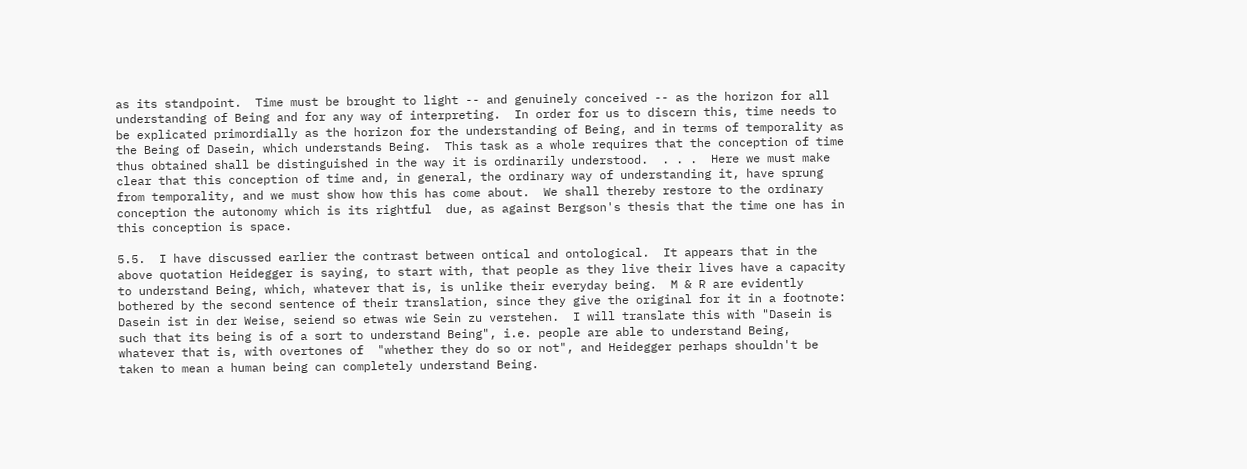as its standpoint.  Time must be brought to light -- and genuinely conceived -- as the horizon for all understanding of Being and for any way of interpreting.  In order for us to discern this, time needs to be explicated primordially as the horizon for the understanding of Being, and in terms of temporality as the Being of Dasein, which understands Being.  This task as a whole requires that the conception of time thus obtained shall be distinguished in the way it is ordinarily understood.  . . .  Here we must make clear that this conception of time and, in general, the ordinary way of understanding it, have sprung from temporality, and we must show how this has come about.  We shall thereby restore to the ordinary conception the autonomy which is its rightful  due, as against Bergson's thesis that the time one has in this conception is space.

5.5.  I have discussed earlier the contrast between ontical and ontological.  It appears that in the above quotation Heidegger is saying, to start with, that people as they live their lives have a capacity to understand Being, which, whatever that is, is unlike their everyday being.  M & R are evidently bothered by the second sentence of their translation, since they give the original for it in a footnote:  Dasein ist in der Weise, seiend so etwas wie Sein zu verstehen.  I will translate this with "Dasein is such that its being is of a sort to understand Being", i.e. people are able to understand Being, whatever that is, with overtones of  "whether they do so or not", and Heidegger perhaps shouldn't be taken to mean a human being can completely understand Being.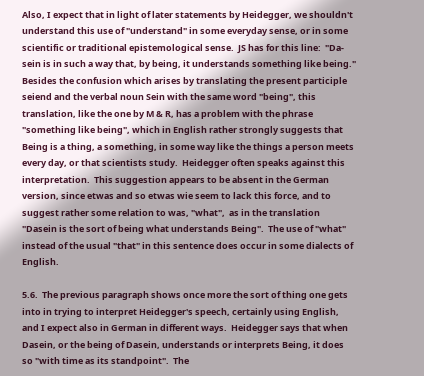Also, I expect that in light of later statements by Heidegger, we shouldn't understand this use of "understand" in some everyday sense, or in some scientific or traditional epistemological sense.  JS has for this line:  "Da-sein is in such a way that, by being, it understands something like being."  Besides the confusion which arises by translating the present participle seiend and the verbal noun Sein with the same word "being", this translation, like the one by M & R, has a problem with the phrase "something like being", which in English rather strongly suggests that Being is a thing, a something, in some way like the things a person meets every day, or that scientists study.  Heidegger often speaks against this interpretation.  This suggestion appears to be absent in the German version, since etwas and so etwas wie seem to lack this force, and to suggest rather some relation to was, "what",  as in the translation "Dasein is the sort of being what understands Being".  The use of "what" instead of the usual "that" in this sentence does occur in some dialects of English.

5.6.  The previous paragraph shows once more the sort of thing one gets into in trying to interpret Heidegger's speech, certainly using English, and I expect also in German in different ways.  Heidegger says that when Dasein, or the being of Dasein, understands or interprets Being, it does so "with time as its standpoint".  The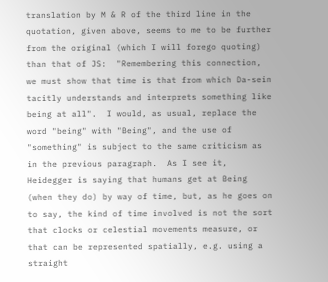translation by M & R of the third line in the quotation, given above, seems to me to be further from the original (which I will forego quoting) than that of JS:  "Remembering this connection, we must show that time is that from which Da-sein tacitly understands and interprets something like being at all".  I would, as usual, replace the word "being" with "Being", and the use of "something" is subject to the same criticism as in the previous paragraph.  As I see it, Heidegger is saying that humans get at Being (when they do) by way of time, but, as he goes on to say, the kind of time involved is not the sort that clocks or celestial movements measure, or that can be represented spatially, e.g. using a straight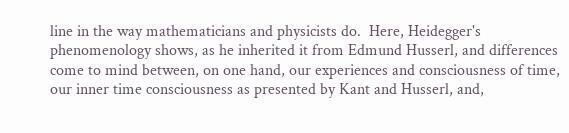line in the way mathematicians and physicists do.  Here, Heidegger's phenomenology shows, as he inherited it from Edmund Husserl, and differences come to mind between, on one hand, our experiences and consciousness of time, our inner time consciousness as presented by Kant and Husserl, and,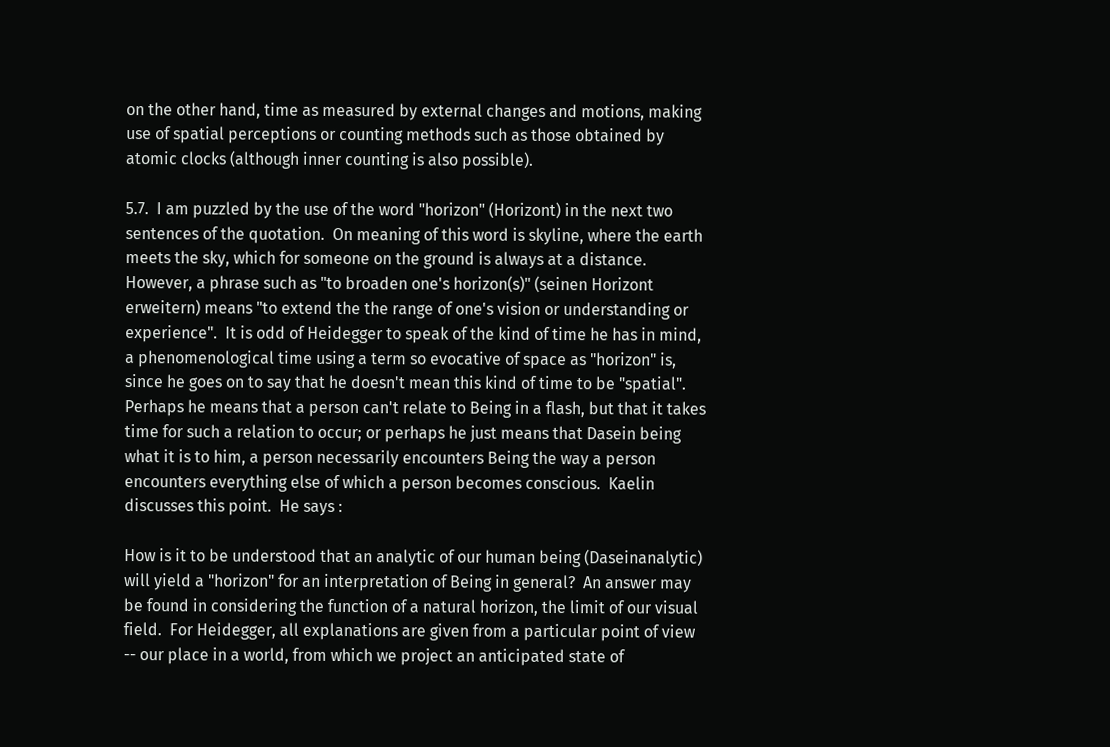on the other hand, time as measured by external changes and motions, making use of spatial perceptions or counting methods such as those obtained by atomic clocks (although inner counting is also possible).

5.7.  I am puzzled by the use of the word "horizon" (Horizont) in the next two sentences of the quotation.  On meaning of this word is skyline, where the earth meets the sky, which for someone on the ground is always at a distance.  However, a phrase such as "to broaden one's horizon(s)" (seinen Horizont erweitern) means "to extend the the range of one's vision or understanding or experience".  It is odd of Heidegger to speak of the kind of time he has in mind, a phenomenological time using a term so evocative of space as "horizon" is, since he goes on to say that he doesn't mean this kind of time to be "spatial".  Perhaps he means that a person can't relate to Being in a flash, but that it takes time for such a relation to occur; or perhaps he just means that Dasein being what it is to him, a person necessarily encounters Being the way a person encounters everything else of which a person becomes conscious.  Kaelin discusses this point.  He says :

How is it to be understood that an analytic of our human being (Daseinanalytic) will yield a "horizon" for an interpretation of Being in general?  An answer may be found in considering the function of a natural horizon, the limit of our visual field.  For Heidegger, all explanations are given from a particular point of view -- our place in a world, from which we project an anticipated state of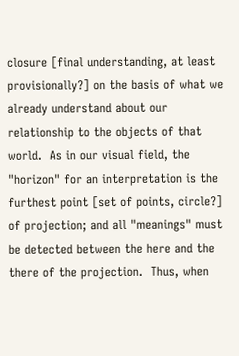closure [final understanding, at least provisionally?] on the basis of what we already understand about our relationship to the objects of that world.  As in our visual field, the "horizon" for an interpretation is the furthest point [set of points, circle?] of projection; and all "meanings" must be detected between the here and the there of the projection.  Thus, when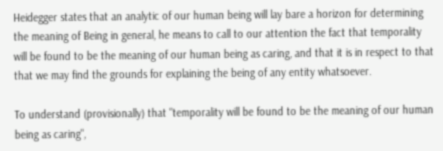Heidegger states that an analytic of our human being will lay bare a horizon for determining the meaning of Being in general, he means to call to our attention the fact that temporality will be found to be the meaning of our human being as caring, and that it is in respect to that that we may find the grounds for explaining the being of any entity whatsoever.

To understand (provisionally) that "temporality will be found to be the meaning of our human being as caring",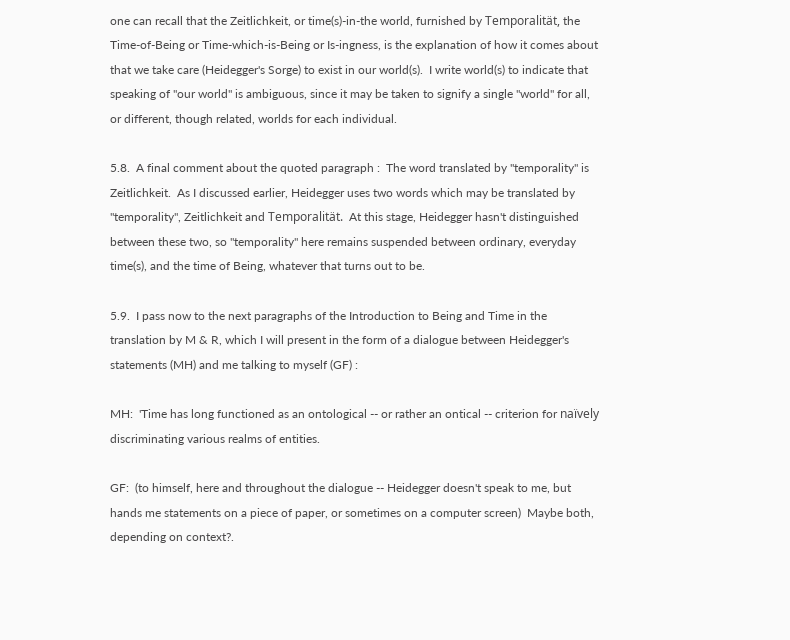one can recall that the Zeitlichkeit, or time(s)-in-the world, furnished by Temporalität, the Time-of-Being or Time-which-is-Being or Is-ingness, is the explanation of how it comes about that we take care (Heidegger's Sorge) to exist in our world(s).  I write world(s) to indicate that speaking of "our world" is ambiguous, since it may be taken to signify a single "world" for all, or different, though related, worlds for each individual.

5.8.  A final comment about the quoted paragraph :  The word translated by "temporality" is Zeitlichkeit.  As I discussed earlier, Heidegger uses two words which may be translated by "temporality", Zeitlichkeit and Temporalität.  At this stage, Heidegger hasn't distinguished between these two, so "temporality" here remains suspended between ordinary, everyday time(s), and the time of Being, whatever that turns out to be.

5.9.  I pass now to the next paragraphs of the Introduction to Being and Time in the translation by M & R, which I will present in the form of a dialogue between Heidegger's statements (MH) and me talking to myself (GF) :

MH:  'Time has long functioned as an ontological -- or rather an ontical -- criterion for naïvely discriminating various realms of entities.

GF:  (to himself, here and throughout the dialogue -- Heidegger doesn't speak to me, but hands me statements on a piece of paper, or sometimes on a computer screen)  Maybe both, depending on context?.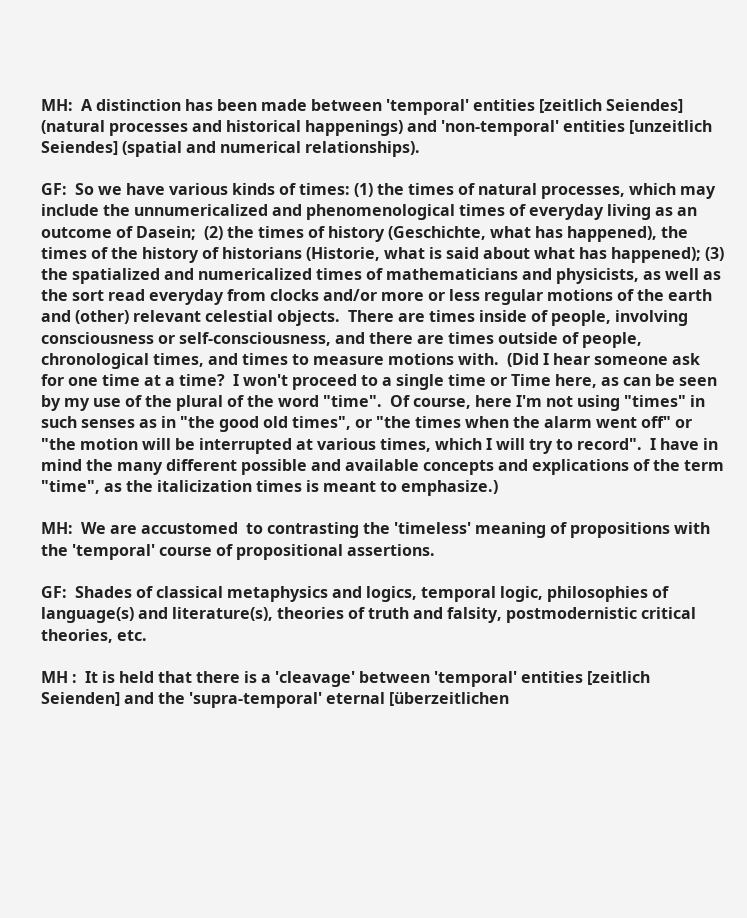MH:  A distinction has been made between 'temporal' entities [zeitlich Seiendes] (natural processes and historical happenings) and 'non-temporal' entities [unzeitlich Seiendes] (spatial and numerical relationships).

GF:  So we have various kinds of times: (1) the times of natural processes, which may include the unnumericalized and phenomenological times of everyday living as an outcome of Dasein;  (2) the times of history (Geschichte, what has happened), the times of the history of historians (Historie, what is said about what has happened); (3) the spatialized and numericalized times of mathematicians and physicists, as well as the sort read everyday from clocks and/or more or less regular motions of the earth and (other) relevant celestial objects.  There are times inside of people, involving consciousness or self-consciousness, and there are times outside of people, chronological times, and times to measure motions with.  (Did I hear someone ask for one time at a time?  I won't proceed to a single time or Time here, as can be seen by my use of the plural of the word "time".  Of course, here I'm not using "times" in such senses as in "the good old times", or "the times when the alarm went off" or "the motion will be interrupted at various times, which I will try to record".  I have in mind the many different possible and available concepts and explications of the term "time", as the italicization times is meant to emphasize.)

MH:  We are accustomed  to contrasting the 'timeless' meaning of propositions with the 'temporal' course of propositional assertions.

GF:  Shades of classical metaphysics and logics, temporal logic, philosophies of language(s) and literature(s), theories of truth and falsity, postmodernistic critical theories, etc.

MH :  It is held that there is a 'cleavage' between 'temporal' entities [zeitlich Seienden] and the 'supra-temporal' eternal [überzeitlichen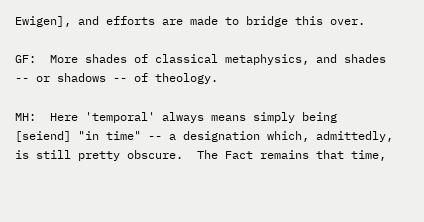Ewigen], and efforts are made to bridge this over.

GF:  More shades of classical metaphysics, and shades -- or shadows -- of theology.

MH:  Here 'temporal' always means simply being [seiend] "in time" -- a designation which, admittedly, is still pretty obscure.  The Fact remains that time,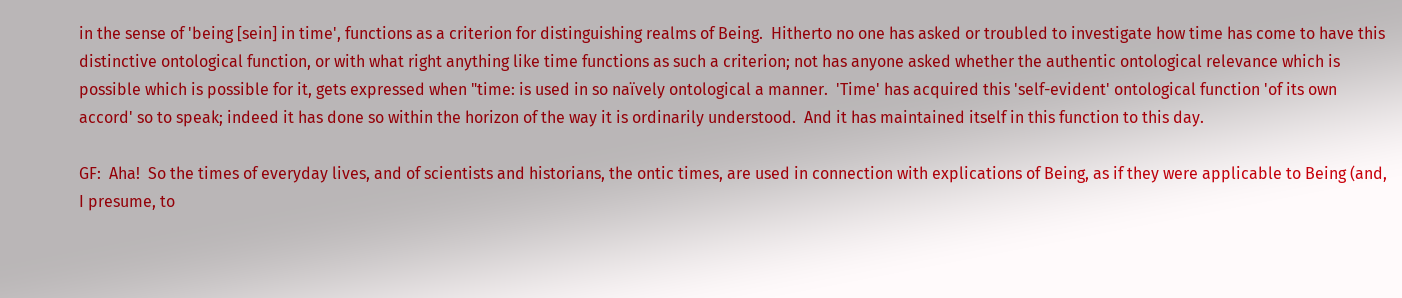in the sense of 'being [sein] in time', functions as a criterion for distinguishing realms of Being.  Hitherto no one has asked or troubled to investigate how time has come to have this distinctive ontological function, or with what right anything like time functions as such a criterion; not has anyone asked whether the authentic ontological relevance which is possible which is possible for it, gets expressed when "time: is used in so naïvely ontological a manner.  'Time' has acquired this 'self-evident' ontological function 'of its own accord' so to speak; indeed it has done so within the horizon of the way it is ordinarily understood.  And it has maintained itself in this function to this day.

GF:  Aha!  So the times of everyday lives, and of scientists and historians, the ontic times, are used in connection with explications of Being, as if they were applicable to Being (and, I presume, to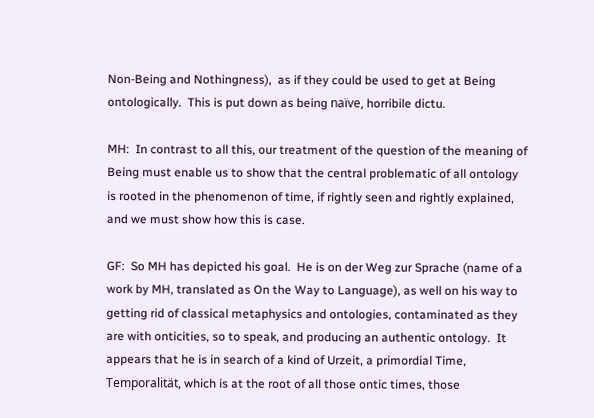Non-Being and Nothingness),  as if they could be used to get at Being ontologically.  This is put down as being naïve, horribile dictu.

MH:  In contrast to all this, our treatment of the question of the meaning of Being must enable us to show that the central problematic of all ontology  is rooted in the phenomenon of time, if rightly seen and rightly explained, and we must show how this is case.

GF:  So MH has depicted his goal.  He is on der Weg zur Sprache (name of a work by MH, translated as On the Way to Language), as well on his way to getting rid of classical metaphysics and ontologies, contaminated as they are with onticities, so to speak, and producing an authentic ontology.  It appears that he is in search of a kind of Urzeit, a primordial Time, Temporalität, which is at the root of all those ontic times, those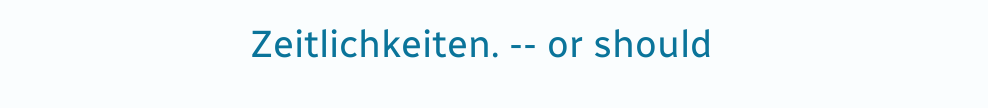Zeitlichkeiten. -- or should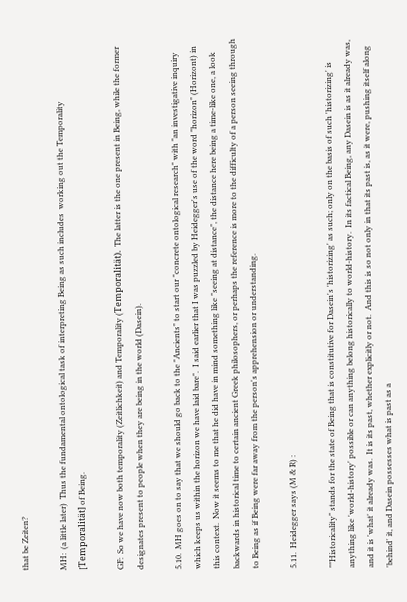that be Zeiten?

MH:  (a little later)  Thus the fundamental ontological task of interpreting Being as such includes  working out the Temporality [Temporalität] of Being.

GF:  So we have now both temporality (Zeitlichkeit) and Temporality (Temporalität).  The latter is the one present in Being, while the former designates present to people when they are being in the world (Dasein).

5.10.  MH goes on to say that we should go back to the "Ancients" to start our "concrete ontological research" with "an investigative inquiry which keeps us within the horizon we have laid bare".  I said earlier that I was puzzled by Heidegger's use of the word "horizon" (Horizont) in this context.  Now it seems to me that he did have in mind something like "seeing at distance", the distance here being a time-like one, a look backwards in historical time to certain ancient Greek philosophers, or perhaps the reference is more to the difficulty of a person seeing through to Being as if Being were far away from the person's apprehension or understanding.

5.11.  Heidegger says (M & R) :

""Historicality" stands for the state of Being that is constitutive for Dasein's 'historizing' as such; only on the basis of such 'historizing' is anything like 'world-history' possible or can anything belong historically to world-history.  In its factical Being, any Dasein is as it already was, and it is 'what' it already was.  It is its past, whether explicitly or not.  And this is so not only in that its past is, as it were, pushing itself along 'behind' it, and Dasein possesses what is past as a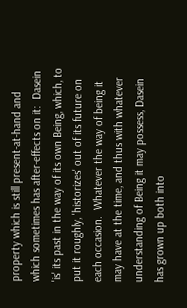property which is still present-at-hand and which sometimes has after-effects on it:  Dasein 'is' its past in the way of its own Being, which, to put it roughly, 'historizes' out of its future on each occasion.  Whatever the way of being it may have at the time, and thus with whatever understanding of Being it may possess, Dasein has grown up both into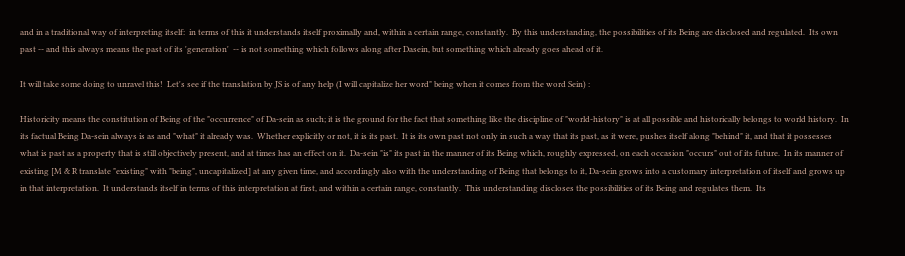and in a traditional way of interpreting itself:  in terms of this it understands itself proximally and, within a certain range, constantly.  By this understanding, the possibilities of its Being are disclosed and regulated.  Its own past -- and this always means the past of its 'generation'  -- is not something which follows along after Dasein, but something which already goes ahead of it.

It will take some doing to unravel this!  Let's see if the translation by JS is of any help (I will capitalize her word" being when it comes from the word Sein) :

Historicity means the constitution of Being of the "occurrence" of Da-sein as such; it is the ground for the fact that something like the discipline of "world-history" is at all possible and historically belongs to world history.  In its factual Being Da-sein always is as and "what" it already was.  Whether explicitly or not, it is its past.  It is its own past not only in such a way that its past, as it were, pushes itself along "behind" it, and that it possesses what is past as a property that is still objectively present, and at times has an effect on it.  Da-sein "is" its past in the manner of its Being which, roughly expressed, on each occasion "occurs" out of its future.  In its manner of existing [M & R translate "existing" with "being", uncapitalized] at any given time, and accordingly also with the understanding of Being that belongs to it, Da-sein grows into a customary interpretation of itself and grows up in that interpretation.  It understands itself in terms of this interpretation at first, and within a certain range, constantly.  This understanding discloses the possibilities of its Being and regulates them.  Its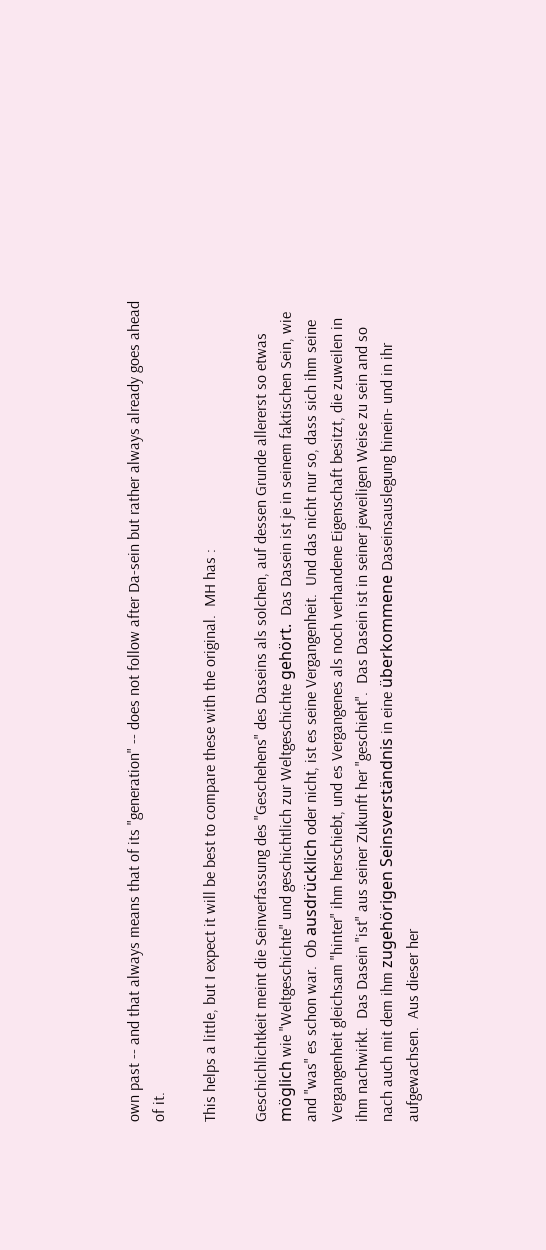own past -- and that always means that of its "generation" -- does not follow after Da-sein but rather always already goes ahead of it.

This helps a little, but I expect it will be best to compare these with the original.  MH has :

Geschichlichtkeit meint die Seinverfassung des "Geschehens" des Daseins als solchen, auf dessen Grunde allererst so etwas möglich wie "Weltgeschichte" und geschichtlich zur Weltgeschichte gehört.  Das Dasein ist je in seinem faktischen Sein, wie and "was" es schon war.  Ob ausdrücklich oder nicht, ist es seine Vergangenheit.  Und das nicht nur so, dass sich ihm seine Vergangenheit gleichsam "hinter" ihm herschiebt, und es Vergangenes als noch verhandene Eigenschaft besitzt, die zuweilen in ihm nachwirkt.  Das Dasein "ist" aus seiner Zukunft her "geschieht".  Das Dasein ist in seiner jeweiligen Weise zu sein and so nach auch mit dem ihm zugehörigen Seinsverständnis in eine überkommene Daseinsauslegung hinein- und in ihr aufgewachsen.  Aus dieser her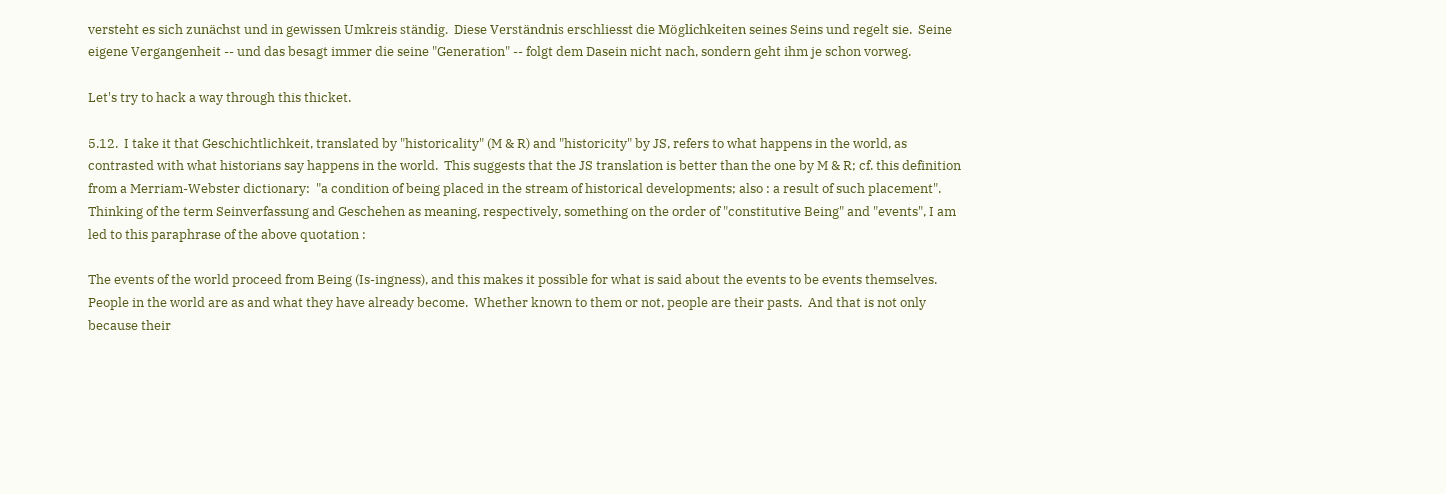versteht es sich zunächst und in gewissen Umkreis ständig.  Diese Verständnis erschliesst die Möglichkeiten seines Seins und regelt sie.  Seine eigene Vergangenheit -- und das besagt immer die seine "Generation" -- folgt dem Dasein nicht nach, sondern geht ihm je schon vorweg.

Let's try to hack a way through this thicket.

5.12.  I take it that Geschichtlichkeit, translated by "historicality" (M & R) and "historicity" by JS, refers to what happens in the world, as contrasted with what historians say happens in the world.  This suggests that the JS translation is better than the one by M & R; cf. this definition from a Merriam-Webster dictionary:  "a condition of being placed in the stream of historical developments; also : a result of such placement".  Thinking of the term Seinverfassung and Geschehen as meaning, respectively, something on the order of "constitutive Being" and "events", I am led to this paraphrase of the above quotation :

The events of the world proceed from Being (Is-ingness), and this makes it possible for what is said about the events to be events themselves.  People in the world are as and what they have already become.  Whether known to them or not, people are their pasts.  And that is not only because their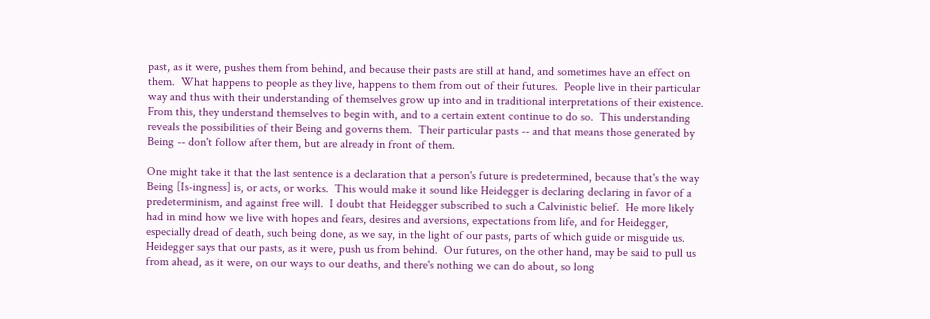past, as it were, pushes them from behind, and because their pasts are still at hand, and sometimes have an effect on them.  What happens to people as they live, happens to them from out of their futures.  People live in their particular way and thus with their understanding of themselves grow up into and in traditional interpretations of their existence.  From this, they understand themselves to begin with, and to a certain extent continue to do so.  This understanding reveals the possibilities of their Being and governs them.  Their particular pasts -- and that means those generated by Being -- don't follow after them, but are already in front of them.

One might take it that the last sentence is a declaration that a person's future is predetermined, because that's the way Being [Is-ingness] is, or acts, or works.  This would make it sound like Heidegger is declaring declaring in favor of a predeterminism, and against free will.  I doubt that Heidegger subscribed to such a Calvinistic belief.  He more likely had in mind how we live with hopes and fears, desires and aversions, expectations from life, and for Heidegger, especially dread of death, such being done, as we say, in the light of our pasts, parts of which guide or misguide us.  Heidegger says that our pasts, as it were, push us from behind.  Our futures, on the other hand, may be said to pull us from ahead, as it were, on our ways to our deaths, and there's nothing we can do about, so long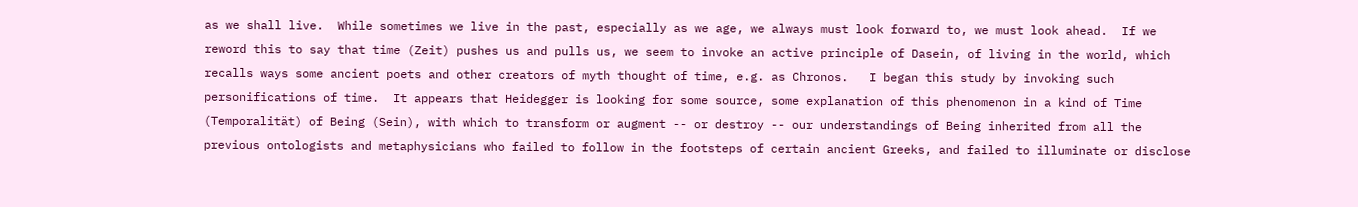as we shall live.  While sometimes we live in the past, especially as we age, we always must look forward to, we must look ahead.  If we reword this to say that time (Zeit) pushes us and pulls us, we seem to invoke an active principle of Dasein, of living in the world, which recalls ways some ancient poets and other creators of myth thought of time, e.g. as Chronos.   I began this study by invoking such personifications of time.  It appears that Heidegger is looking for some source, some explanation of this phenomenon in a kind of Time (Temporalität) of Being (Sein), with which to transform or augment -- or destroy -- our understandings of Being inherited from all the previous ontologists and metaphysicians who failed to follow in the footsteps of certain ancient Greeks, and failed to illuminate or disclose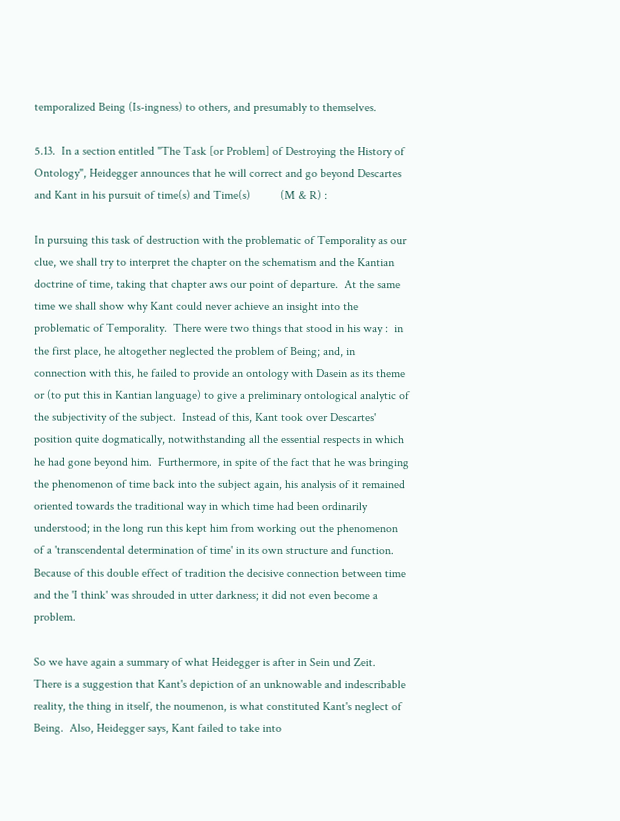temporalized Being (Is-ingness) to others, and presumably to themselves.

5.13.  In a section entitled "The Task [or Problem] of Destroying the History of Ontology", Heidegger announces that he will correct and go beyond Descartes and Kant in his pursuit of time(s) and Time(s)          (M & R) :

In pursuing this task of destruction with the problematic of Temporality as our clue, we shall try to interpret the chapter on the schematism and the Kantian doctrine of time, taking that chapter aws our point of departure.  At the same time we shall show why Kant could never achieve an insight into the problematic of Temporality.  There were two things that stood in his way :  in the first place, he altogether neglected the problem of Being; and, in connection with this, he failed to provide an ontology with Dasein as its theme or (to put this in Kantian language) to give a preliminary ontological analytic of the subjectivity of the subject.  Instead of this, Kant took over Descartes' position quite dogmatically, notwithstanding all the essential respects in which he had gone beyond him.  Furthermore, in spite of the fact that he was bringing the phenomenon of time back into the subject again, his analysis of it remained oriented towards the traditional way in which time had been ordinarily understood; in the long run this kept him from working out the phenomenon of a 'transcendental determination of time' in its own structure and function.  Because of this double effect of tradition the decisive connection between time and the 'I think' was shrouded in utter darkness; it did not even become a problem.

So we have again a summary of what Heidegger is after in Sein und Zeit.  There is a suggestion that Kant's depiction of an unknowable and indescribable reality, the thing in itself, the noumenon, is what constituted Kant's neglect of Being.  Also, Heidegger says, Kant failed to take into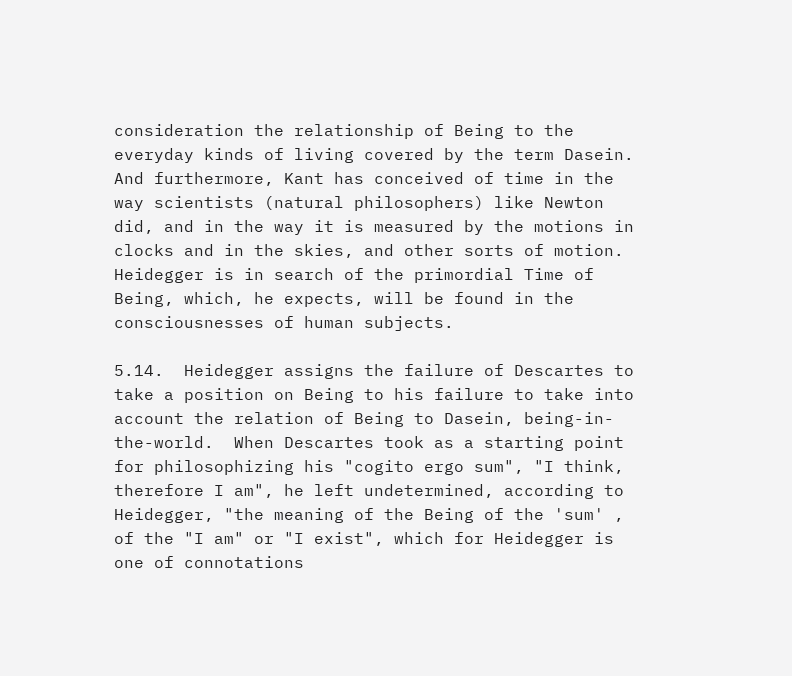consideration the relationship of Being to the everyday kinds of living covered by the term Dasein.  And furthermore, Kant has conceived of time in the way scientists (natural philosophers) like Newton did, and in the way it is measured by the motions in clocks and in the skies, and other sorts of motion.  Heidegger is in search of the primordial Time of Being, which, he expects, will be found in the consciousnesses of human subjects.

5.14.  Heidegger assigns the failure of Descartes to take a position on Being to his failure to take into account the relation of Being to Dasein, being-in-the-world.  When Descartes took as a starting point for philosophizing his "cogito ergo sum", "I think, therefore I am", he left undetermined, according to Heidegger, "the meaning of the Being of the 'sum' , of the "I am" or "I exist", which for Heidegger is one of connotations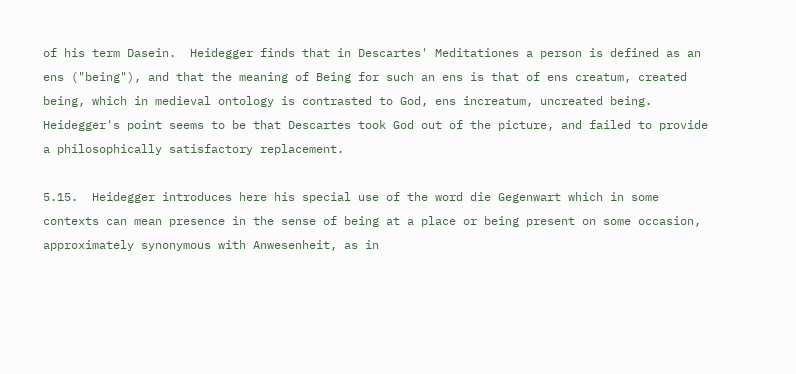of his term Dasein.  Heidegger finds that in Descartes' Meditationes a person is defined as an ens ("being"), and that the meaning of Being for such an ens is that of ens creatum, created being, which in medieval ontology is contrasted to God, ens increatum, uncreated being.  Heidegger's point seems to be that Descartes took God out of the picture, and failed to provide a philosophically satisfactory replacement.

5.15.  Heidegger introduces here his special use of the word die Gegenwart which in some contexts can mean presence in the sense of being at a place or being present on some occasion, approximately synonymous with Anwesenheit, as in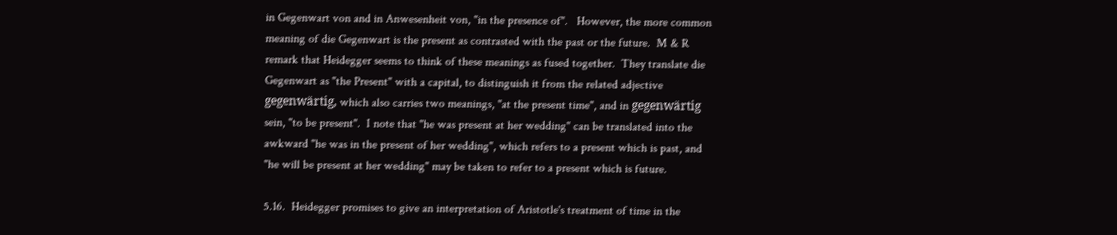in Gegenwart von and in Anwesenheit von, "in the presence of".   However, the more common meaning of die Gegenwart is the present as contrasted with the past or the future.  M & R remark that Heidegger seems to think of these meanings as fused together.  They translate die Gegenwart as "the Present" with a capital, to distinguish it from the related adjective gegenwärtig, which also carries two meanings, "at the present time", and in gegenwärtig sein, "to be present".  I note that "he was present at her wedding" can be translated into the awkward "he was in the present of her wedding", which refers to a present which is past, and "he will be present at her wedding" may be taken to refer to a present which is future.

5.16.  Heidegger promises to give an interpretation of Aristotle's treatment of time in the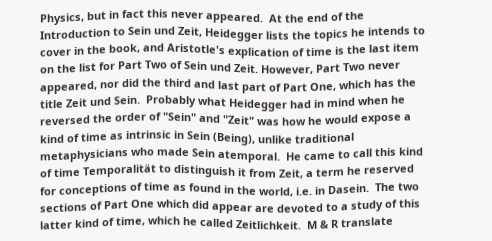Physics, but in fact this never appeared.  At the end of the Introduction to Sein und Zeit, Heidegger lists the topics he intends to cover in the book, and Aristotle's explication of time is the last item on the list for Part Two of Sein und Zeit. However, Part Two never appeared, nor did the third and last part of Part One, which has the title Zeit und Sein.  Probably what Heidegger had in mind when he reversed the order of "Sein" and "Zeit" was how he would expose a kind of time as intrinsic in Sein (Being), unlike traditional metaphysicians who made Sein atemporal.  He came to call this kind of time Temporalität to distinguish it from Zeit, a term he reserved for conceptions of time as found in the world, i.e. in Dasein.  The two sections of Part One which did appear are devoted to a study of this latter kind of time, which he called Zeitlichkeit.  M & R translate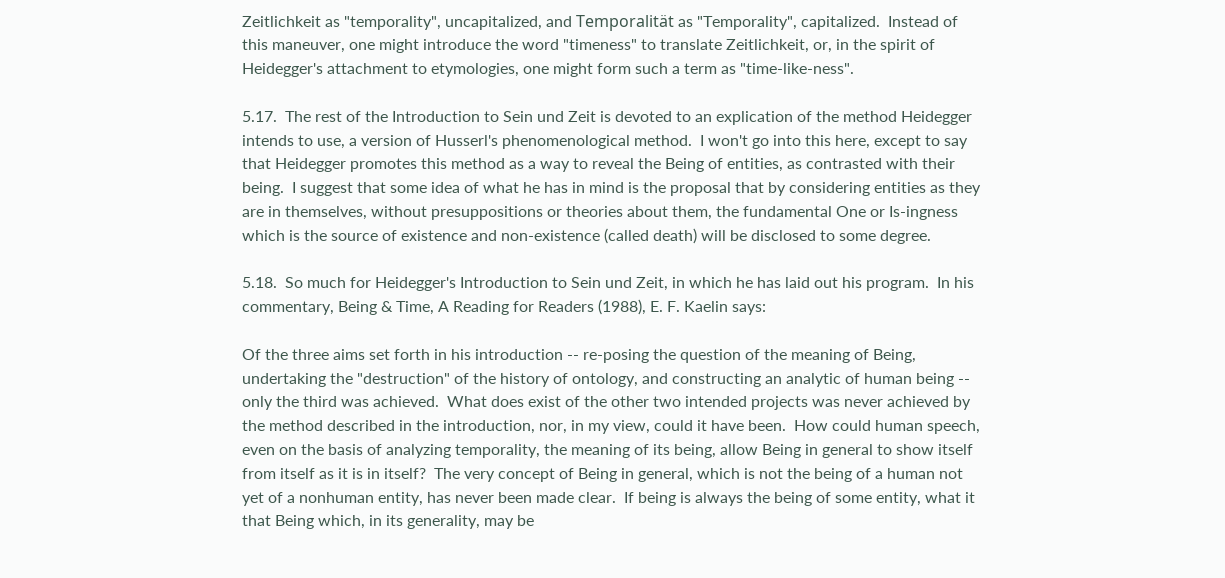Zeitlichkeit as "temporality", uncapitalized, and Temporalität as "Temporality", capitalized.  Instead of this maneuver, one might introduce the word "timeness" to translate Zeitlichkeit, or, in the spirit of Heidegger's attachment to etymologies, one might form such a term as "time-like-ness".

5.17.  The rest of the Introduction to Sein und Zeit is devoted to an explication of the method Heidegger intends to use, a version of Husserl's phenomenological method.  I won't go into this here, except to say that Heidegger promotes this method as a way to reveal the Being of entities, as contrasted with their being.  I suggest that some idea of what he has in mind is the proposal that by considering entities as they are in themselves, without presuppositions or theories about them, the fundamental One or Is-ingness which is the source of existence and non-existence (called death) will be disclosed to some degree.

5.18.  So much for Heidegger's Introduction to Sein und Zeit, in which he has laid out his program.  In his commentary, Being & Time, A Reading for Readers (1988), E. F. Kaelin says:

Of the three aims set forth in his introduction -- re-posing the question of the meaning of Being, undertaking the "destruction" of the history of ontology, and constructing an analytic of human being -- only the third was achieved.  What does exist of the other two intended projects was never achieved by the method described in the introduction, nor, in my view, could it have been.  How could human speech, even on the basis of analyzing temporality, the meaning of its being, allow Being in general to show itself from itself as it is in itself?  The very concept of Being in general, which is not the being of a human not yet of a nonhuman entity, has never been made clear.  If being is always the being of some entity, what it that Being which, in its generality, may be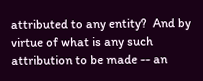attributed to any entity?  And by virtue of what is any such attribution to be made -- an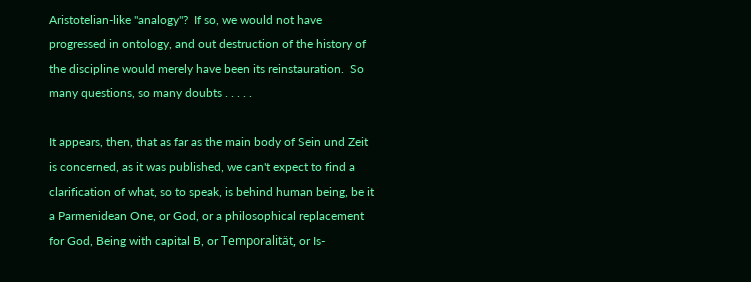Aristotelian-like "analogy"?  If so, we would not have progressed in ontology, and out destruction of the history of the discipline would merely have been its reinstauration.  So many questions, so many doubts . . . . .

It appears, then, that as far as the main body of Sein und Zeit is concerned, as it was published, we can't expect to find a clarification of what, so to speak, is behind human being, be it a Parmenidean One, or God, or a philosophical replacement for God, Being with capital B, or Temporalität, or Is-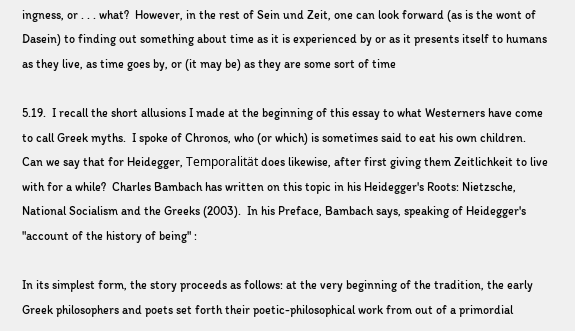ingness, or . . . what?  However, in the rest of Sein und Zeit, one can look forward (as is the wont of Dasein) to finding out something about time as it is experienced by or as it presents itself to humans as they live, as time goes by, or (it may be) as they are some sort of time

5.19.  I recall the short allusions I made at the beginning of this essay to what Westerners have come to call Greek myths.  I spoke of Chronos, who (or which) is sometimes said to eat his own children.  Can we say that for Heidegger, Temporalität does likewise, after first giving them Zeitlichkeit to live with for a while?  Charles Bambach has written on this topic in his Heidegger's Roots: Nietzsche, National Socialism and the Greeks (2003).  In his Preface, Bambach says, speaking of Heidegger's "account of the history of being" :

In its simplest form, the story proceeds as follows: at the very beginning of the tradition, the early Greek philosophers and poets set forth their poetic-philosophical work from out of a primordial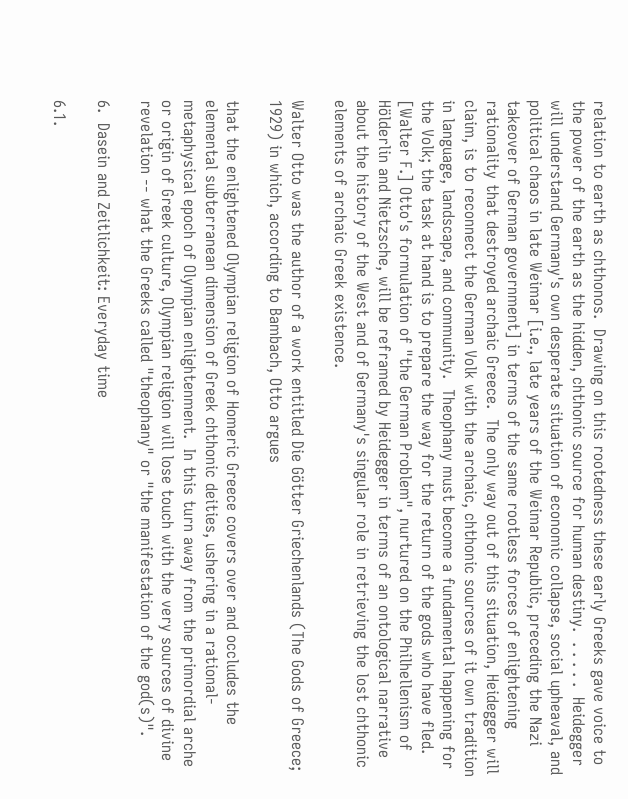relation to earth as chthonos.  Drawing on this rootedness these early Greeks gave voice to the power of the earth as the hidden, chthonic source for human destiny.  . . . . .  Heidegger will understand Germany's own desperate situation of economic collapse, social upheaval, and political chaos in late Weimar [i.e., late years of the Weimar Republic, preceding the Nazi takeover of German government] in terms of the same rootless forces of enlightening rationality that destroyed archaic Greece.  The only way out of this situation, Heidegger will claim, is to reconnect the German Volk with the archaic, chthonic sources of it own tradition in language, landscape, and community.  Theophany must become a fundamental happening for the Volk; the task at hand is to prepare the way for the return of the gods who have fled.  [Walter F.] Otto's formulation of "the German Problem", nurtured on the Philhellenism of Hölderlin and Nietzsche, will be reframed by Heidegger in terms of an ontological narrative about the history of the West and of Germany's singular role in retrieving the lost chthonic elements of archaic Greek existence.

Walter Otto was the author of a work entitled Die Götter Griechenlands (The Gods of Greece; 1929) in which, according to Bambach, Otto argues

that the enlightened Olympian religion of Homeric Greece covers over and occludes the elemental subterranean dimension of Greek chthonic deities, ushering in a rational-metaphysical epoch of Olympian enlightenment.  In this turn away from the primordial arche or origin of Greek culture, Olympian religion will lose touch with the very sources of divine revelation -- what the Greeks called "theophany" or "the manifestation of the god(s)".

6.  Dasein and Zeitlichkeit: Everyday time

6.1.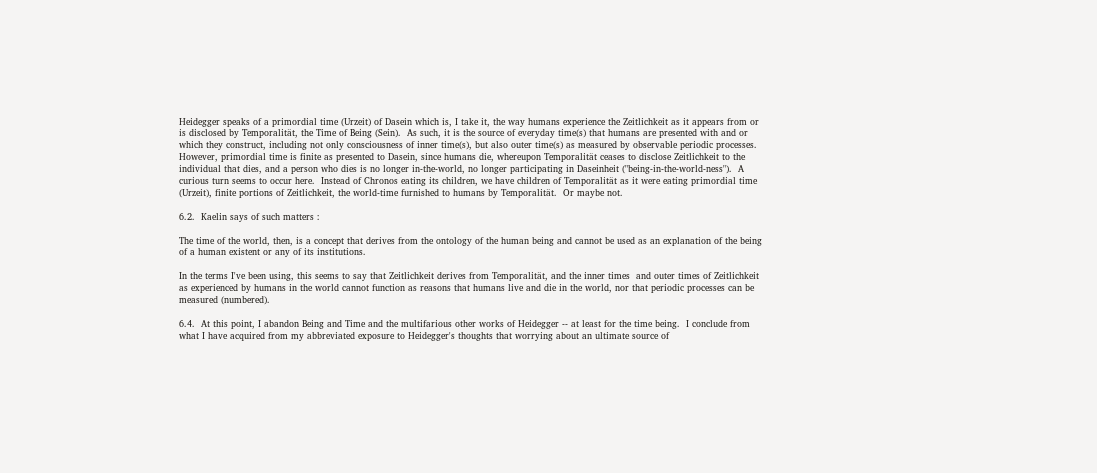Heidegger speaks of a primordial time (Urzeit) of Dasein which is, I take it, the way humans experience the Zeitlichkeit as it appears from or is disclosed by Temporalität, the Time of Being (Sein).  As such, it is the source of everyday time(s) that humans are presented with and or which they construct, including not only consciousness of inner time(s), but also outer time(s) as measured by observable periodic processes.  However, primordial time is finite as presented to Dasein, since humans die, whereupon Temporalität ceases to disclose Zeitlichkeit to the individual that dies, and a person who dies is no longer in-the-world, no longer participating in Daseinheit ("being-in-the-world-ness").  A curious turn seems to occur here.  Instead of Chronos eating its children, we have children of Temporalität as it were eating primordial time (Urzeit), finite portions of Zeitlichkeit, the world-time furnished to humans by Temporalität.  Or maybe not.

6.2.  Kaelin says of such matters :

The time of the world, then, is a concept that derives from the ontology of the human being and cannot be used as an explanation of the being of a human existent or any of its institutions.

In the terms I've been using, this seems to say that Zeitlichkeit derives from Temporalität, and the inner times  and outer times of Zeitlichkeit as experienced by humans in the world cannot function as reasons that humans live and die in the world, nor that periodic processes can be measured (numbered).

6.4.  At this point, I abandon Being and Time and the multifarious other works of Heidegger -- at least for the time being.  I conclude from what I have acquired from my abbreviated exposure to Heidegger's thoughts that worrying about an ultimate source of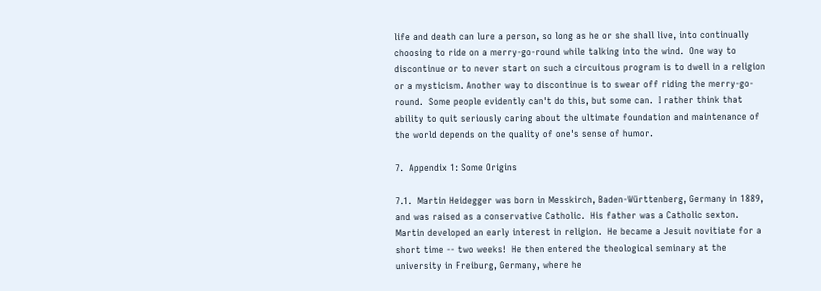life and death can lure a person, so long as he or she shall live, into continually choosing to ride on a merry-go-round while talking into the wind.  One way to discontinue or to never start on such a circuitous program is to dwell in a religion or a mysticism. Another way to discontinue is to swear off riding the merry-go-round.  Some people evidently can't do this, but some can.  I rather think that ability to quit seriously caring about the ultimate foundation and maintenance of the world depends on the quality of one's sense of humor.

7.  Appendix 1: Some Origins

7.1.  Martin Heidegger was born in Messkirch, Baden-Württenberg, Germany in 1889, and was raised as a conservative Catholic.  His father was a Catholic sexton.  Martin developed an early interest in religion.  He became a Jesuit novitiate for a short time -- two weeks!  He then entered the theological seminary at the university in Freiburg, Germany, where he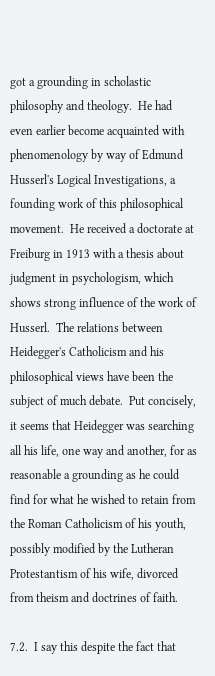got a grounding in scholastic philosophy and theology.  He had even earlier become acquainted with phenomenology by way of Edmund Husserl's Logical Investigations, a founding work of this philosophical movement.  He received a doctorate at Freiburg in 1913 with a thesis about judgment in psychologism, which shows strong influence of the work of Husserl.  The relations between Heidegger's Catholicism and his philosophical views have been the subject of much debate.  Put concisely, it seems that Heidegger was searching all his life, one way and another, for as reasonable a grounding as he could find for what he wished to retain from the Roman Catholicism of his youth,  possibly modified by the Lutheran Protestantism of his wife, divorced from theism and doctrines of faith.

7.2.  I say this despite the fact that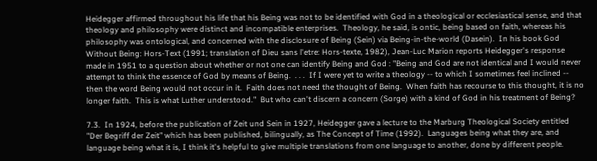Heidegger affirmed throughout his life that his Being was not to be identified with God in a theological or ecclesiastical sense, and that theology and philosophy were distinct and incompatible enterprises.  Theology, he said, is ontic, being based on faith, whereas his philosophy was ontological, and concerned with the disclosure of Being (Sein) via Being-in-the-world (Dasein).  In his book God Without Being: Hors-Text (1991; translation of Dieu sans l'etre: Hors-texte, 1982), Jean-Luc Marion reports Heidegger's response made in 1951 to a question about whether or not one can identify Being and God : "Being and God are not identical and I would never attempt to think the essence of God by means of Being.  . . .  If I were yet to write a theology -- to which I sometimes feel inclined -- then the word Being would not occur in it.  Faith does not need the thought of Being.  When faith has recourse to this thought, it is no longer faith.  This is what Luther understood."  But who can't discern a concern (Sorge) with a kind of God in his treatment of Being?

7.3.  In 1924, before the publication of Zeit und Sein in 1927, Heidegger gave a lecture to the Marburg Theological Society entitled "Der Begriff der Zeit" which has been published, bilingually, as The Concept of Time (1992).  Languages being what they are, and language being what it is, I think it's helpful to give multiple translations from one language to another, done by different people.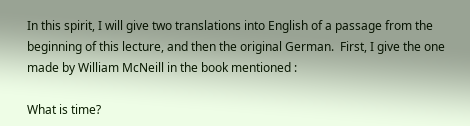In this spirit, I will give two translations into English of a passage from the beginning of this lecture, and then the original German.  First, I give the one made by William McNeill in the book mentioned :

What is time?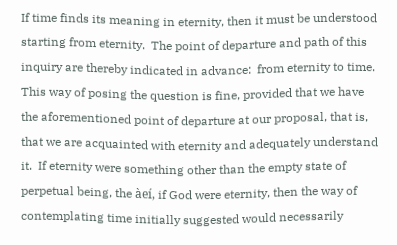If time finds its meaning in eternity, then it must be understood starting from eternity.  The point of departure and path of this inquiry are thereby indicated in advance:  from eternity to time.  This way of posing the question is fine, provided that we have the aforementioned point of departure at our proposal, that is, that we are acquainted with eternity and adequately understand it.  If eternity were something other than the empty state of perpetual being, the àeí, if God were eternity, then the way of contemplating time initially suggested would necessarily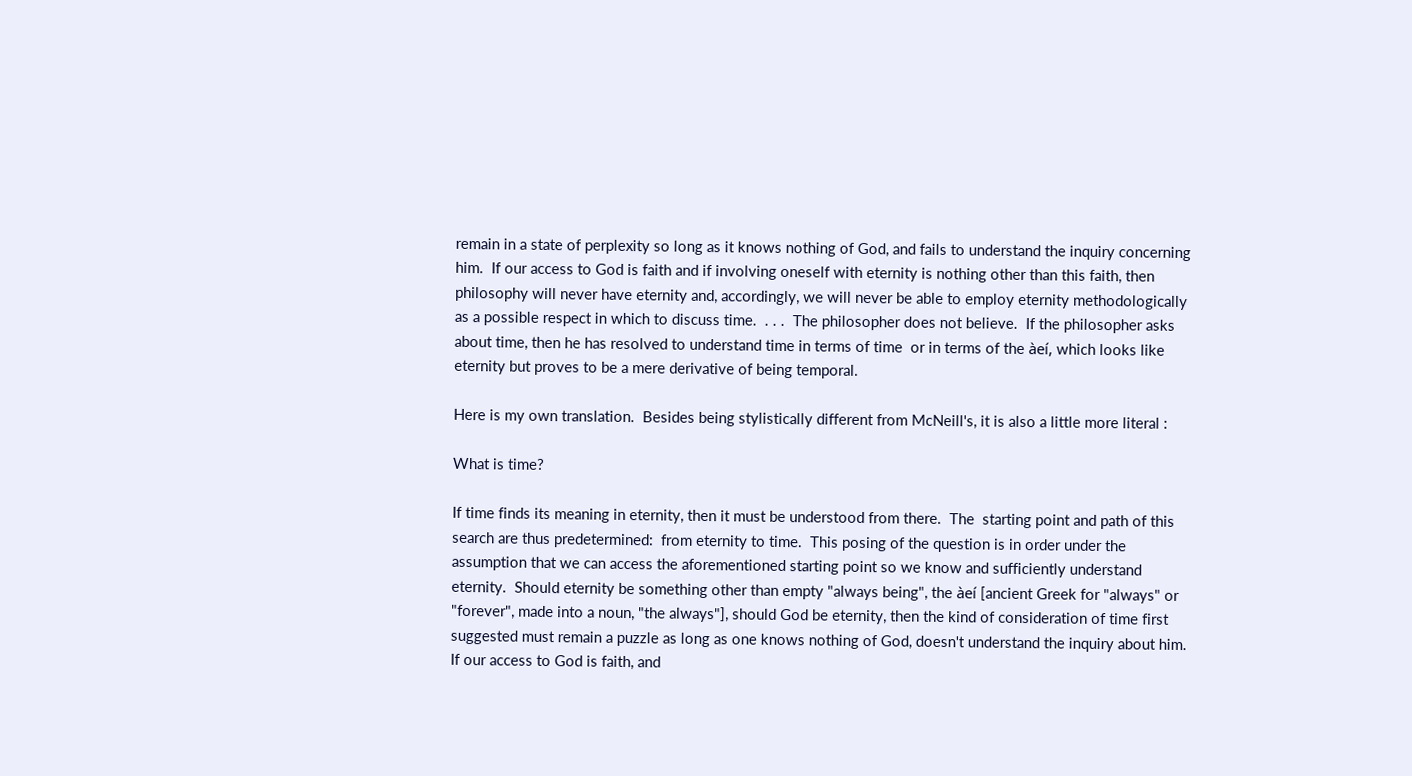remain in a state of perplexity so long as it knows nothing of God, and fails to understand the inquiry concerning him.  If our access to God is faith and if involving oneself with eternity is nothing other than this faith, then philosophy will never have eternity and, accordingly, we will never be able to employ eternity methodologically as a possible respect in which to discuss time.  . . .  The philosopher does not believe.  If the philosopher asks about time, then he has resolved to understand time in terms of time  or in terms of the àeí, which looks like eternity but proves to be a mere derivative of being temporal.

Here is my own translation.  Besides being stylistically different from McNeill's, it is also a little more literal :

What is time?

If time finds its meaning in eternity, then it must be understood from there.  The  starting point and path of this search are thus predetermined:  from eternity to time.  This posing of the question is in order under the assumption that we can access the aforementioned starting point so we know and sufficiently understand eternity.  Should eternity be something other than empty "always being", the àeí [ancient Greek for "always" or "forever", made into a noun, "the always"], should God be eternity, then the kind of consideration of time first suggested must remain a puzzle as long as one knows nothing of God, doesn't understand the inquiry about him.  If our access to God is faith, and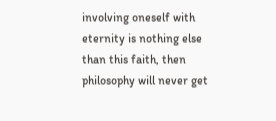involving oneself with eternity is nothing else than this faith, then philosophy will never get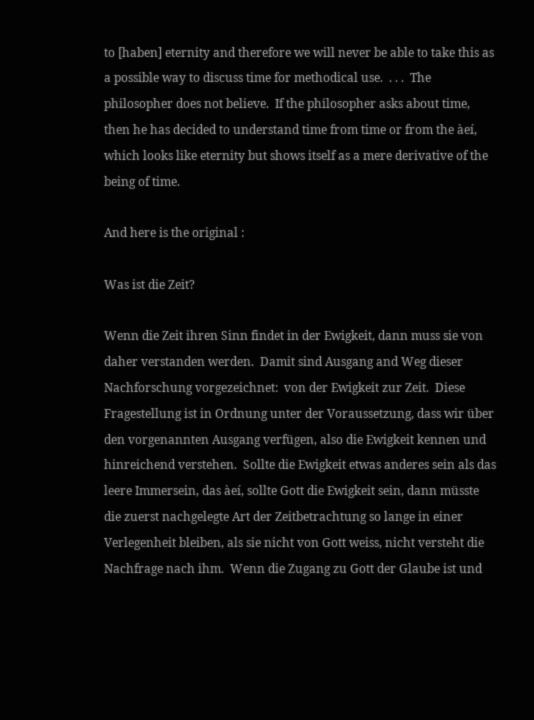to [haben] eternity and therefore we will never be able to take this as a possible way to discuss time for methodical use.  . . .  The philosopher does not believe.  If the philosopher asks about time, then he has decided to understand time from time or from the àeí, which looks like eternity but shows itself as a mere derivative of the being of time.

And here is the original :

Was ist die Zeit?

Wenn die Zeit ihren Sinn findet in der Ewigkeit, dann muss sie von daher verstanden werden.  Damit sind Ausgang and Weg dieser Nachforschung vorgezeichnet:  von der Ewigkeit zur Zeit.  Diese Fragestellung ist in Ordnung unter der Voraussetzung, dass wir über den vorgenannten Ausgang verfügen, also die Ewigkeit kennen und hinreichend verstehen.  Sollte die Ewigkeit etwas anderes sein als das leere Immersein, das àeí, sollte Gott die Ewigkeit sein, dann müsste die zuerst nachgelegte Art der Zeitbetrachtung so lange in einer Verlegenheit bleiben, als sie nicht von Gott weiss, nicht versteht die Nachfrage nach ihm.  Wenn die Zugang zu Gott der Glaube ist und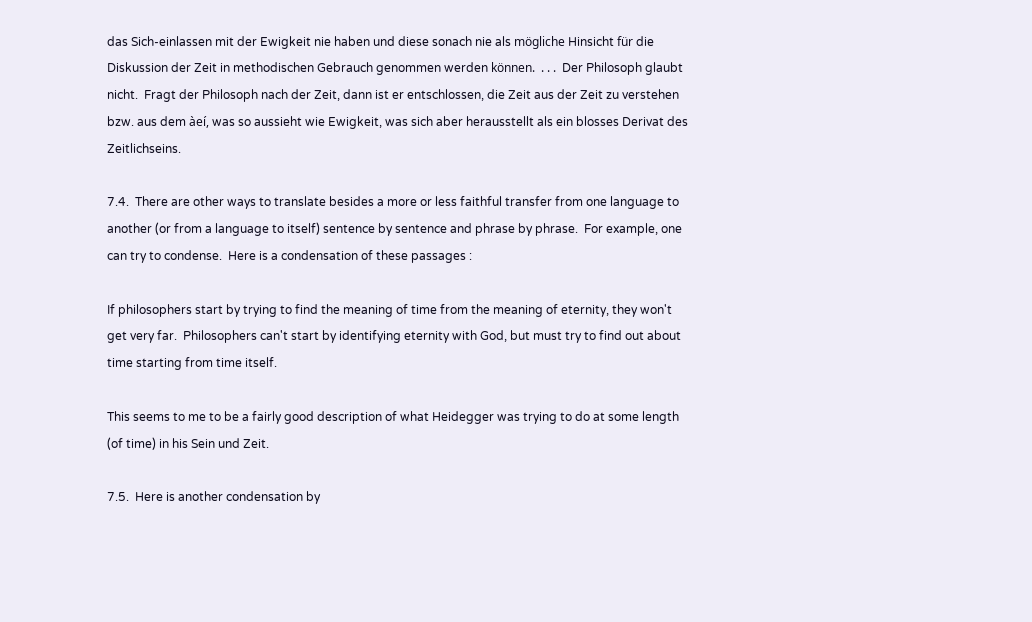das Sich-einlassen mit der Ewigkeit nie haben und diese sonach nie als mögliche Hinsicht für die Diskussion der Zeit in methodischen Gebrauch genommen werden können.  . . .  Der Philosoph glaubt nicht.  Fragt der Philosoph nach der Zeit, dann ist er entschlossen, die Zeit aus der Zeit zu verstehen bzw. aus dem àeí, was so aussieht wie Ewigkeit, was sich aber herausstellt als ein blosses Derivat des Zeitlichseins.

7.4.  There are other ways to translate besides a more or less faithful transfer from one language to another (or from a language to itself) sentence by sentence and phrase by phrase.  For example, one can try to condense.  Here is a condensation of these passages :

If philosophers start by trying to find the meaning of time from the meaning of eternity, they won't get very far.  Philosophers can't start by identifying eternity with God, but must try to find out about time starting from time itself.

This seems to me to be a fairly good description of what Heidegger was trying to do at some length (of time) in his Sein und Zeit.

7.5.  Here is another condensation by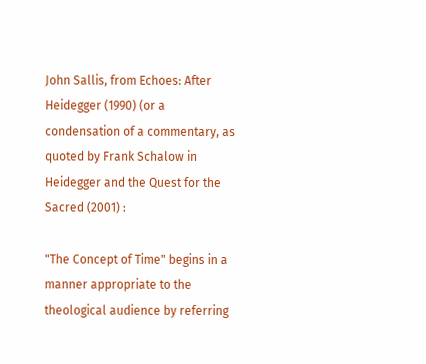John Sallis, from Echoes: After Heidegger (1990) (or a condensation of a commentary, as quoted by Frank Schalow in Heidegger and the Quest for the Sacred (2001) :

"The Concept of Time" begins in a manner appropriate to the theological audience by referring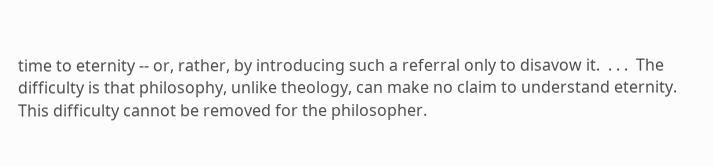time to eternity -- or, rather, by introducing such a referral only to disavow it.  . . .  The difficulty is that philosophy, unlike theology, can make no claim to understand eternity.  This difficulty cannot be removed for the philosopher.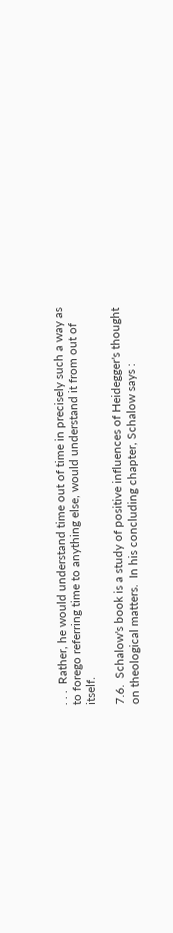. . .  Rather, he would understand time out of time in precisely such a way as to forego referring time to anything else, would understand it from out of itself.

7.6.  Schalow's book is a study of positive influences of Heidegger's thought on theological matters.  In his concluding chapter, Schalow says :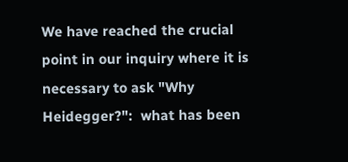We have reached the crucial point in our inquiry where it is necessary to ask "Why Heidegger?":  what has been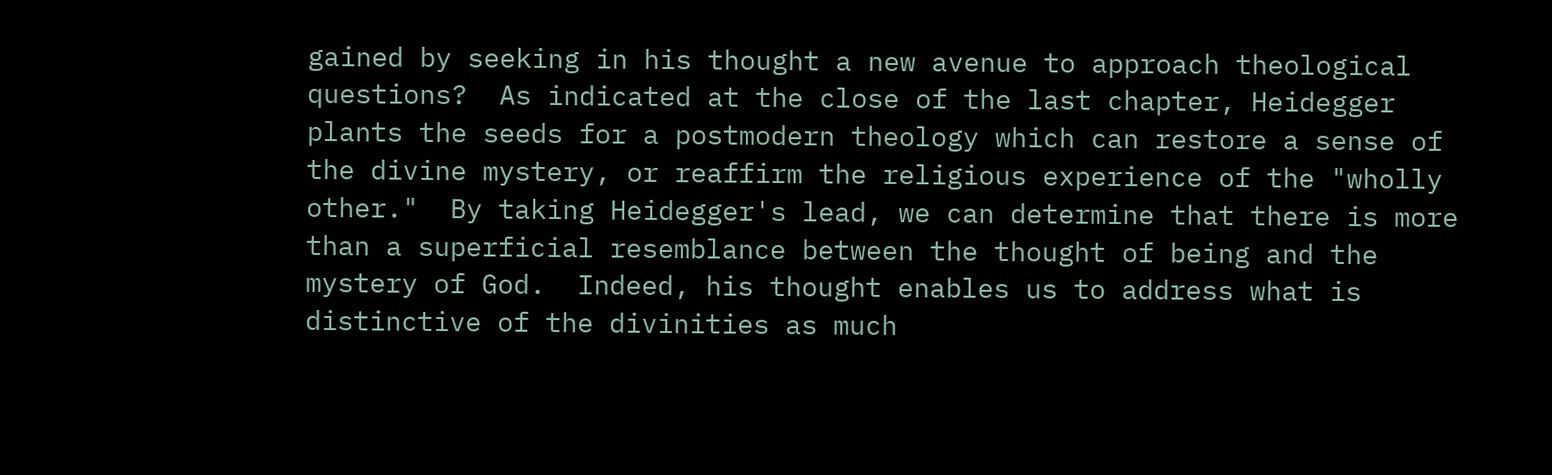gained by seeking in his thought a new avenue to approach theological questions?  As indicated at the close of the last chapter, Heidegger plants the seeds for a postmodern theology which can restore a sense of the divine mystery, or reaffirm the religious experience of the "wholly other."  By taking Heidegger's lead, we can determine that there is more than a superficial resemblance between the thought of being and the mystery of God.  Indeed, his thought enables us to address what is distinctive of the divinities as much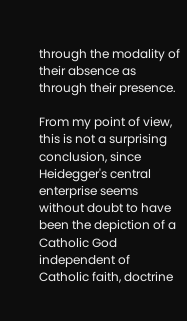through the modality of their absence as through their presence.

From my point of view, this is not a surprising conclusion, since Heidegger's central enterprise seems without doubt to have been the depiction of a Catholic God independent of Catholic faith, doctrine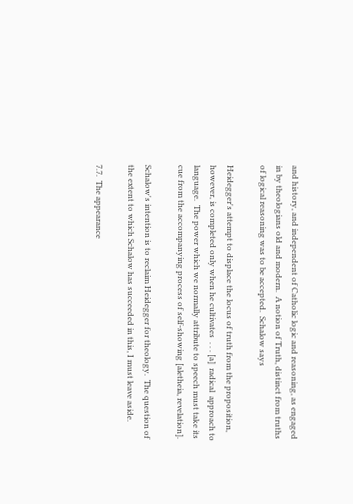and history, and independent of Catholic logic and reasoning, as engaged in by theologians old and modern.  A notion of Truth, distinct from truths of logical reasoning was to be accepted.  Schalow says

Heidegger's attempt to displace the locus of truth from the proposition, however, is completed only when he cultivates  . . . [a]  radical  approach to language.  The power which we normally attribute to speech must take its cue from the accompanying process of self-showing [aletheia, revelation].

Schalow's intention is to reclaim Heidegger for theology.  The question of the extent to which Schalow has succeeded in this, I must leave aside.

7.7.  The appearance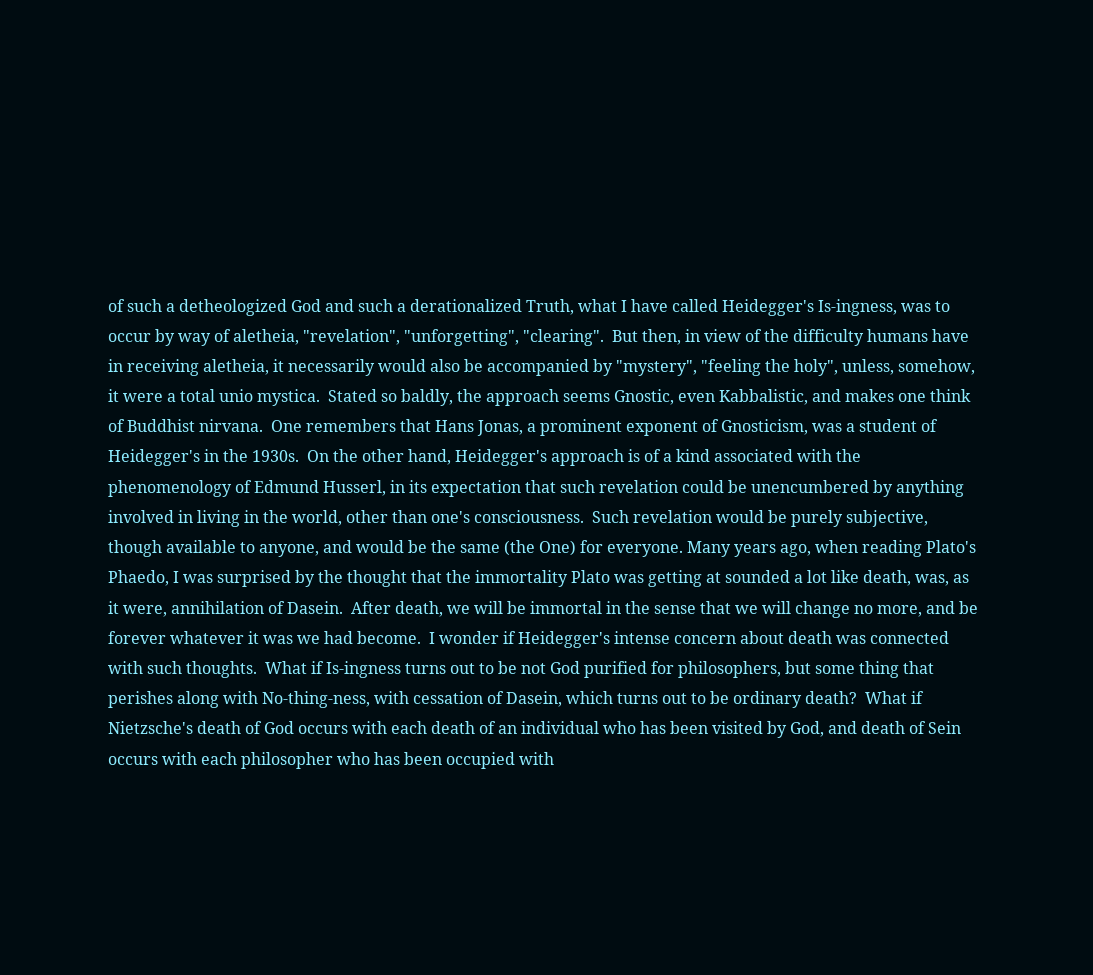of such a detheologized God and such a derationalized Truth, what I have called Heidegger's Is-ingness, was to occur by way of aletheia, "revelation", "unforgetting", "clearing".  But then, in view of the difficulty humans have in receiving aletheia, it necessarily would also be accompanied by "mystery", "feeling the holy", unless, somehow, it were a total unio mystica.  Stated so baldly, the approach seems Gnostic, even Kabbalistic, and makes one think of Buddhist nirvana.  One remembers that Hans Jonas, a prominent exponent of Gnosticism, was a student of Heidegger's in the 1930s.  On the other hand, Heidegger's approach is of a kind associated with the phenomenology of Edmund Husserl, in its expectation that such revelation could be unencumbered by anything involved in living in the world, other than one's consciousness.  Such revelation would be purely subjective, though available to anyone, and would be the same (the One) for everyone. Many years ago, when reading Plato's Phaedo, I was surprised by the thought that the immortality Plato was getting at sounded a lot like death, was, as it were, annihilation of Dasein.  After death, we will be immortal in the sense that we will change no more, and be forever whatever it was we had become.  I wonder if Heidegger's intense concern about death was connected with such thoughts.  What if Is-ingness turns out to be not God purified for philosophers, but some thing that perishes along with No-thing-ness, with cessation of Dasein, which turns out to be ordinary death?  What if Nietzsche's death of God occurs with each death of an individual who has been visited by God, and death of Sein occurs with each philosopher who has been occupied with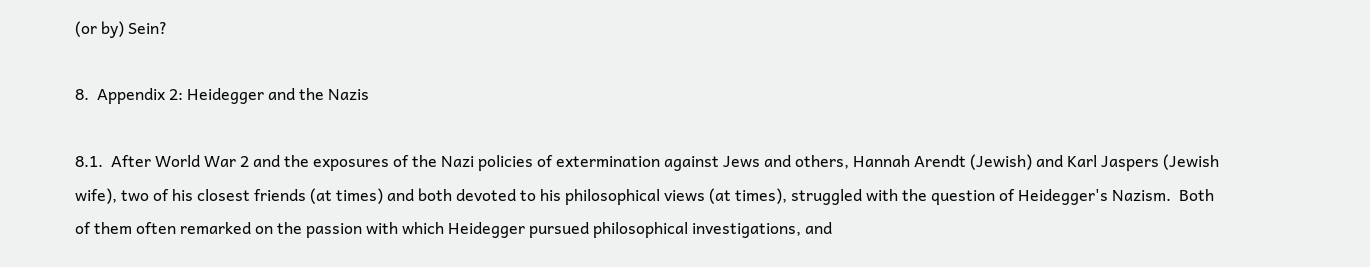(or by) Sein?

8.  Appendix 2: Heidegger and the Nazis

8.1.  After World War 2 and the exposures of the Nazi policies of extermination against Jews and others, Hannah Arendt (Jewish) and Karl Jaspers (Jewish wife), two of his closest friends (at times) and both devoted to his philosophical views (at times), struggled with the question of Heidegger's Nazism.  Both of them often remarked on the passion with which Heidegger pursued philosophical investigations, and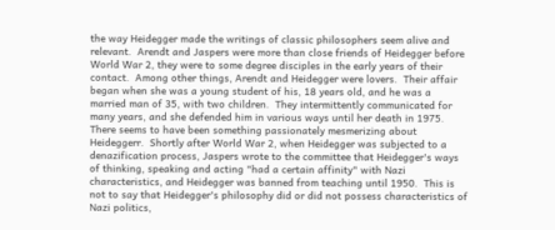the way Heidegger made the writings of classic philosophers seem alive and relevant.  Arendt and Jaspers were more than close friends of Heidegger before World War 2, they were to some degree disciples in the early years of their contact.  Among other things, Arendt and Heidegger were lovers.  Their affair began when she was a young student of his, 18 years old, and he was a married man of 35, with two children.  They intermittently communicated for many years, and she defended him in various ways until her death in 1975.  There seems to have been something passionately mesmerizing about Heideggerr.  Shortly after World War 2, when Heidegger was subjected to a denazification process, Jaspers wrote to the committee that Heidegger's ways of thinking, speaking and acting "had a certain affinity" with Nazi characteristics, and Heidegger was banned from teaching until 1950.  This is not to say that Heidegger's philosophy did or did not possess characteristics of Nazi politics,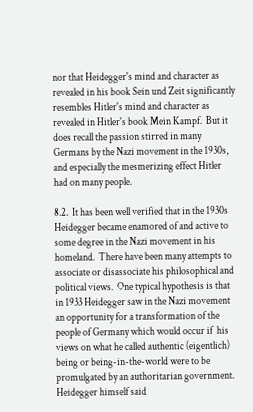nor that Heidegger's mind and character as revealed in his book Sein und Zeit significantly resembles Hitler's mind and character as revealed in Hitler's book Mein Kampf.  But it does recall the passion stirred in many Germans by the Nazi movement in the 1930s, and especially the mesmerizing effect Hitler had on many people.

8.2.  It has been well verified that in the 1930s Heidegger became enamored of and active to some degree in the Nazi movement in his homeland.  There have been many attempts to associate or disassociate his philosophical and political views.  One typical hypothesis is that in 1933 Heidegger saw in the Nazi movement an opportunity for a transformation of the people of Germany which would occur if  his views on what he called authentic (eigentlich) being or being-in-the-world were to be promulgated by an authoritarian government.  Heidegger himself said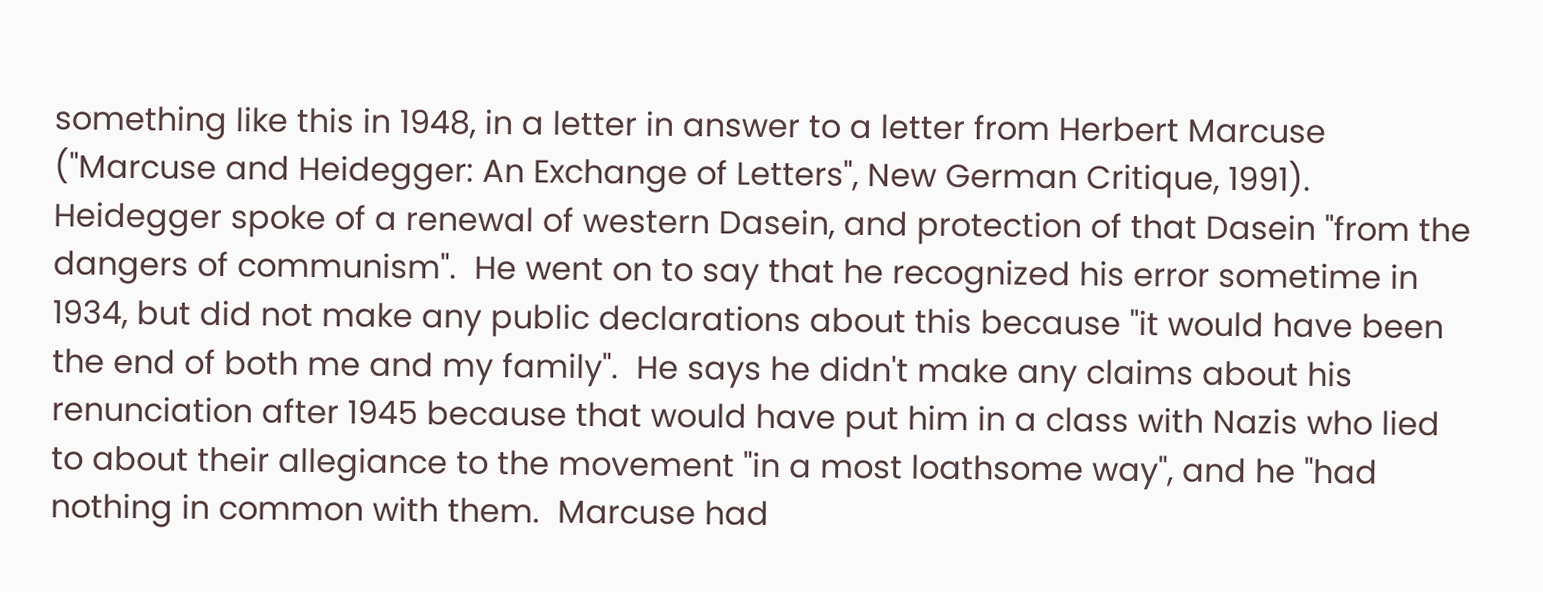something like this in 1948, in a letter in answer to a letter from Herbert Marcuse ("Marcuse and Heidegger: An Exchange of Letters", New German Critique, 1991).  Heidegger spoke of a renewal of western Dasein, and protection of that Dasein "from the dangers of communism".  He went on to say that he recognized his error sometime in 1934, but did not make any public declarations about this because "it would have been the end of both me and my family".  He says he didn't make any claims about his renunciation after 1945 because that would have put him in a class with Nazis who lied to about their allegiance to the movement "in a most loathsome way", and he "had nothing in common with them.  Marcuse had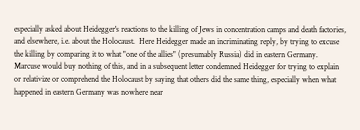especially asked about Heidegger's reactions to the killing of Jews in concentration camps and death factories, and elsewhere, i.e. about the Holocaust.  Here Heidegger made an incriminating reply, by trying to excuse the killing by comparing it to what "one of the allies" (presumably Russia) did in eastern Germany.  Marcuse would buy nothing of this, and in a subsequent letter condemned Heidegger for trying to explain or relativize or comprehend the Holocaust by saying that others did the same thing, especially when what happened in eastern Germany was nowhere near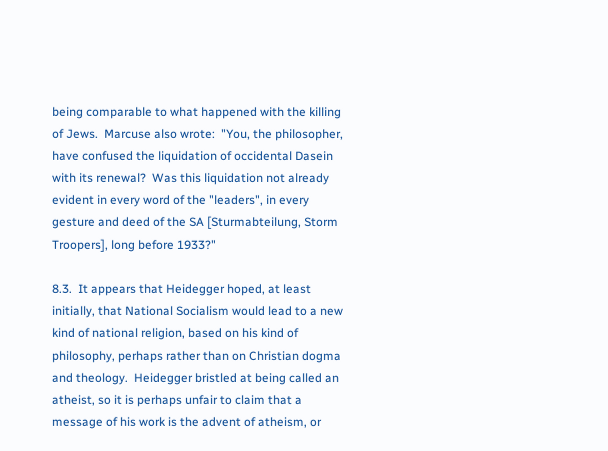being comparable to what happened with the killing of Jews.  Marcuse also wrote:  "You, the philosopher, have confused the liquidation of occidental Dasein with its renewal?  Was this liquidation not already evident in every word of the "leaders", in every gesture and deed of the SA [Sturmabteilung, Storm Troopers], long before 1933?"

8.3.  It appears that Heidegger hoped, at least initially, that National Socialism would lead to a new kind of national religion, based on his kind of philosophy, perhaps rather than on Christian dogma and theology.  Heidegger bristled at being called an atheist, so it is perhaps unfair to claim that a message of his work is the advent of atheism, or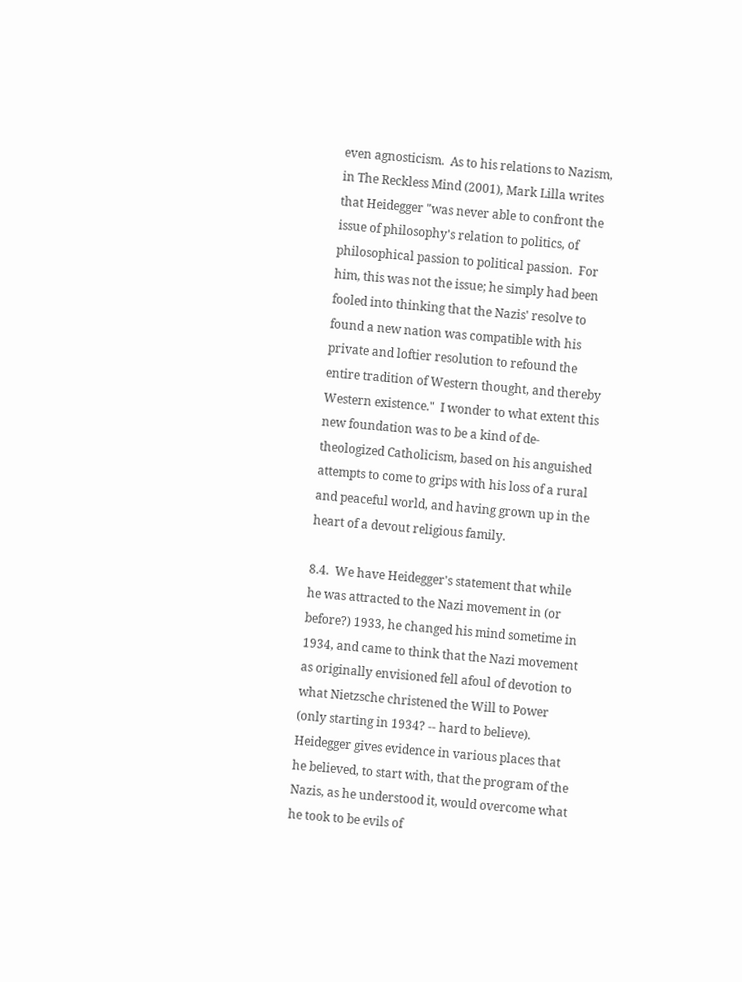even agnosticism.  As to his relations to Nazism, in The Reckless Mind (2001), Mark Lilla writes that Heidegger "was never able to confront the issue of philosophy's relation to politics, of philosophical passion to political passion.  For him, this was not the issue; he simply had been fooled into thinking that the Nazis' resolve to found a new nation was compatible with his private and loftier resolution to refound the entire tradition of Western thought, and thereby Western existence."  I wonder to what extent this new foundation was to be a kind of de-theologized Catholicism, based on his anguished attempts to come to grips with his loss of a rural and peaceful world, and having grown up in the heart of a devout religious family.

8.4.  We have Heidegger's statement that while he was attracted to the Nazi movement in (or before?) 1933, he changed his mind sometime in 1934, and came to think that the Nazi movement as originally envisioned fell afoul of devotion to what Nietzsche christened the Will to Power (only starting in 1934? -- hard to believe).  Heidegger gives evidence in various places that he believed, to start with, that the program of the Nazis, as he understood it, would overcome what he took to be evils of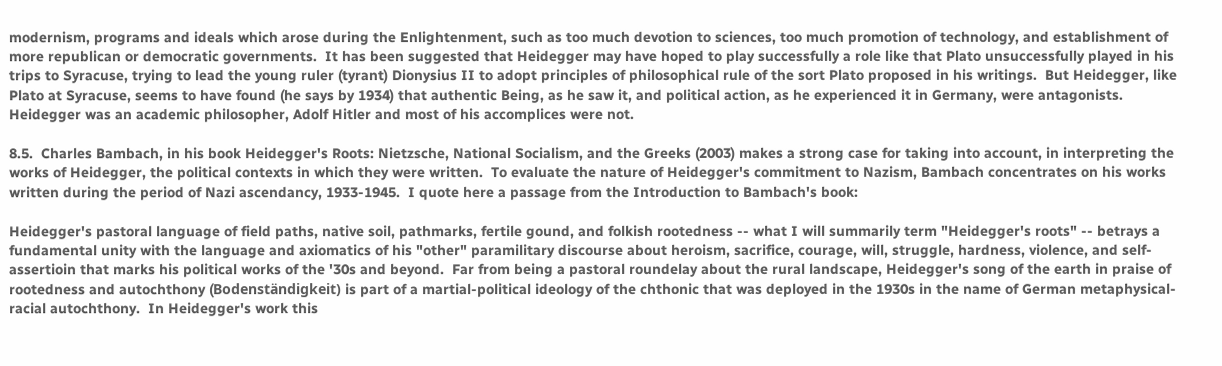modernism, programs and ideals which arose during the Enlightenment, such as too much devotion to sciences, too much promotion of technology, and establishment of more republican or democratic governments.  It has been suggested that Heidegger may have hoped to play successfully a role like that Plato unsuccessfully played in his trips to Syracuse, trying to lead the young ruler (tyrant) Dionysius II to adopt principles of philosophical rule of the sort Plato proposed in his writings.  But Heidegger, like Plato at Syracuse, seems to have found (he says by 1934) that authentic Being, as he saw it, and political action, as he experienced it in Germany, were antagonists.  Heidegger was an academic philosopher, Adolf Hitler and most of his accomplices were not.

8.5.  Charles Bambach, in his book Heidegger's Roots: Nietzsche, National Socialism, and the Greeks (2003) makes a strong case for taking into account, in interpreting the works of Heidegger, the political contexts in which they were written.  To evaluate the nature of Heidegger's commitment to Nazism, Bambach concentrates on his works written during the period of Nazi ascendancy, 1933-1945.  I quote here a passage from the Introduction to Bambach's book:

Heidegger's pastoral language of field paths, native soil, pathmarks, fertile gound, and folkish rootedness -- what I will summarily term "Heidegger's roots" -- betrays a fundamental unity with the language and axiomatics of his "other" paramilitary discourse about heroism, sacrifice, courage, will, struggle, hardness, violence, and self-assertioin that marks his political works of the '30s and beyond.  Far from being a pastoral roundelay about the rural landscape, Heidegger's song of the earth in praise of rootedness and autochthony (Bodenständigkeit) is part of a martial-political ideology of the chthonic that was deployed in the 1930s in the name of German metaphysical-racial autochthony.  In Heidegger's work this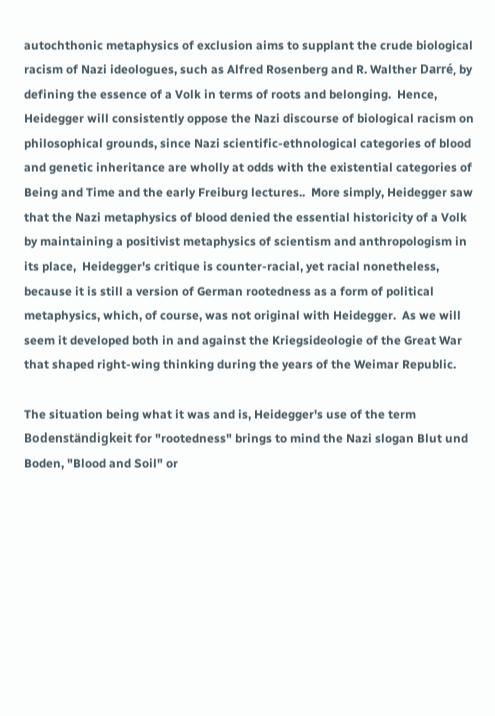autochthonic metaphysics of exclusion aims to supplant the crude biological racism of Nazi ideologues, such as Alfred Rosenberg and R. Walther Darré, by defining the essence of a Volk in terms of roots and belonging.  Hence, Heidegger will consistently oppose the Nazi discourse of biological racism on philosophical grounds, since Nazi scientific-ethnological categories of blood and genetic inheritance are wholly at odds with the existential categories of Being and Time and the early Freiburg lectures..  More simply, Heidegger saw that the Nazi metaphysics of blood denied the essential historicity of a Volk by maintaining a positivist metaphysics of scientism and anthropologism in its place,  Heidegger's critique is counter-racial, yet racial nonetheless, because it is still a version of German rootedness as a form of political metaphysics, which, of course, was not original with Heidegger.  As we will seem it developed both in and against the Kriegsideologie of the Great War that shaped right-wing thinking during the years of the Weimar Republic.

The situation being what it was and is, Heidegger's use of the term Bodenständigkeit for "rootedness" brings to mind the Nazi slogan Blut und Boden, "Blood and Soil" or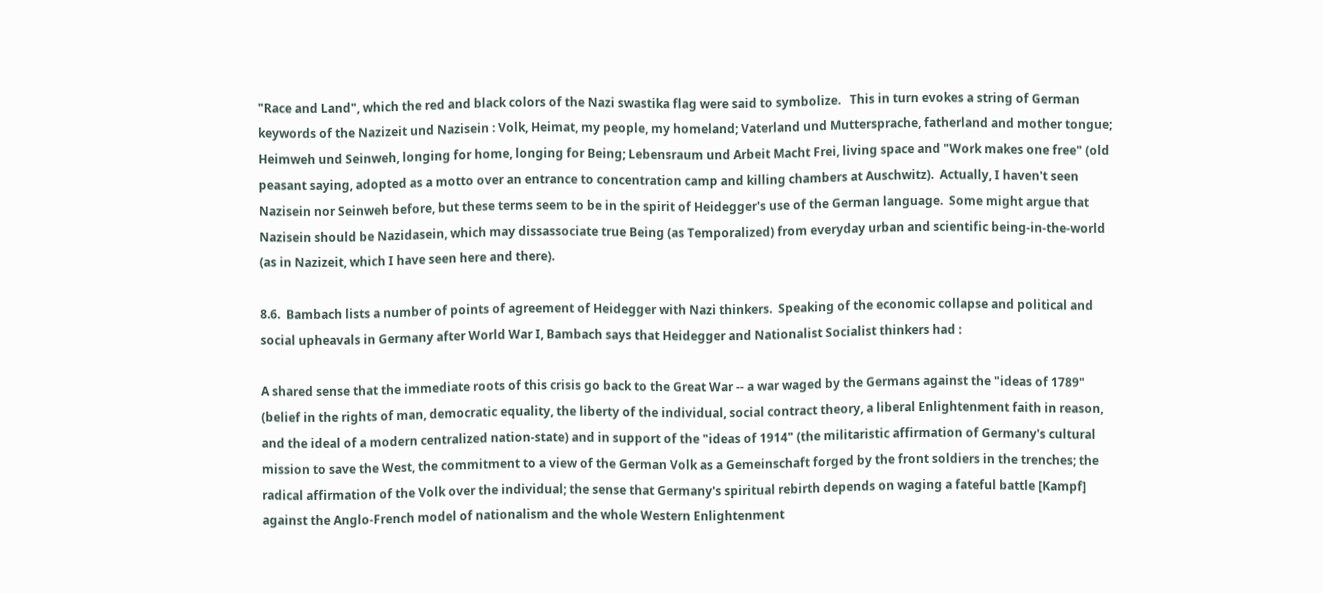"Race and Land", which the red and black colors of the Nazi swastika flag were said to symbolize.   This in turn evokes a string of German keywords of the Nazizeit und Nazisein : Volk, Heimat, my people, my homeland; Vaterland und Muttersprache, fatherland and mother tongue; Heimweh und Seinweh, longing for home, longing for Being; Lebensraum und Arbeit Macht Frei, living space and "Work makes one free" (old peasant saying, adopted as a motto over an entrance to concentration camp and killing chambers at Auschwitz).  Actually, I haven't seen Nazisein nor Seinweh before, but these terms seem to be in the spirit of Heidegger's use of the German language.  Some might argue that Nazisein should be Nazidasein, which may dissassociate true Being (as Temporalized) from everyday urban and scientific being-in-the-world (as in Nazizeit, which I have seen here and there).

8.6.  Bambach lists a number of points of agreement of Heidegger with Nazi thinkers.  Speaking of the economic collapse and political and social upheavals in Germany after World War I, Bambach says that Heidegger and Nationalist Socialist thinkers had :

A shared sense that the immediate roots of this crisis go back to the Great War -- a war waged by the Germans against the "ideas of 1789" (belief in the rights of man, democratic equality, the liberty of the individual, social contract theory, a liberal Enlightenment faith in reason, and the ideal of a modern centralized nation-state) and in support of the "ideas of 1914" (the militaristic affirmation of Germany's cultural mission to save the West, the commitment to a view of the German Volk as a Gemeinschaft forged by the front soldiers in the trenches; the radical affirmation of the Volk over the individual; the sense that Germany's spiritual rebirth depends on waging a fateful battle [Kampf] against the Anglo-French model of nationalism and the whole Western Enlightenment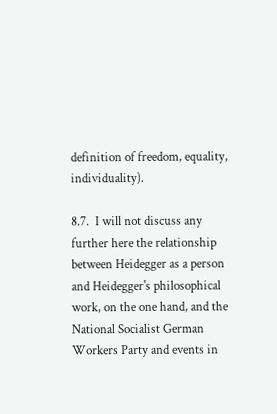definition of freedom, equality, individuality).

8.7.  I will not discuss any further here the relationship between Heidegger as a person and Heidegger's philosophical work, on the one hand, and the National Socialist German Workers Party and events in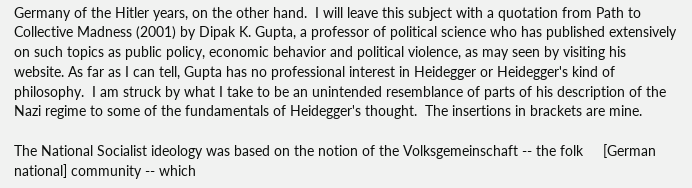Germany of the Hitler years, on the other hand.  I will leave this subject with a quotation from Path to Collective Madness (2001) by Dipak K. Gupta, a professor of political science who has published extensively on such topics as public policy, economic behavior and political violence, as may seen by visiting his website. As far as I can tell, Gupta has no professional interest in Heidegger or Heidegger's kind of philosophy.  I am struck by what I take to be an unintended resemblance of parts of his description of the Nazi regime to some of the fundamentals of Heidegger's thought.  The insertions in brackets are mine.

The National Socialist ideology was based on the notion of the Volksgemeinschaft -- the folk     [German national] community -- which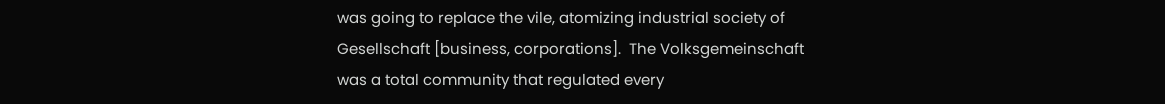was going to replace the vile, atomizing industrial society of Gesellschaft [business, corporations].  The Volksgemeinschaft was a total community that regulated every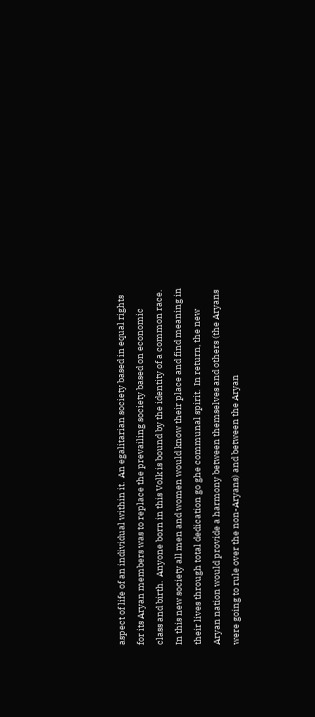aspect of life of an individual within it.  An egalitarian society based in equal rights for its Aryan members was to replace the prevailing society based on economic class and birth.  Anyone born in this Volk is bound by the identity of a common race.  In this new society all men and women would know their place and find meaning in their lives through total dedication go ghe communal spirit.  In return, the new Aryan nation would provide a harmony between themselves and others (the Aryans were going to rule over the non-Aryans) and between the Aryan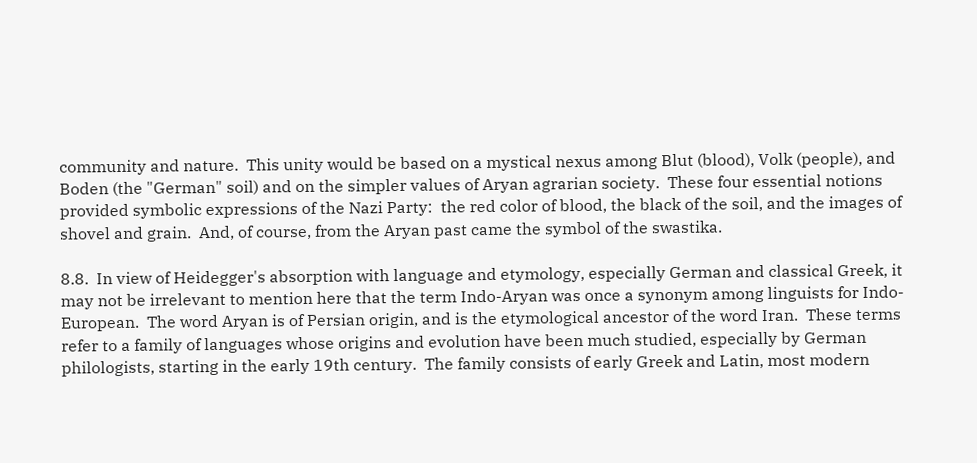community and nature.  This unity would be based on a mystical nexus among Blut (blood), Volk (people), and Boden (the "German" soil) and on the simpler values of Aryan agrarian society.  These four essential notions provided symbolic expressions of the Nazi Party:  the red color of blood, the black of the soil, and the images of shovel and grain.  And, of course, from the Aryan past came the symbol of the swastika.

8.8.  In view of Heidegger's absorption with language and etymology, especially German and classical Greek, it may not be irrelevant to mention here that the term Indo-Aryan was once a synonym among linguists for Indo-European.  The word Aryan is of Persian origin, and is the etymological ancestor of the word Iran.  These terms refer to a family of languages whose origins and evolution have been much studied, especially by German philologists, starting in the early 19th century.  The family consists of early Greek and Latin, most modern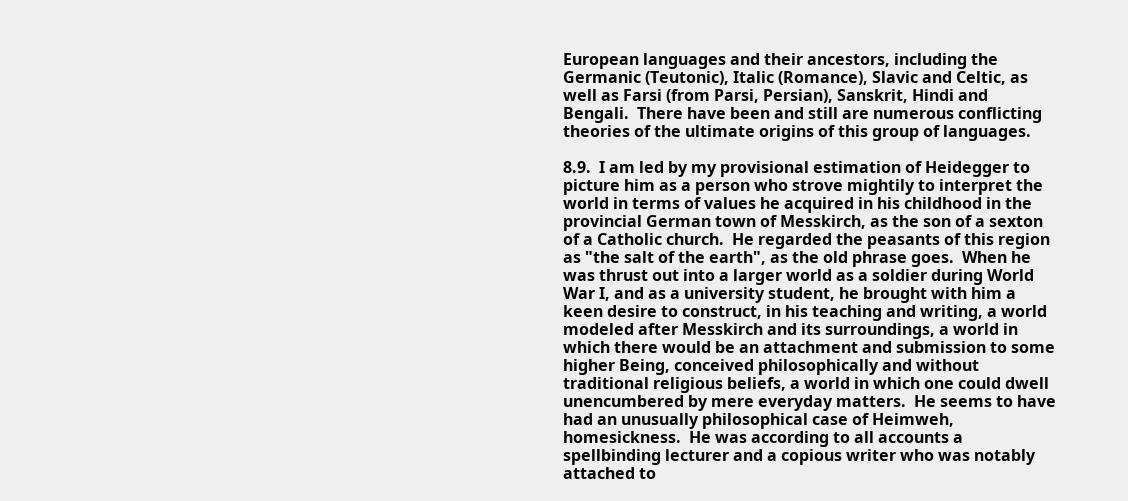European languages and their ancestors, including the Germanic (Teutonic), Italic (Romance), Slavic and Celtic, as well as Farsi (from Parsi, Persian), Sanskrit, Hindi and Bengali.  There have been and still are numerous conflicting theories of the ultimate origins of this group of languages.

8.9.  I am led by my provisional estimation of Heidegger to picture him as a person who strove mightily to interpret the world in terms of values he acquired in his childhood in the provincial German town of Messkirch, as the son of a sexton of a Catholic church.  He regarded the peasants of this region as "the salt of the earth", as the old phrase goes.  When he was thrust out into a larger world as a soldier during World War I, and as a university student, he brought with him a keen desire to construct, in his teaching and writing, a world modeled after Messkirch and its surroundings, a world in which there would be an attachment and submission to some higher Being, conceived philosophically and without traditional religious beliefs, a world in which one could dwell unencumbered by mere everyday matters.  He seems to have had an unusually philosophical case of Heimweh, homesickness.  He was according to all accounts a spellbinding lecturer and a copious writer who was notably attached to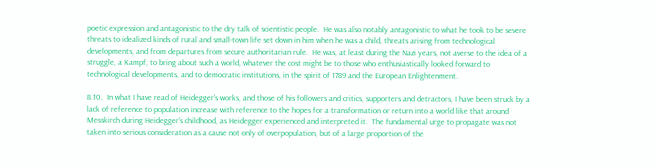poetic expression and antagonistic to the dry talk of scientistic people.  He was also notably antagonistic to what he took to be severe threats to idealized kinds of rural and small-town life set down in him when he was a child, threats arising from technological developments, and from departures from secure authoritarian rule.  He was, at least during the Nazi years, not averse to the idea of a struggle, a Kampf, to bring about such a world, whatever the cost might be to those who enthusiastically looked forward to technological developments, and to democratic institutions, in the spirit of 1789 and the European Enlightenment.

8.10.  In what I have read of Heidegger's works, and those of his followers and critics, supporters and detractors, I have been struck by a lack of reference to population increase with reference to the hopes for a transformation or return into a world like that around Messkirch during Heidegger's childhood, as Heidegger experienced and interpreted it.  The fundamental urge to propagate was not taken into serious consideration as a cause not only of overpopulation, but of a large proportion of the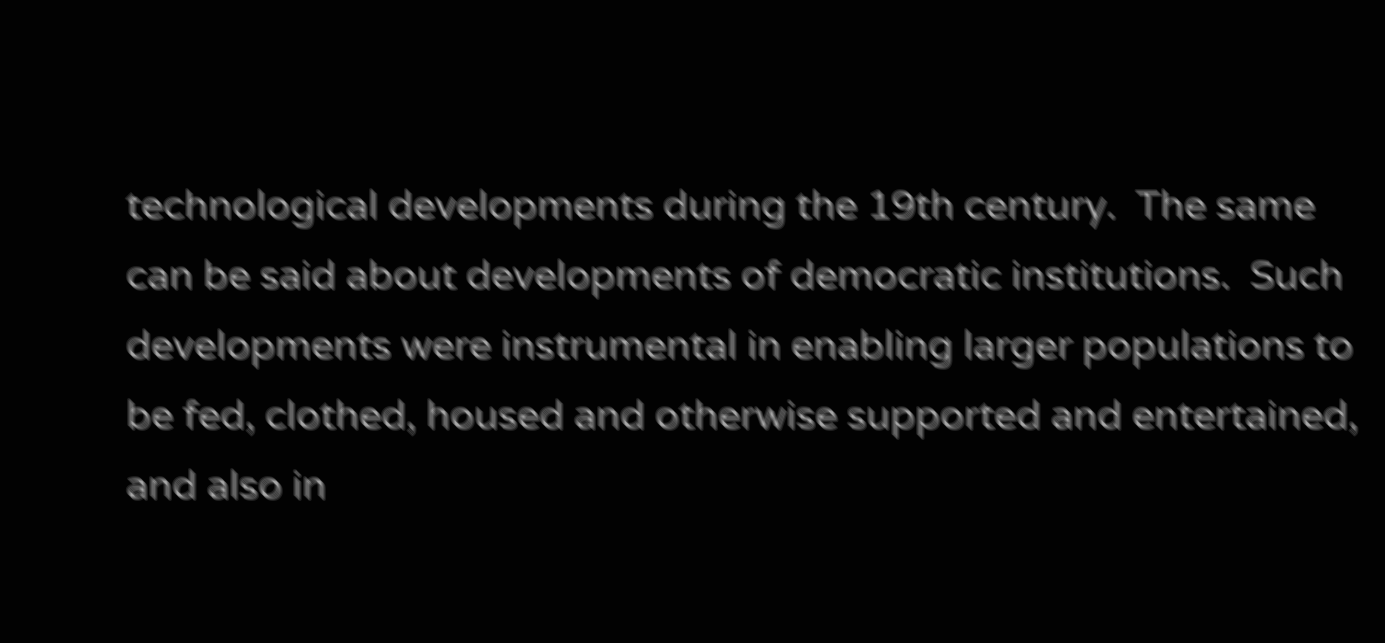technological developments during the 19th century.  The same can be said about developments of democratic institutions.  Such developments were instrumental in enabling larger populations to be fed, clothed, housed and otherwise supported and entertained, and also in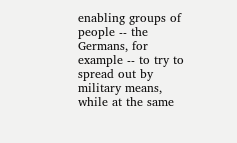enabling groups of people -- the Germans, for example -- to try to spread out by military means, while at the same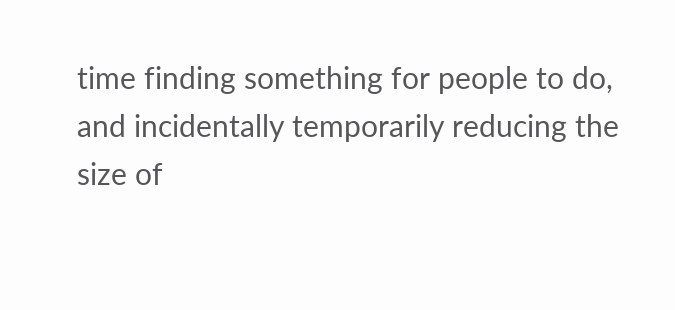time finding something for people to do, and incidentally temporarily reducing the size of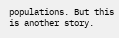populations. But this is another story.